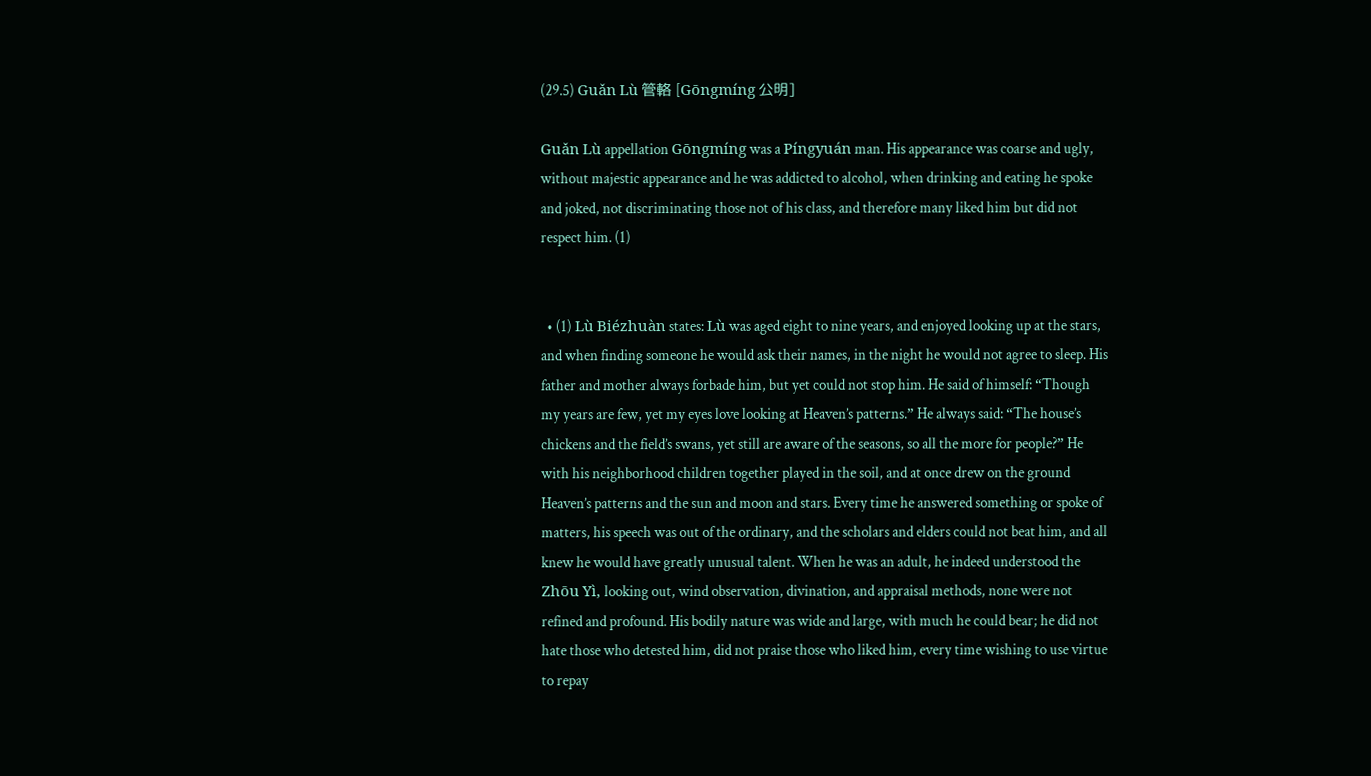(29.5) Guǎn Lù 管輅 [Gōngmíng 公明]

Guǎn Lù appellation Gōngmíng was a Píngyuán man. His appearance was coarse and ugly, without majestic appearance and he was addicted to alcohol, when drinking and eating he spoke and joked, not discriminating those not of his class, and therefore many liked him but did not respect him. (1)


  • (1) Lù Biézhuàn states: Lù was aged eight to nine years, and enjoyed looking up at the stars, and when finding someone he would ask their names, in the night he would not agree to sleep. His father and mother always forbade him, but yet could not stop him. He said of himself: “Though my years are few, yet my eyes love looking at Heaven’s patterns.” He always said: “The house’s chickens and the field’s swans, yet still are aware of the seasons, so all the more for people?” He with his neighborhood children together played in the soil, and at once drew on the ground Heaven’s patterns and the sun and moon and stars. Every time he answered something or spoke of matters, his speech was out of the ordinary, and the scholars and elders could not beat him, and all knew he would have greatly unusual talent. When he was an adult, he indeed understood the Zhōu Yì, looking out, wind observation, divination, and appraisal methods, none were not refined and profound. His bodily nature was wide and large, with much he could bear; he did not hate those who detested him, did not praise those who liked him, every time wishing to use virtue to repay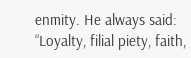enmity. He always said: “Loyalty, filial piety, faith,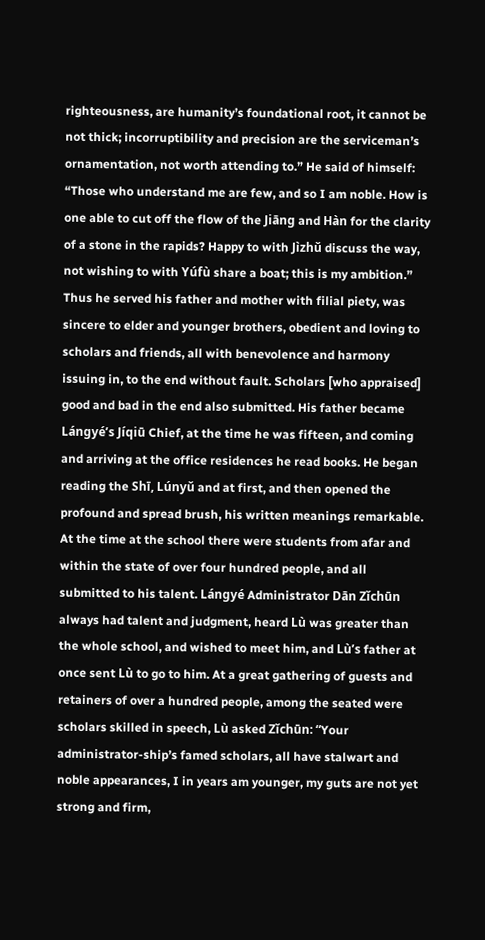righteousness, are humanity’s foundational root, it cannot be not thick; incorruptibility and precision are the serviceman’s ornamentation, not worth attending to.” He said of himself: “Those who understand me are few, and so I am noble. How is one able to cut off the flow of the Jiāng and Hàn for the clarity of a stone in the rapids? Happy to with Jìzhǔ discuss the way, not wishing to with Yúfù share a boat; this is my ambition.” Thus he served his father and mother with filial piety, was sincere to elder and younger brothers, obedient and loving to scholars and friends, all with benevolence and harmony issuing in, to the end without fault. Scholars [who appraised] good and bad in the end also submitted. His father became Lángyé’s Jíqiū Chief, at the time he was fifteen, and coming and arriving at the office residences he read books. He began reading the Shī, Lúnyǔ and at first, and then opened the profound and spread brush, his written meanings remarkable. At the time at the school there were students from afar and within the state of over four hundred people, and all submitted to his talent. Lángyé Administrator Dān Zǐchūn always had talent and judgment, heard Lù was greater than the whole school, and wished to meet him, and Lù’s father at once sent Lù to go to him. At a great gathering of guests and retainers of over a hundred people, among the seated were scholars skilled in speech, Lù asked Zǐchūn: “Your administrator-ship’s famed scholars, all have stalwart and noble appearances, I in years am younger, my guts are not yet strong and firm,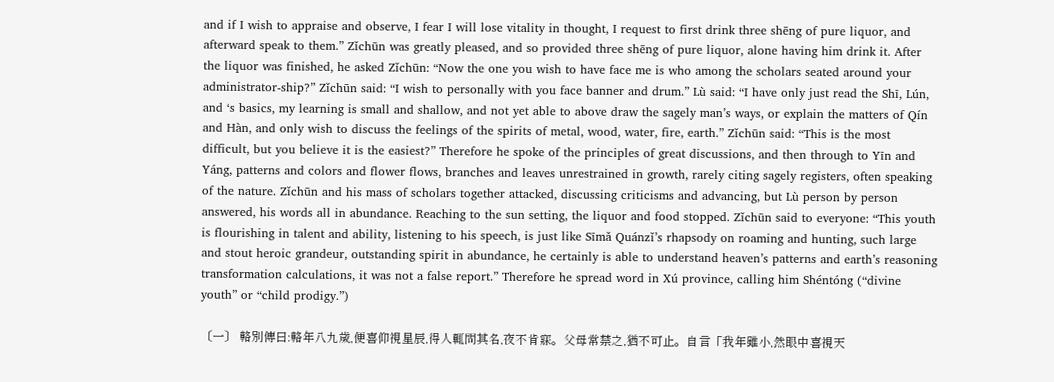and if I wish to appraise and observe, I fear I will lose vitality in thought, I request to first drink three shēng of pure liquor, and afterward speak to them.” Zǐchūn was greatly pleased, and so provided three shēng of pure liquor, alone having him drink it. After the liquor was finished, he asked Zǐchūn: “Now the one you wish to have face me is who among the scholars seated around your administrator-ship?” Zǐchūn said: “I wish to personally with you face banner and drum.” Lù said: “I have only just read the Shī, Lún, and ‘s basics, my learning is small and shallow, and not yet able to above draw the sagely man’s ways, or explain the matters of Qín and Hàn, and only wish to discuss the feelings of the spirits of metal, wood, water, fire, earth.” Zǐchūn said: “This is the most difficult, but you believe it is the easiest?” Therefore he spoke of the principles of great discussions, and then through to Yīn and Yáng, patterns and colors and flower flows, branches and leaves unrestrained in growth, rarely citing sagely registers, often speaking of the nature. Zǐchūn and his mass of scholars together attacked, discussing criticisms and advancing, but Lù person by person answered, his words all in abundance. Reaching to the sun setting, the liquor and food stopped. Zǐchūn said to everyone: “This youth is flourishing in talent and ability, listening to his speech, is just like Sīmǎ Quánzǐ’s rhapsody on roaming and hunting, such large and stout heroic grandeur, outstanding spirit in abundance, he certainly is able to understand heaven’s patterns and earth’s reasoning transformation calculations, it was not a false report.” Therefore he spread word in Xú province, calling him Shéntóng (“divine youth” or “child prodigy.”)

〔一〕 輅別傳曰:輅年八九歲,便喜仰視星辰,得人輒問其名,夜不肯寐。父母常禁之,猶不可止。自言「我年雖小,然眼中喜視天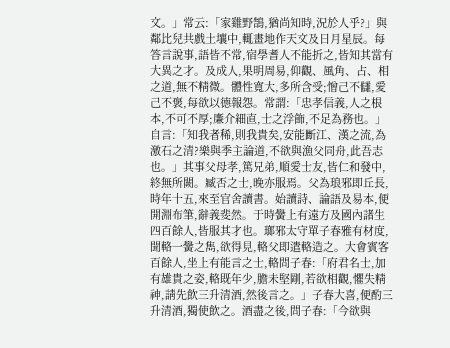文。」常云:「家雞野鵠,猶尚知時,況於人乎?」與鄰比兒共戲土壤中,輒畫地作天文及日月星辰。每答言說事,語皆不常,宿學耆人不能折之,皆知其當有大異之才。及成人,果明周易,仰觀、風角、占、相之道,無不精微。體性寬大,多所含受;憎己不讎,愛己不褒,每欲以德報怨。常謂:「忠孝信義,人之根本,不可不厚;廉介細直,士之浮飾,不足為務也。」自言:「知我者稀,則我貴矣,安能斷江、漢之流,為激石之清?樂與季主論道,不欲與漁父同舟,此吾志也。」其事父母孝,篤兄弟,順愛士友,皆仁和發中,終無所闕。臧否之士,晚亦服焉。父為琅邪即丘長,時年十五,來至官舍讀書。始讀詩、論語及易本,便開淵布筆,辭義斐然。于時黌上有遠方及國內諸生四百餘人,皆服其才也。瑯邪太守單子春雅有材度,聞輅一黌之雋,欲得見,輅父即遣輅造之。大會賓客百餘人,坐上有能言之士,輅問子春:「府君名士,加有雄貴之姿,輅既年少,膽未堅剛,若欲相觀,懼失精神,請先飲三升清酒,然後言之。」子春大喜,便酌三升清酒,獨使飲之。酒盡之後,問子春:「今欲與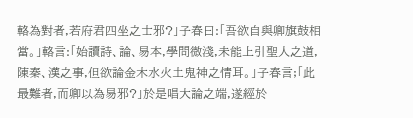輅為對者,若府君四坐之士邪?」子春曰:「吾欲自與卿旗鼓相當。」輅言:「始讀詩、論、易本,學問微淺,未能上引聖人之道,陳秦、漢之事,但欲論金木水火土鬼神之情耳。」子春言;「此最難者,而卿以為易邪?」於是唱大論之端,遂經於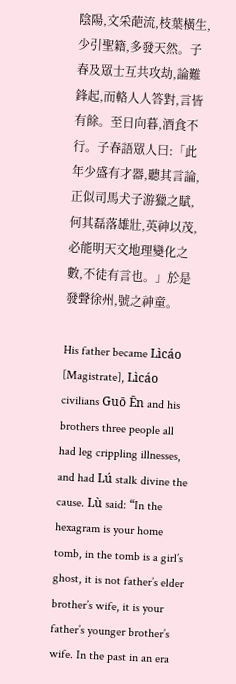陰陽,文采葩流,枝葉橫生,少引聖籍,多發天然。子春及眾士互共攻劫,論難鋒起,而輅人人答對,言皆有餘。至日向暮,酒食不行。子春語眾人曰:「此年少盛有才器,聽其言論,正似司馬犬子游獵之賦,何其磊落雄壯,英神以茂,必能明天文地理變化之數,不徒有言也。」於是發聲徐州,號之神童。

His father became Lìcáo [Magistrate], Lìcáo civilians Guō Ēn and his brothers three people all had leg crippling illnesses, and had Lú stalk divine the cause. Lù said: “In the hexagram is your home tomb, in the tomb is a girl’s ghost, it is not father’s elder brother’s wife, it is your father’s younger brother’s wife. In the past in an era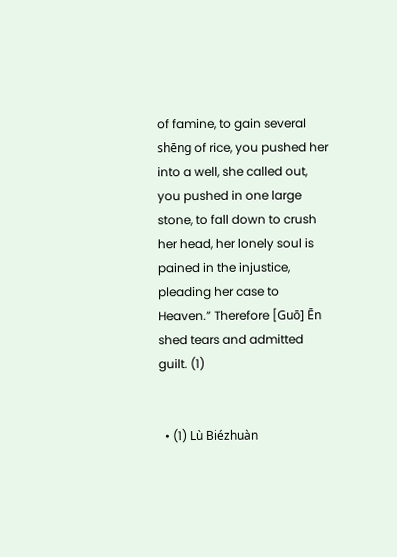of famine, to gain several shēng of rice, you pushed her into a well, she called out, you pushed in one large stone, to fall down to crush her head, her lonely soul is pained in the injustice, pleading her case to Heaven.” Therefore [Guō] Ēn shed tears and admitted guilt. (1)


  • (1) Lù Biézhuàn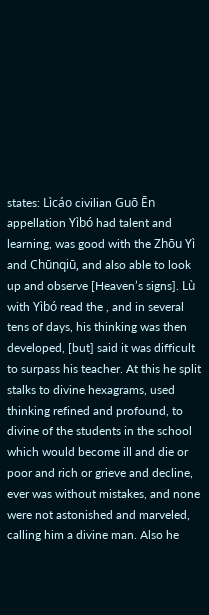states: Lìcáo civilian Guō Ēn appellation Yìbó had talent and learning, was good with the Zhōu Yì and Chūnqiū, and also able to look up and observe [Heaven’s signs]. Lù with Yìbó read the , and in several tens of days, his thinking was then developed, [but] said it was difficult to surpass his teacher. At this he split stalks to divine hexagrams, used thinking refined and profound, to divine of the students in the school which would become ill and die or poor and rich or grieve and decline, ever was without mistakes, and none were not astonished and marveled, calling him a divine man. Also he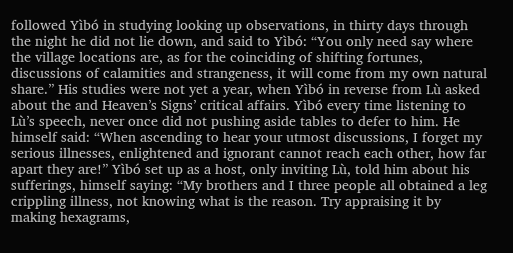followed Yìbó in studying looking up observations, in thirty days through the night he did not lie down, and said to Yìbó: “You only need say where the village locations are, as for the coinciding of shifting fortunes, discussions of calamities and strangeness, it will come from my own natural share.” His studies were not yet a year, when Yìbó in reverse from Lù asked about the and Heaven’s Signs’ critical affairs. Yìbó every time listening to Lù’s speech, never once did not pushing aside tables to defer to him. He himself said: “When ascending to hear your utmost discussions, I forget my serious illnesses, enlightened and ignorant cannot reach each other, how far apart they are!” Yìbó set up as a host, only inviting Lù, told him about his sufferings, himself saying: “My brothers and I three people all obtained a leg crippling illness, not knowing what is the reason. Try appraising it by making hexagrams,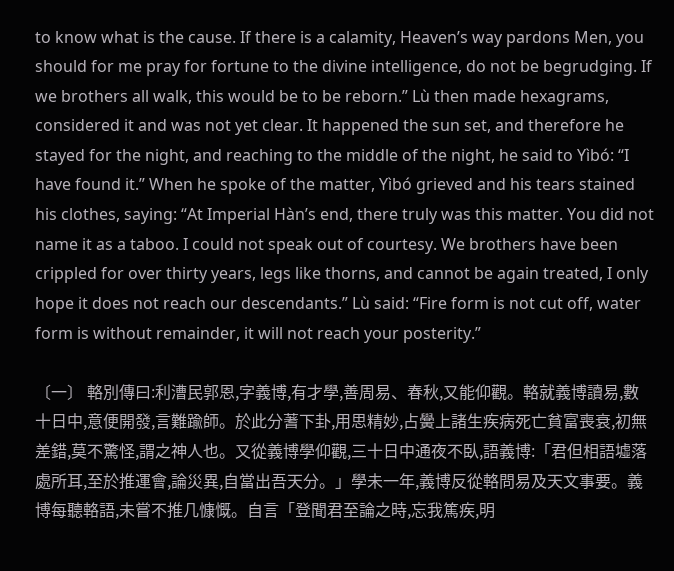to know what is the cause. If there is a calamity, Heaven’s way pardons Men, you should for me pray for fortune to the divine intelligence, do not be begrudging. If we brothers all walk, this would be to be reborn.” Lù then made hexagrams, considered it and was not yet clear. It happened the sun set, and therefore he stayed for the night, and reaching to the middle of the night, he said to Yìbó: “I have found it.” When he spoke of the matter, Yìbó grieved and his tears stained his clothes, saying: “At Imperial Hàn’s end, there truly was this matter. You did not name it as a taboo. I could not speak out of courtesy. We brothers have been crippled for over thirty years, legs like thorns, and cannot be again treated, I only hope it does not reach our descendants.” Lù said: “Fire form is not cut off, water form is without remainder, it will not reach your posterity.”

〔一〕 輅別傳曰:利漕民郭恩,字義博,有才學,善周易、春秋,又能仰觀。輅就義博讀易,數十日中,意便開發,言難踰師。於此分蓍下卦,用思精妙,占黌上諸生疾病死亡貧富喪衰,初無差錯,莫不驚怪,謂之神人也。又從義博學仰觀,三十日中通夜不臥,語義博:「君但相語墟落處所耳,至於推運會,論災異,自當出吾天分。」學未一年,義博反從輅問易及天文事要。義博每聽輅語,未嘗不推几慷慨。自言「登聞君至論之時,忘我篤疾,明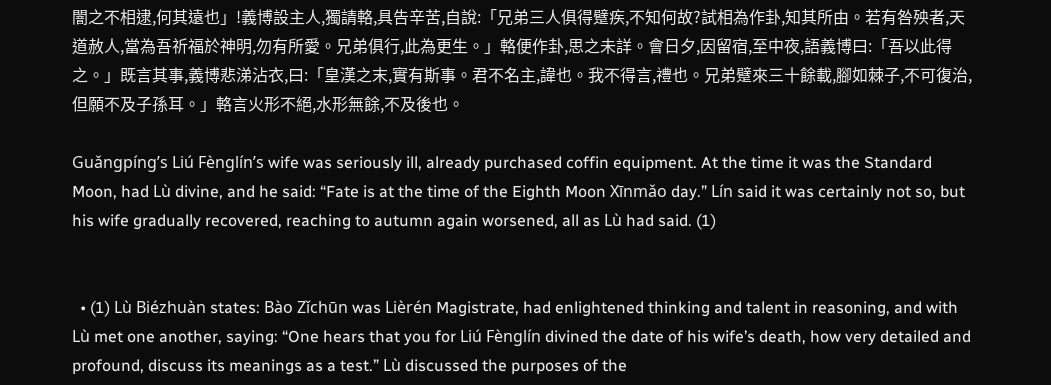闇之不相逮,何其遠也」!義博設主人,獨請輅,具告辛苦,自說:「兄弟三人俱得躄疾,不知何故?試相為作卦,知其所由。若有咎殃者,天道赦人,當為吾祈福於神明,勿有所愛。兄弟俱行,此為更生。」輅便作卦,思之未詳。會日夕,因留宿,至中夜,語義博曰:「吾以此得之。」既言其事,義博悲涕沾衣,曰:「皇漢之末,實有斯事。君不名主,諱也。我不得言,禮也。兄弟躄來三十餘載,腳如棘子,不可復治,但願不及子孫耳。」輅言火形不絕,水形無餘,不及後也。

Guǎngpíng’s Liú Fènglín’s wife was seriously ill, already purchased coffin equipment. At the time it was the Standard Moon, had Lù divine, and he said: “Fate is at the time of the Eighth Moon Xīnmǎo day.” Lín said it was certainly not so, but his wife gradually recovered, reaching to autumn again worsened, all as Lù had said. (1)


  • (1) Lù Biézhuàn states: Bào Zǐchūn was Lièrén Magistrate, had enlightened thinking and talent in reasoning, and with Lù met one another, saying: “One hears that you for Liú Fènglín divined the date of his wife’s death, how very detailed and profound, discuss its meanings as a test.” Lù discussed the purposes of the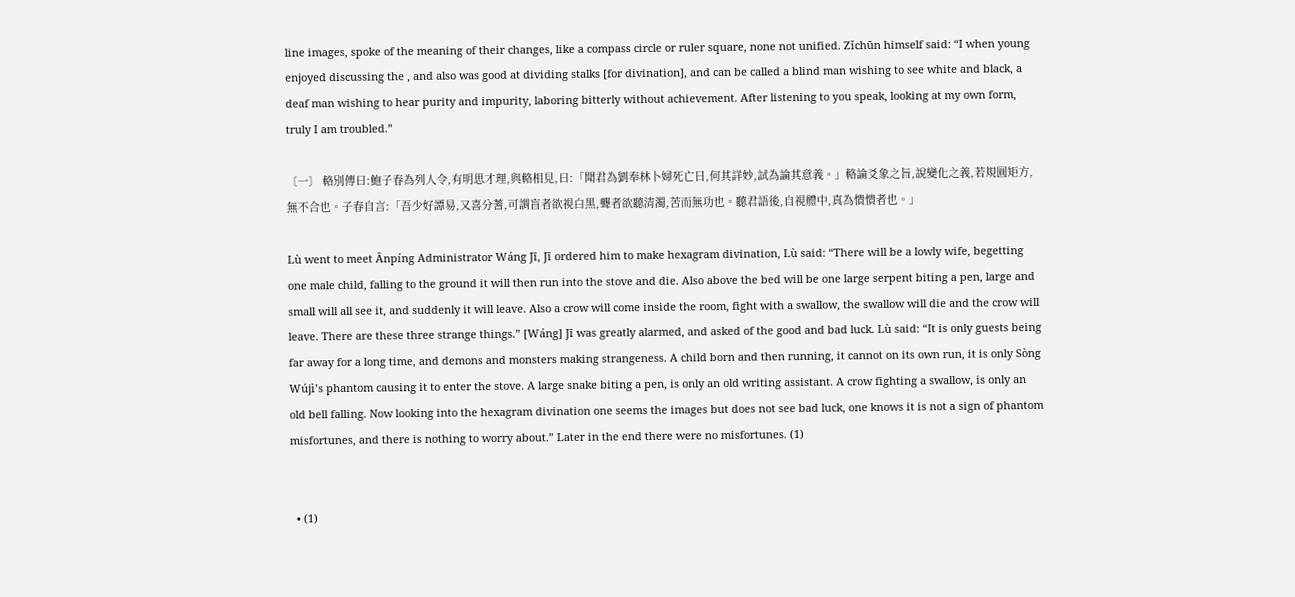line images, spoke of the meaning of their changes, like a compass circle or ruler square, none not unified. Zǐchūn himself said: “I when young enjoyed discussing the , and also was good at dividing stalks [for divination], and can be called a blind man wishing to see white and black, a deaf man wishing to hear purity and impurity, laboring bitterly without achievement. After listening to you speak, looking at my own form, truly I am troubled.”

〔一〕 輅別傳曰:鮑子春為列人令,有明思才理,與輅相見,曰:「聞君為劉奉林卜婦死亡日,何其詳妙,試為論其意義。」輅論爻象之旨,說變化之義,若規圓矩方,無不合也。子春自言:「吾少好譚易,又喜分蓍,可謂盲者欲視白黑,聾者欲聽清濁,苦而無功也。聽君語後,自視體中,真為憒憒者也。」

Lù went to meet Ānpíng Administrator Wáng Jī, Jī ordered him to make hexagram divination, Lù said: “There will be a lowly wife, begetting one male child, falling to the ground it will then run into the stove and die. Also above the bed will be one large serpent biting a pen, large and small will all see it, and suddenly it will leave. Also a crow will come inside the room, fight with a swallow, the swallow will die and the crow will leave. There are these three strange things.” [Wáng] Jī was greatly alarmed, and asked of the good and bad luck. Lù said: “It is only guests being far away for a long time, and demons and monsters making strangeness. A child born and then running, it cannot on its own run, it is only Sòng Wújì’s phantom causing it to enter the stove. A large snake biting a pen, is only an old writing assistant. A crow fighting a swallow, is only an old bell falling. Now looking into the hexagram divination one seems the images but does not see bad luck, one knows it is not a sign of phantom misfortunes, and there is nothing to worry about.” Later in the end there were no misfortunes. (1)


  • (1)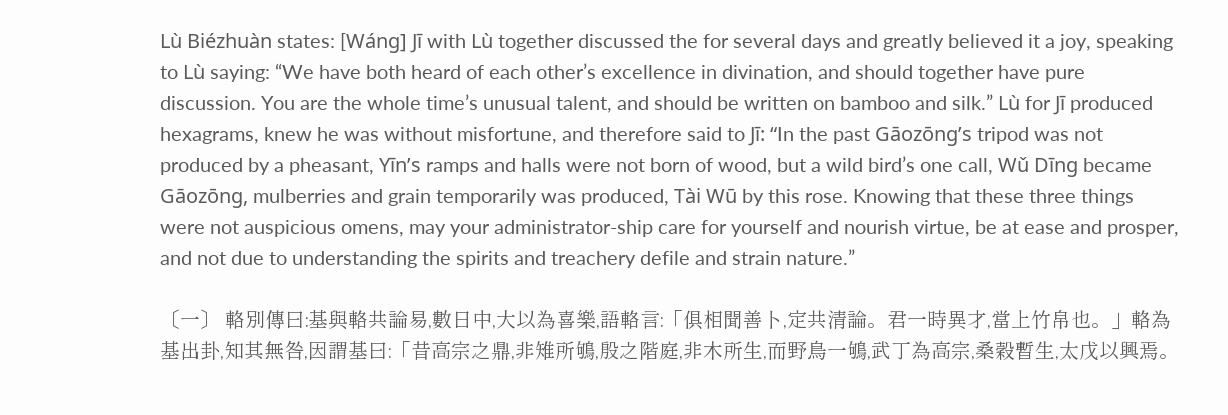Lù Biézhuàn states: [Wáng] Jī with Lù together discussed the for several days and greatly believed it a joy, speaking to Lù saying: “We have both heard of each other’s excellence in divination, and should together have pure discussion. You are the whole time’s unusual talent, and should be written on bamboo and silk.” Lù for Jī produced hexagrams, knew he was without misfortune, and therefore said to Jī: “In the past Gāozōng’s tripod was not produced by a pheasant, Yīn’s ramps and halls were not born of wood, but a wild bird’s one call, Wǔ Dīng became Gāozōng, mulberries and grain temporarily was produced, Tài Wū by this rose. Knowing that these three things were not auspicious omens, may your administrator-ship care for yourself and nourish virtue, be at ease and prosper, and not due to understanding the spirits and treachery defile and strain nature.”

〔一〕 輅別傳曰:基與輅共論易,數日中,大以為喜樂,語輅言:「俱相聞善卜,定共清論。君一時異才,當上竹帛也。」輅為基出卦,知其無咎,因謂基曰:「昔高宗之鼎,非雉所鴝,殷之階庭,非木所生,而野鳥一鴝,武丁為高宗,桑穀暫生,太戊以興焉。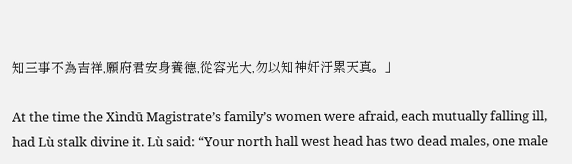知三事不為吉祥,願府君安身養德,從容光大,勿以知神奸汙累天真。」

At the time the Xìndū Magistrate’s family’s women were afraid, each mutually falling ill, had Lù stalk divine it. Lù said: “Your north hall west head has two dead males, one male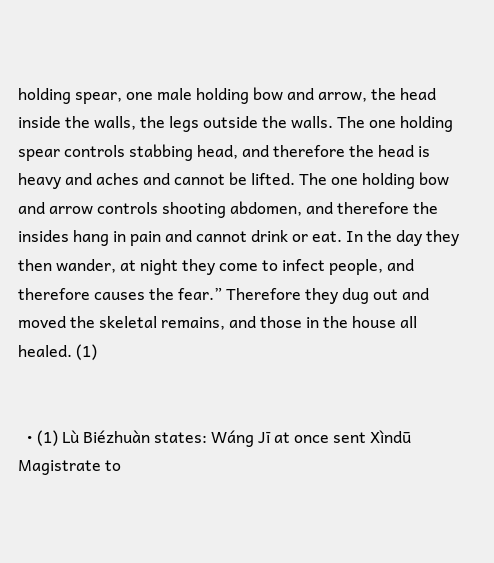holding spear, one male holding bow and arrow, the head inside the walls, the legs outside the walls. The one holding spear controls stabbing head, and therefore the head is heavy and aches and cannot be lifted. The one holding bow and arrow controls shooting abdomen, and therefore the insides hang in pain and cannot drink or eat. In the day they then wander, at night they come to infect people, and therefore causes the fear.” Therefore they dug out and moved the skeletal remains, and those in the house all healed. (1)


  • (1) Lù Biézhuàn states: Wáng Jī at once sent Xìndū Magistrate to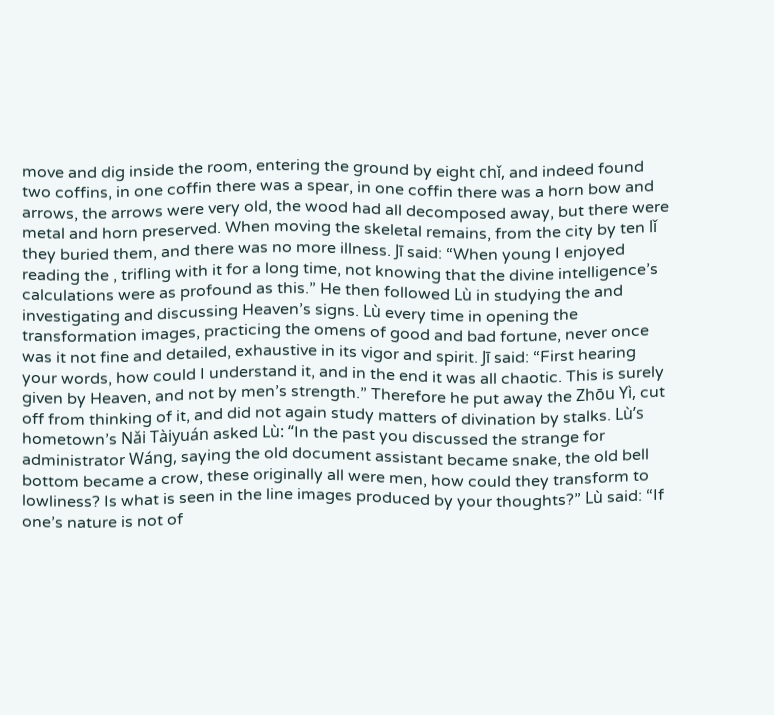move and dig inside the room, entering the ground by eight chǐ, and indeed found two coffins, in one coffin there was a spear, in one coffin there was a horn bow and arrows, the arrows were very old, the wood had all decomposed away, but there were metal and horn preserved. When moving the skeletal remains, from the city by ten lǐ they buried them, and there was no more illness. Jī said: “When young I enjoyed reading the , trifling with it for a long time, not knowing that the divine intelligence’s calculations were as profound as this.” He then followed Lù in studying the and investigating and discussing Heaven’s signs. Lù every time in opening the transformation images, practicing the omens of good and bad fortune, never once was it not fine and detailed, exhaustive in its vigor and spirit. Jī said: “First hearing your words, how could I understand it, and in the end it was all chaotic. This is surely given by Heaven, and not by men’s strength.” Therefore he put away the Zhōu Yì, cut off from thinking of it, and did not again study matters of divination by stalks. Lù’s hometown’s Nǎi Tàiyuán asked Lù: “In the past you discussed the strange for administrator Wáng, saying the old document assistant became snake, the old bell bottom became a crow, these originally all were men, how could they transform to lowliness? Is what is seen in the line images produced by your thoughts?” Lù said: “If one’s nature is not of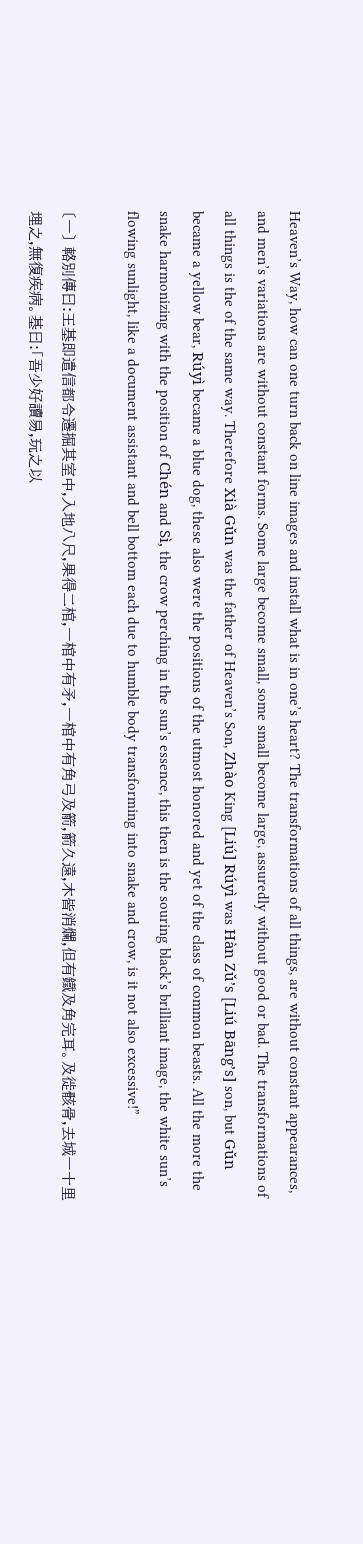Heaven’s Way, how can one turn back on line images and install what is in one’s heart? The transformations of all things, are without constant appearances, and men’s variations are without constant forms. Some large become small, some small become large, assuredly without good or bad. The transformations of all things is the of the same way. Therefore Xià Gǔn was the father of Heaven’s Son, Zhào King [Liú] Rúyì was Hàn Zǔ’s [Liú Bāng’s] son, but Gǔn became a yellow bear, Rúyì became a blue dog, these also were the positions of the utmost honored and yet of the class of common beasts. All the more the snake harmonizing with the position of Chén and Sì, the crow perching in the sun’s essence, this then is the souring black’s brilliant image, the white sun’s flowing sunlight, like a document assistant and bell bottom each due to humble body transforming into snake and crow, is it not also excessive!”

〔一〕 輅別傳曰:王基即遣信都令遷掘其室中,入地八尺,果得二棺,一棺中有矛,一棺中有角弓及箭,箭久遠,木皆消爛,但有鐵及角完耳。及徙骸骨,去城一十里埋之,無復疾病。基曰:「吾少好讀易,玩之以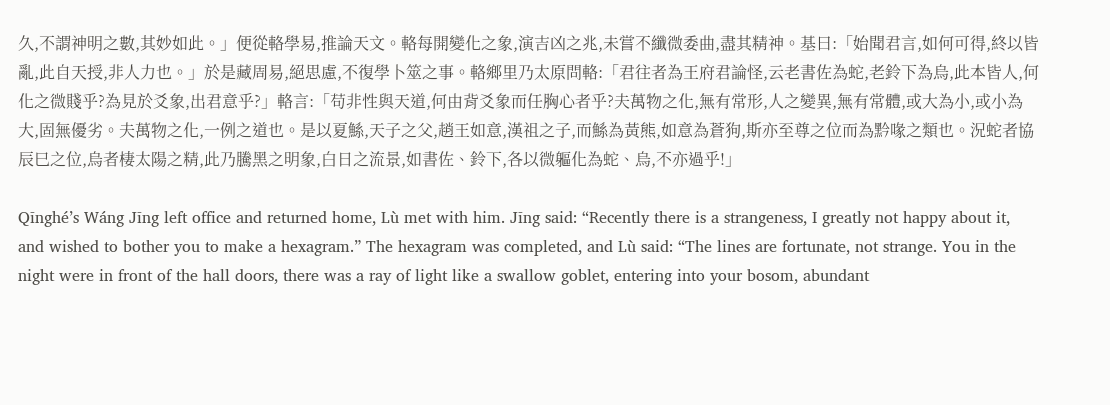久,不謂神明之數,其妙如此。」便從輅學易,推論天文。輅每開變化之象,演吉凶之兆,未嘗不纖微委曲,盡其精神。基曰:「始聞君言,如何可得,終以皆亂,此自天授,非人力也。」於是藏周易,絕思慮,不復學卜筮之事。輅鄉里乃太原問輅:「君往者為王府君論怪,云老書佐為蛇,老鈴下為烏,此本皆人,何化之微賤乎?為見於爻象,出君意乎?」輅言:「苟非性與天道,何由背爻象而任胸心者乎?夫萬物之化,無有常形,人之變異,無有常體,或大為小,或小為大,固無優劣。夫萬物之化,一例之道也。是以夏鯀,天子之父,趙王如意,漢祖之子,而鯀為黃熊,如意為蒼狗,斯亦至尊之位而為黔喙之類也。況蛇者協辰巳之位,烏者棲太陽之精,此乃騰黑之明象,白日之流景,如書佐、鈴下,各以微軀化為蛇、烏,不亦過乎!」

Qīnghé’s Wáng Jīng left office and returned home, Lù met with him. Jīng said: “Recently there is a strangeness, I greatly not happy about it, and wished to bother you to make a hexagram.” The hexagram was completed, and Lù said: “The lines are fortunate, not strange. You in the night were in front of the hall doors, there was a ray of light like a swallow goblet, entering into your bosom, abundant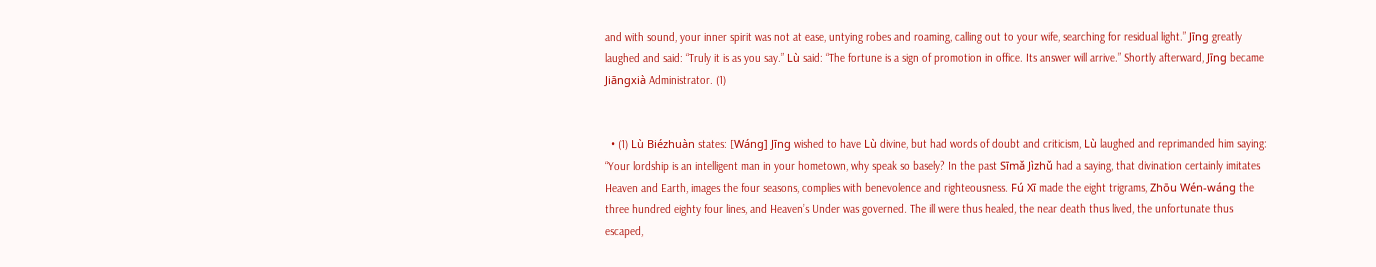and with sound, your inner spirit was not at ease, untying robes and roaming, calling out to your wife, searching for residual light.” Jīng greatly laughed and said: “Truly it is as you say.” Lù said: “The fortune is a sign of promotion in office. Its answer will arrive.” Shortly afterward, Jīng became Jiāngxià Administrator. (1)


  • (1) Lù Biézhuàn states: [Wáng] Jīng wished to have Lù divine, but had words of doubt and criticism, Lù laughed and reprimanded him saying: “Your lordship is an intelligent man in your hometown, why speak so basely? In the past Sīmǎ Jìzhǔ had a saying, that divination certainly imitates Heaven and Earth, images the four seasons, complies with benevolence and righteousness. Fú Xī made the eight trigrams, Zhōu Wén-wáng the three hundred eighty four lines, and Heaven’s Under was governed. The ill were thus healed, the near death thus lived, the unfortunate thus escaped,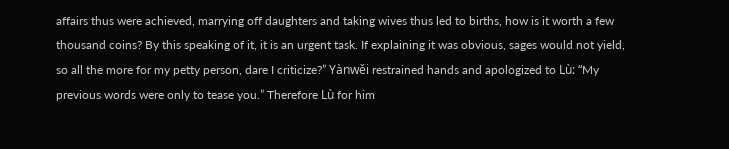affairs thus were achieved, marrying off daughters and taking wives thus led to births, how is it worth a few thousand coins? By this speaking of it, it is an urgent task. If explaining it was obvious, sages would not yield, so all the more for my petty person, dare I criticize?” Yànwěi restrained hands and apologized to Lù: “My previous words were only to tease you.” Therefore Lù for him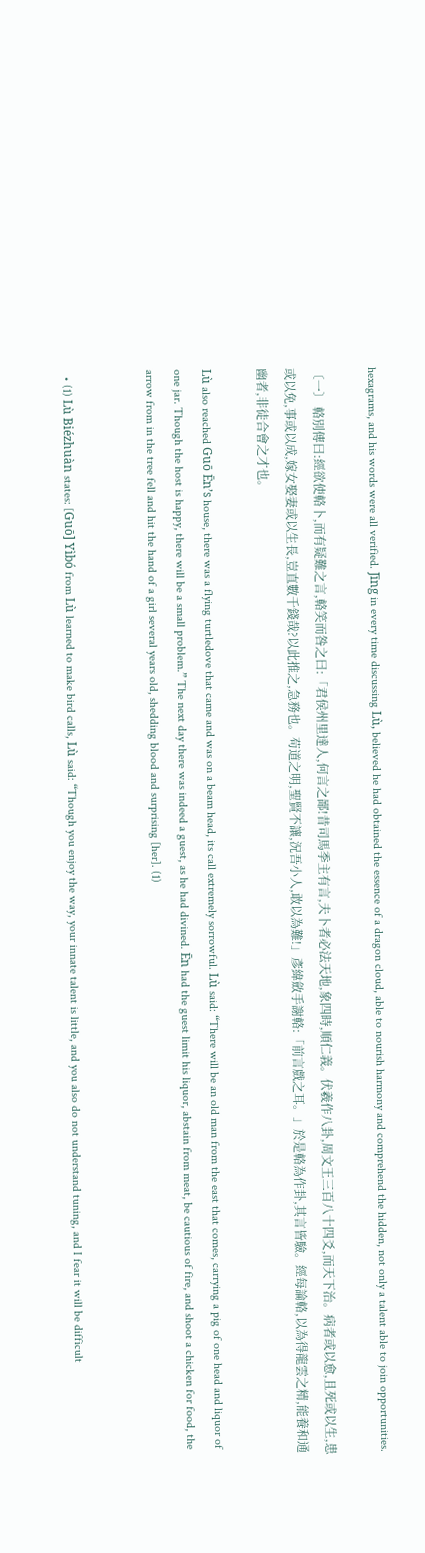hexagrams, and his words were all verified. Jīng in every time discussing Lù, believed he had obtained the essence of a dragon cloud, able to nourish harmony and comprehend the hidden, not only a talent able to join opportunities.

〔一〕 輅別傳曰:經欲使輅卜,而有疑難之言,輅笑而咎之曰:「君侯州里達人,何言之鄙!昔司馬季主有言,夫卜者必法天地,象四時,順仁義。伏羲作八卦,周文王三百八十四爻,而天下治。病者或以愈,且死或以生,患或以免,事或以成,嫁女娶妻或以生長,豈直數千錢哉?以此推之,急務也。苟道之明,聖賢不讓,況吾小人,敢以為難!」彥緯斂手謝輅:「前言戲之耳。」於是輅為作卦,其言皆驗。經每論輅,以為得龍雲之精,能養和通幽者,非徒合會之才也。

Lù also reached Guō Ēn’s house, there was a flying turtledove that came and was on a beam head, its call extremely sorrowful. Lù said: “There will be an old man from the east that comes, carrying a pig of one head and liquor of one jar. Though the host is happy, there will be a small problem.” The next day there was indeed a guest, as he had divined. Ēn had the guest limit his liquor, abstain from meat, be cautious of fire, and shoot a chicken for food, the arrow from in the tree fell and hit the hand of a girl several years old, shedding blood and surprising [her]. (1)


  • (1) Lù Biézhuàn states: [Guō] Yìbó from Lù learned to make bird calls, Lù said: “Though you enjoy the way, your innate talent is little, and you also do not understand tuning, and I fear it will be difficult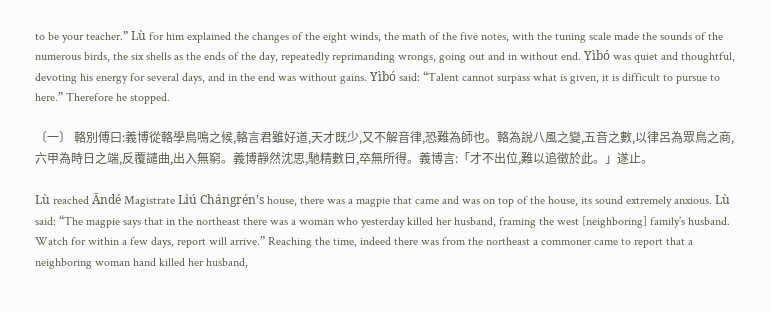to be your teacher.” Lù for him explained the changes of the eight winds, the math of the five notes, with the tuning scale made the sounds of the numerous birds, the six shells as the ends of the day, repeatedly reprimanding wrongs, going out and in without end. Yìbó was quiet and thoughtful, devoting his energy for several days, and in the end was without gains. Yìbó said: “Talent cannot surpass what is given, it is difficult to pursue to here.” Therefore he stopped.

〔一〕 輅別傅曰:義博從輅學鳥鳴之候,輅言君雖好道,天才既少,又不解音律,恐難為師也。輅為說八風之變,五音之數,以律呂為眾鳥之商,六甲為時日之端,反覆譴曲,出入無窮。義博靜然沈思,馳精數日,卒無所得。義博言:「才不出位,難以追徵於此。」遂止。

Lù reached Āndé Magistrate Liú Chángrén’s house, there was a magpie that came and was on top of the house, its sound extremely anxious. Lù said: “The magpie says that in the northeast there was a woman who yesterday killed her husband, framing the west [neighboring] family’s husband. Watch for within a few days, report will arrive.” Reaching the time, indeed there was from the northeast a commoner came to report that a neighboring woman hand killed her husband,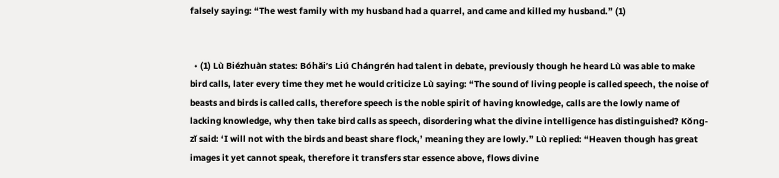falsely saying: “The west family with my husband had a quarrel, and came and killed my husband.” (1)


  • (1) Lù Biézhuàn states: Bóhǎi’s Liú Chángrén had talent in debate, previously though he heard Lù was able to make bird calls, later every time they met he would criticize Lù saying: “The sound of living people is called speech, the noise of beasts and birds is called calls, therefore speech is the noble spirit of having knowledge, calls are the lowly name of lacking knowledge, why then take bird calls as speech, disordering what the divine intelligence has distinguished? Kǒng-zǐ said: ‘I will not with the birds and beast share flock,’ meaning they are lowly.” Lù replied: “Heaven though has great images it yet cannot speak, therefore it transfers star essence above, flows divine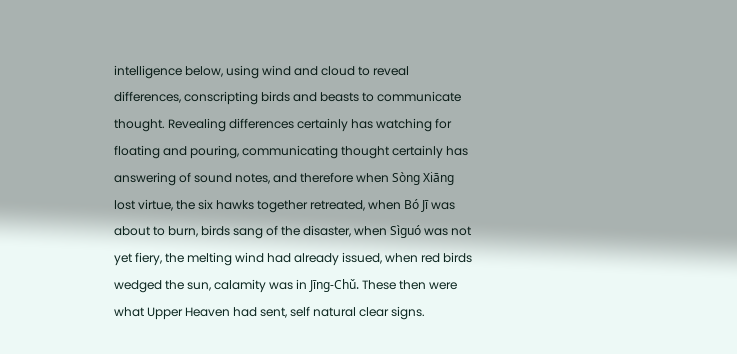intelligence below, using wind and cloud to reveal differences, conscripting birds and beasts to communicate thought. Revealing differences certainly has watching for floating and pouring, communicating thought certainly has answering of sound notes, and therefore when Sòng Xiāng lost virtue, the six hawks together retreated, when Bó Jī was about to burn, birds sang of the disaster, when Sìguó was not yet fiery, the melting wind had already issued, when red birds wedged the sun, calamity was in Jīng-Chǔ. These then were what Upper Heaven had sent, self natural clear signs.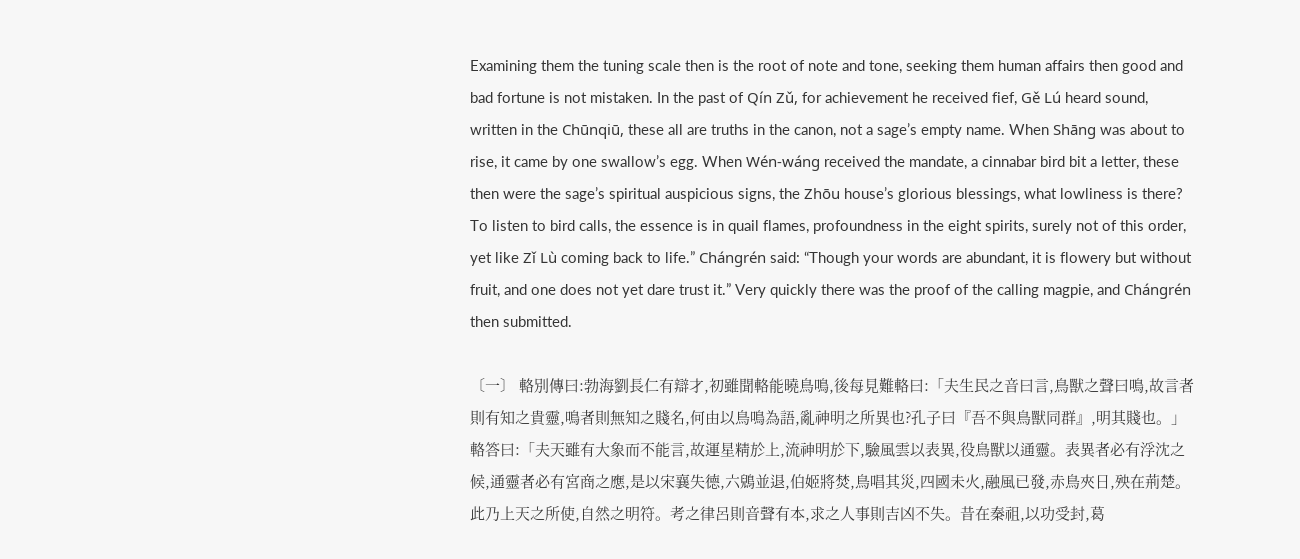Examining them the tuning scale then is the root of note and tone, seeking them human affairs then good and bad fortune is not mistaken. In the past of Qín Zǔ, for achievement he received fief, Gě Lú heard sound, written in the Chūnqiū, these all are truths in the canon, not a sage’s empty name. When Shāng was about to rise, it came by one swallow’s egg. When Wén-wáng received the mandate, a cinnabar bird bit a letter, these then were the sage’s spiritual auspicious signs, the Zhōu house’s glorious blessings, what lowliness is there? To listen to bird calls, the essence is in quail flames, profoundness in the eight spirits, surely not of this order, yet like Zǐ Lù coming back to life.” Chángrén said: “Though your words are abundant, it is flowery but without fruit, and one does not yet dare trust it.” Very quickly there was the proof of the calling magpie, and Chángrén then submitted.

〔一〕 輅別傳曰:勃海劉長仁有辯才,初雖聞輅能曉鳥鳴,後每見難輅曰:「夫生民之音曰言,鳥獸之聲曰鳴,故言者則有知之貴靈,鳴者則無知之賤名,何由以鳥鳴為語,亂神明之所異也?孔子曰『吾不與鳥獸同群』,明其賤也。」輅答曰:「夫天雖有大象而不能言,故運星精於上,流神明於下,驗風雲以表異,役鳥獸以通靈。表異者必有浮沈之候,通靈者必有宮商之應,是以宋襄失德,六鶂並退,伯姬將焚,鳥唱其災,四國未火,融風已發,赤鳥夾日,殃在荊楚。此乃上天之所使,自然之明符。考之律呂則音聲有本,求之人事則吉凶不失。昔在秦祖,以功受封,葛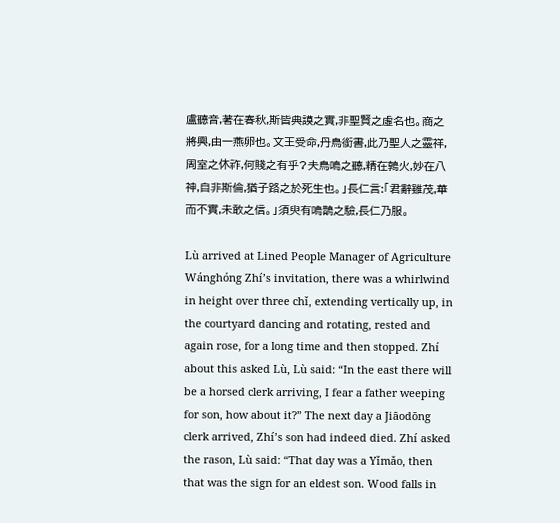盧聽音,著在春秋,斯皆典謨之實,非聖賢之虛名也。商之將興,由一燕卵也。文王受命,丹鳥銜書,此乃聖人之靈祥,周室之休祚,何賤之有乎?夫鳥鳴之聽,精在鶉火,妙在八神,自非斯倫,猶子路之於死生也。」長仁言:「君辭雖茂,華而不實,未敢之信。」須臾有鳴鵲之驗,長仁乃服。

Lù arrived at Lined People Manager of Agriculture Wánghóng Zhí’s invitation, there was a whirlwind in height over three chǐ, extending vertically up, in the courtyard dancing and rotating, rested and again rose, for a long time and then stopped. Zhí about this asked Lù, Lù said: “In the east there will be a horsed clerk arriving, I fear a father weeping for son, how about it?” The next day a Jiāodōng clerk arrived, Zhí’s son had indeed died. Zhí asked the rason, Lù said: “That day was a Yǐmǎo, then that was the sign for an eldest son. Wood falls in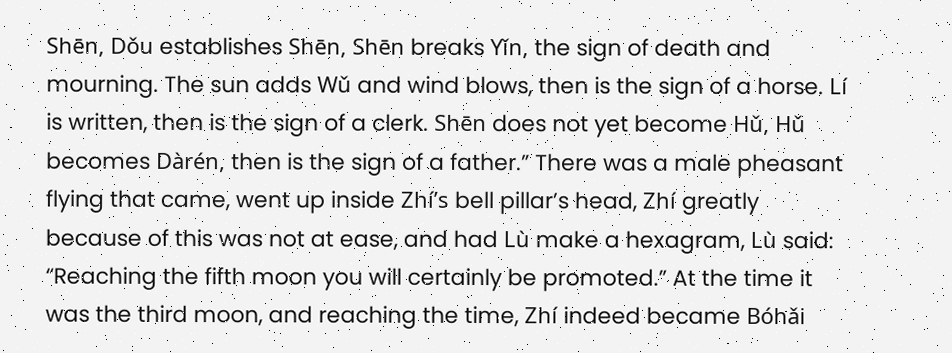Shēn, Dǒu establishes Shēn, Shēn breaks Yǐn, the sign of death and mourning. The sun adds Wǔ and wind blows, then is the sign of a horse. Lí is written, then is the sign of a clerk. Shēn does not yet become Hǔ, Hǔ becomes Dàrén, then is the sign of a father.” There was a male pheasant flying that came, went up inside Zhí’s bell pillar’s head, Zhí greatly because of this was not at ease, and had Lù make a hexagram, Lù said: “Reaching the fifth moon you will certainly be promoted.” At the time it was the third moon, and reaching the time, Zhí indeed became Bóhǎi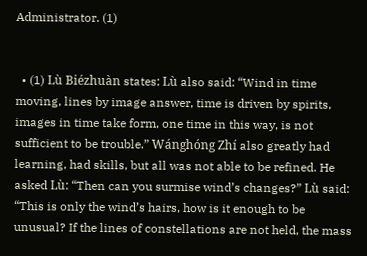Administrator. (1)


  • (1) Lù Biézhuàn states: Lù also said: “Wind in time moving, lines by image answer, time is driven by spirits, images in time take form, one time in this way, is not sufficient to be trouble.” Wánghóng Zhí also greatly had learning, had skills, but all was not able to be refined. He asked Lù: “Then can you surmise wind’s changes?” Lù said: “This is only the wind’s hairs, how is it enough to be unusual? If the lines of constellations are not held, the mass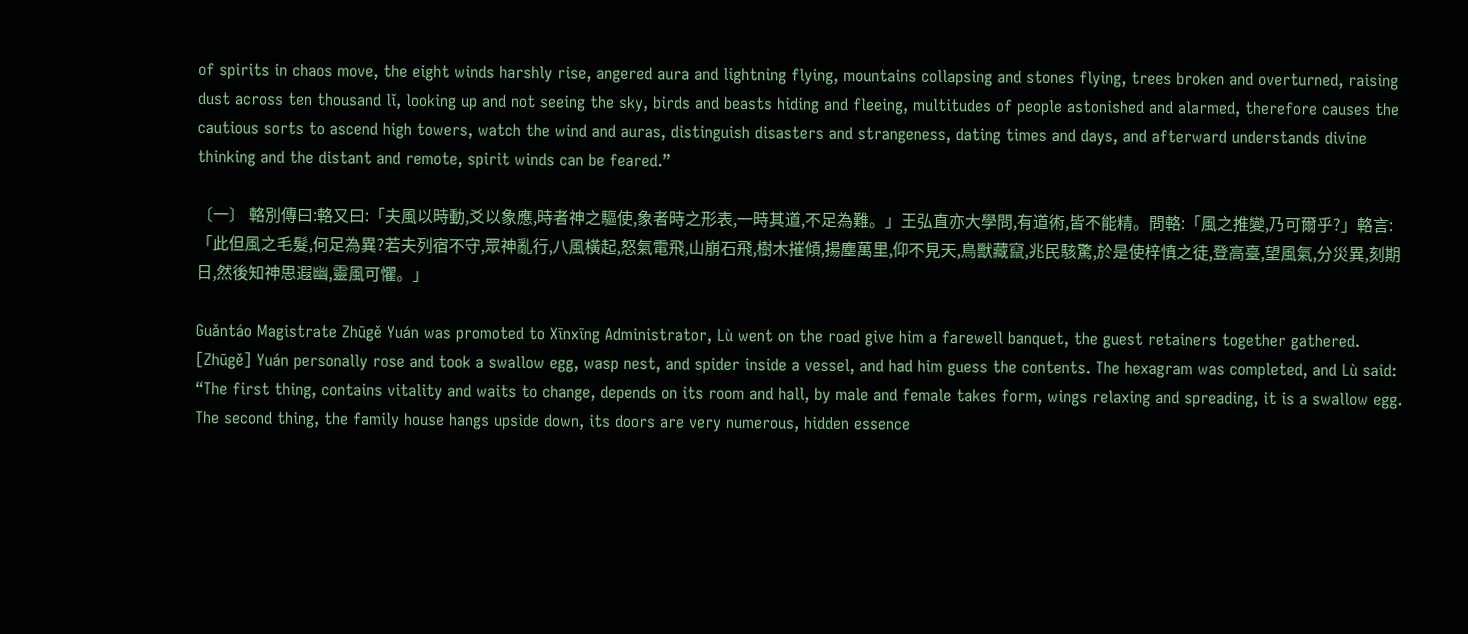of spirits in chaos move, the eight winds harshly rise, angered aura and lightning flying, mountains collapsing and stones flying, trees broken and overturned, raising dust across ten thousand lǐ, looking up and not seeing the sky, birds and beasts hiding and fleeing, multitudes of people astonished and alarmed, therefore causes the cautious sorts to ascend high towers, watch the wind and auras, distinguish disasters and strangeness, dating times and days, and afterward understands divine thinking and the distant and remote, spirit winds can be feared.”

〔一〕 輅別傳曰:輅又曰:「夫風以時動,爻以象應,時者神之驅使,象者時之形表,一時其道,不足為難。」王弘直亦大學問,有道術,皆不能精。問輅:「風之推變,乃可爾乎?」輅言:「此但風之毛髮,何足為異?若夫列宿不守,眾神亂行,八風橫起,怒氣電飛,山崩石飛,樹木摧傾,揚塵萬里,仰不見天,鳥獸藏竄,兆民駭驚,於是使梓慎之徒,登高臺,望風氣,分災異,刻期日,然後知神思遐幽,靈風可懼。」

Guǎntáo Magistrate Zhūgě Yuán was promoted to Xīnxīng Administrator, Lù went on the road give him a farewell banquet, the guest retainers together gathered. [Zhūgě] Yuán personally rose and took a swallow egg, wasp nest, and spider inside a vessel, and had him guess the contents. The hexagram was completed, and Lù said: “The first thing, contains vitality and waits to change, depends on its room and hall, by male and female takes form, wings relaxing and spreading, it is a swallow egg. The second thing, the family house hangs upside down, its doors are very numerous, hidden essence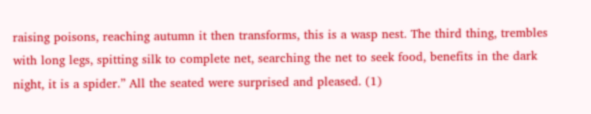raising poisons, reaching autumn it then transforms, this is a wasp nest. The third thing, trembles with long legs, spitting silk to complete net, searching the net to seek food, benefits in the dark night, it is a spider.” All the seated were surprised and pleased. (1)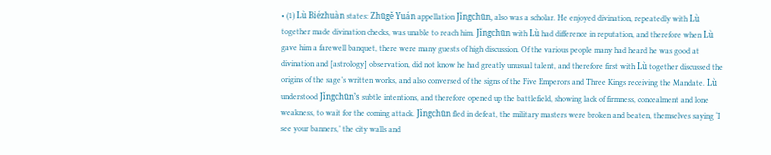• (1) Lù Biézhuàn states: Zhūgě Yuán appellation Jǐngchūn, also was a scholar. He enjoyed divination, repeatedly with Lù together made divination checks, was unable to reach him. Jǐngchūn with Lù had difference in reputation, and therefore when Lù gave him a farewell banquet, there were many guests of high discussion. Of the various people many had heard he was good at divination and [astrology] observation, did not know he had greatly unusual talent, and therefore first with Lù together discussed the origins of the sage’s written works, and also conversed of the signs of the Five Emperors and Three Kings receiving the Mandate. Lù understood Jǐngchūn’s subtle intentions, and therefore opened up the battlefield, showing lack of firmness, concealment and lone weakness, to wait for the coming attack. Jǐngchūn fled in defeat, the military masters were broken and beaten, themselves saying ‘I see your banners,’ the city walls and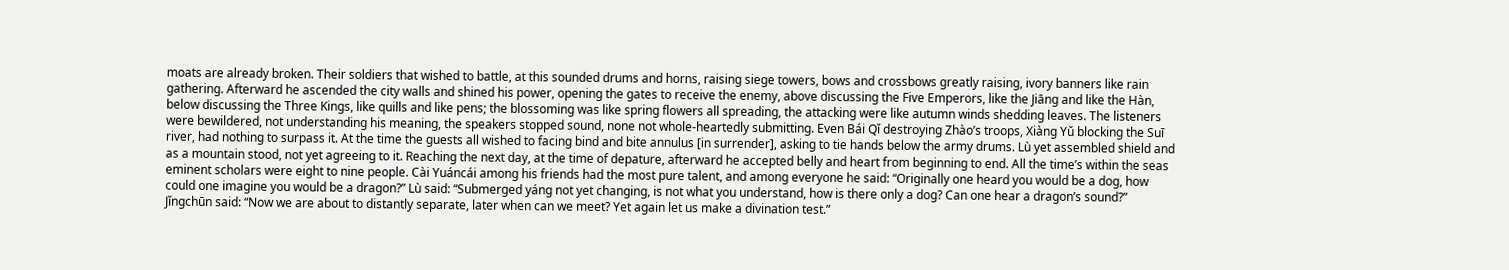moats are already broken. Their soldiers that wished to battle, at this sounded drums and horns, raising siege towers, bows and crossbows greatly raising, ivory banners like rain gathering. Afterward he ascended the city walls and shined his power, opening the gates to receive the enemy, above discussing the Five Emperors, like the Jiāng and like the Hàn, below discussing the Three Kings, like quills and like pens; the blossoming was like spring flowers all spreading, the attacking were like autumn winds shedding leaves. The listeners were bewildered, not understanding his meaning, the speakers stopped sound, none not whole-heartedly submitting. Even Bái Qǐ destroying Zhào’s troops, Xiàng Yǔ blocking the Suī river, had nothing to surpass it. At the time the guests all wished to facing bind and bite annulus [in surrender], asking to tie hands below the army drums. Lù yet assembled shield and as a mountain stood, not yet agreeing to it. Reaching the next day, at the time of depature, afterward he accepted belly and heart from beginning to end. All the time’s within the seas eminent scholars were eight to nine people. Cài Yuáncái among his friends had the most pure talent, and among everyone he said: “Originally one heard you would be a dog, how could one imagine you would be a dragon?” Lù said: “Submerged yáng not yet changing, is not what you understand, how is there only a dog? Can one hear a dragon’s sound?” Jǐngchūn said: “Now we are about to distantly separate, later when can we meet? Yet again let us make a divination test.”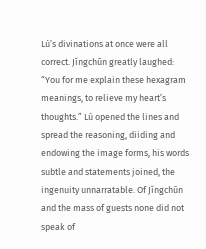Lù’s divinations at once were all correct. Jǐngchūn greatly laughed: “You for me explain these hexagram meanings, to relieve my heart’s thoughts.” Lù opened the lines and spread the reasoning, diiding and endowing the image forms, his words subtle and statements joined, the ingenuity unnarratable. Of Jǐngchūn and the mass of guests none did not speak of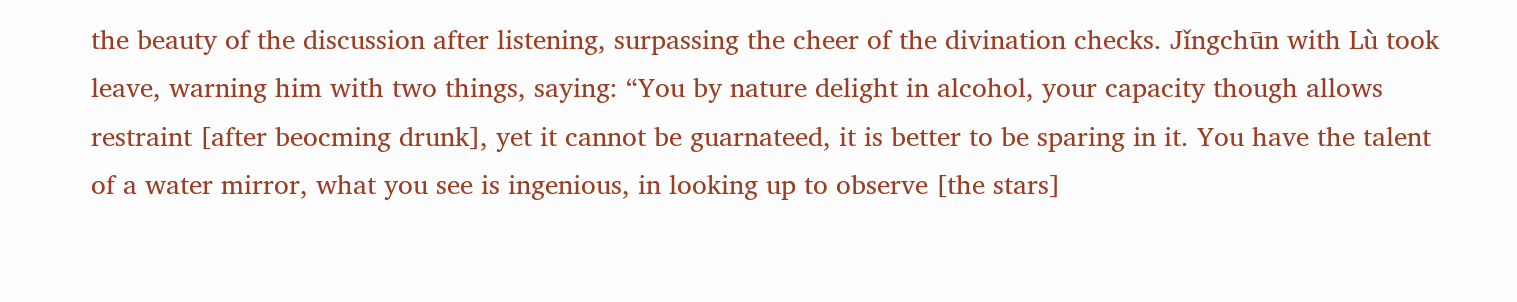the beauty of the discussion after listening, surpassing the cheer of the divination checks. Jǐngchūn with Lù took leave, warning him with two things, saying: “You by nature delight in alcohol, your capacity though allows restraint [after beocming drunk], yet it cannot be guarnateed, it is better to be sparing in it. You have the talent of a water mirror, what you see is ingenious, in looking up to observe [the stars]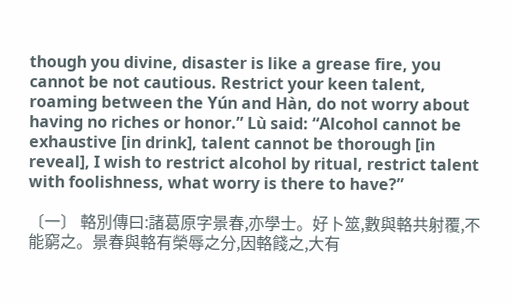though you divine, disaster is like a grease fire, you cannot be not cautious. Restrict your keen talent, roaming between the Yún and Hàn, do not worry about having no riches or honor.” Lù said: “Alcohol cannot be exhaustive [in drink], talent cannot be thorough [in reveal], I wish to restrict alcohol by ritual, restrict talent with foolishness, what worry is there to have?”

〔一〕 輅別傳曰:諸葛原字景春,亦學士。好卜筮,數與輅共射覆,不能窮之。景春與輅有榮辱之分,因輅餞之,大有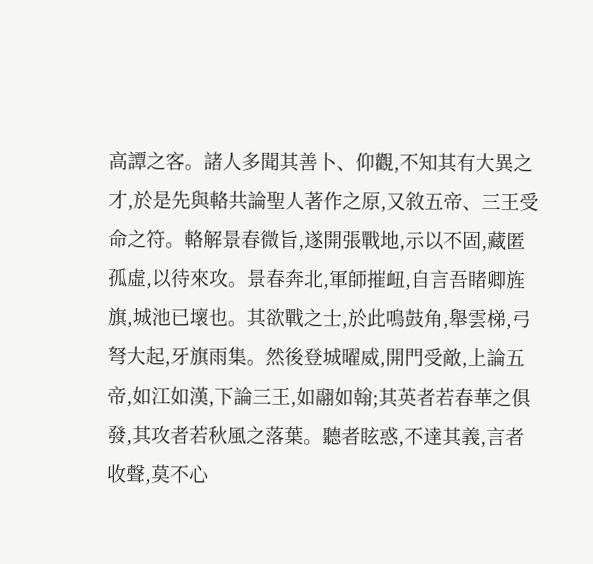高譚之客。諸人多聞其善卜、仰觀,不知其有大異之才,於是先與輅共論聖人著作之原,又敘五帝、三王受命之符。輅解景春微旨,遂開張戰地,示以不固,藏匿孤虛,以待來攻。景春奔北,軍師摧衄,自言吾睹卿旌旗,城池已壞也。其欲戰之士,於此鳴鼓角,舉雲梯,弓弩大起,牙旗雨集。然後登城曜威,開門受敵,上論五帝,如江如漢,下論三王,如翮如翰;其英者若春華之俱發,其攻者若秋風之落葉。聽者眩惑,不達其義,言者收聲,莫不心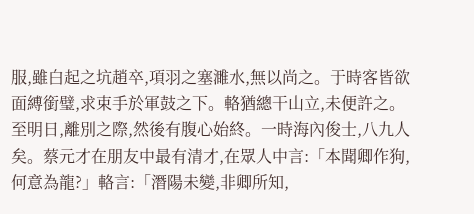服,雖白起之坑趙卒,項羽之塞濉水,無以尚之。于時客皆欲面縛銜璧,求束手於軍鼓之下。輅猶總干山立,未便許之。至明日,離別之際,然後有腹心始終。一時海內俊士,八九人矣。蔡元才在朋友中最有清才,在眾人中言:「本聞卿作狗,何意為龍?」輅言:「潛陽未變,非卿所知,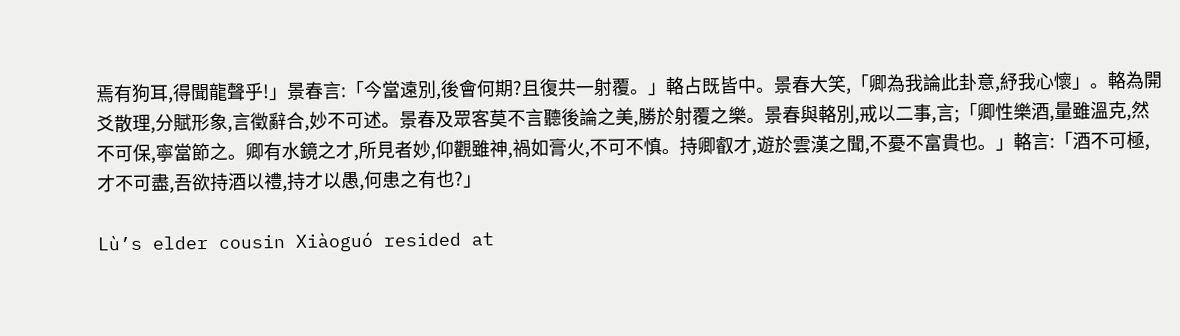焉有狗耳,得聞龍聲乎!」景春言:「今當遠別,後會何期?且復共一射覆。」輅占既皆中。景春大笑,「卿為我論此卦意,紓我心懷」。輅為開爻散理,分賦形象,言徵辭合,妙不可述。景春及眾客莫不言聽後論之美,勝於射覆之樂。景春與輅別,戒以二事,言;「卿性樂酒,量雖溫克,然不可保,寧當節之。卿有水鏡之才,所見者妙,仰觀雖神,禍如膏火,不可不慎。持卿叡才,遊於雲漢之聞,不憂不富貴也。」輅言:「酒不可極,才不可盡,吾欲持酒以禮,持才以愚,何患之有也?」

Lù’s elder cousin Xiàoguó resided at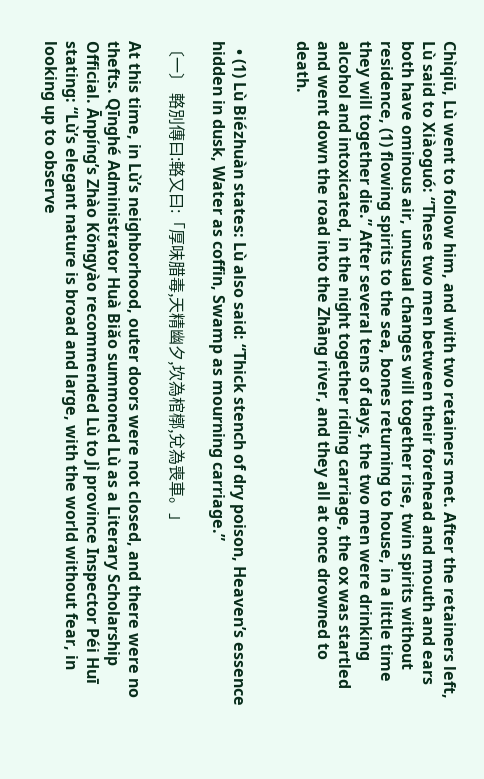Chìqiū, Lù went to follow him, and with two retainers met. After the retainers left, Lù said to Xiàoguó: “These two men between their forehead and mouth and ears both have ominous air, unusual changes will together rise, twin spirits without residence, (1) flowing spirits to the sea, bones returning to house, in a little time they will together die.” After several tens of days, the two men were drinking alcohol and intoxicated, in the night together riding carriage, the ox was startled and went down the road into the Zhāng river, and they all at once drowned to death.


  • (1) Lù Biézhuàn states: Lù also said: “Thick stench of dry poison, Heaven’s essence hidden in dusk, Water as coffin, Swamp as mourning carriage.”

〔一〕 輅別傳曰:輅又曰:「厚味腊毒,天精幽夕,坎為棺槨,兌為喪車。」

At this time, in Lù’s neighborhood, outer doors were not closed, and there were no thefts. Qīnghé Administrator Huà Biǎo summoned Lù as a Literary Scholarship Official. Ānpíng’s Zhào Kǒngyào recommended Lù to Jì province Inspector Péi Huī stating: “Lù’s elegant nature is broad and large, with the world without fear, in looking up to observe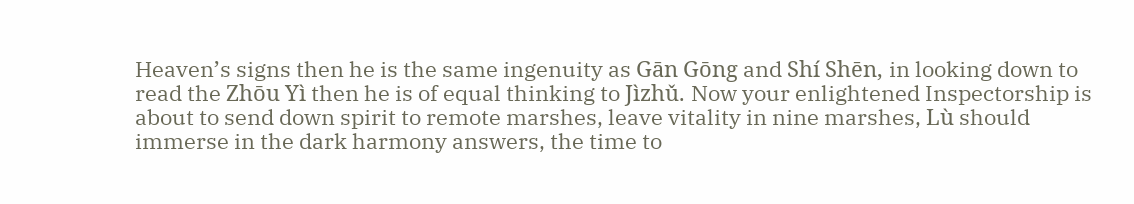Heaven’s signs then he is the same ingenuity as Gān Gōng and Shí Shēn, in looking down to read the Zhōu Yì then he is of equal thinking to Jìzhǔ. Now your enlightened Inspectorship is about to send down spirit to remote marshes, leave vitality in nine marshes, Lù should immerse in the dark harmony answers, the time to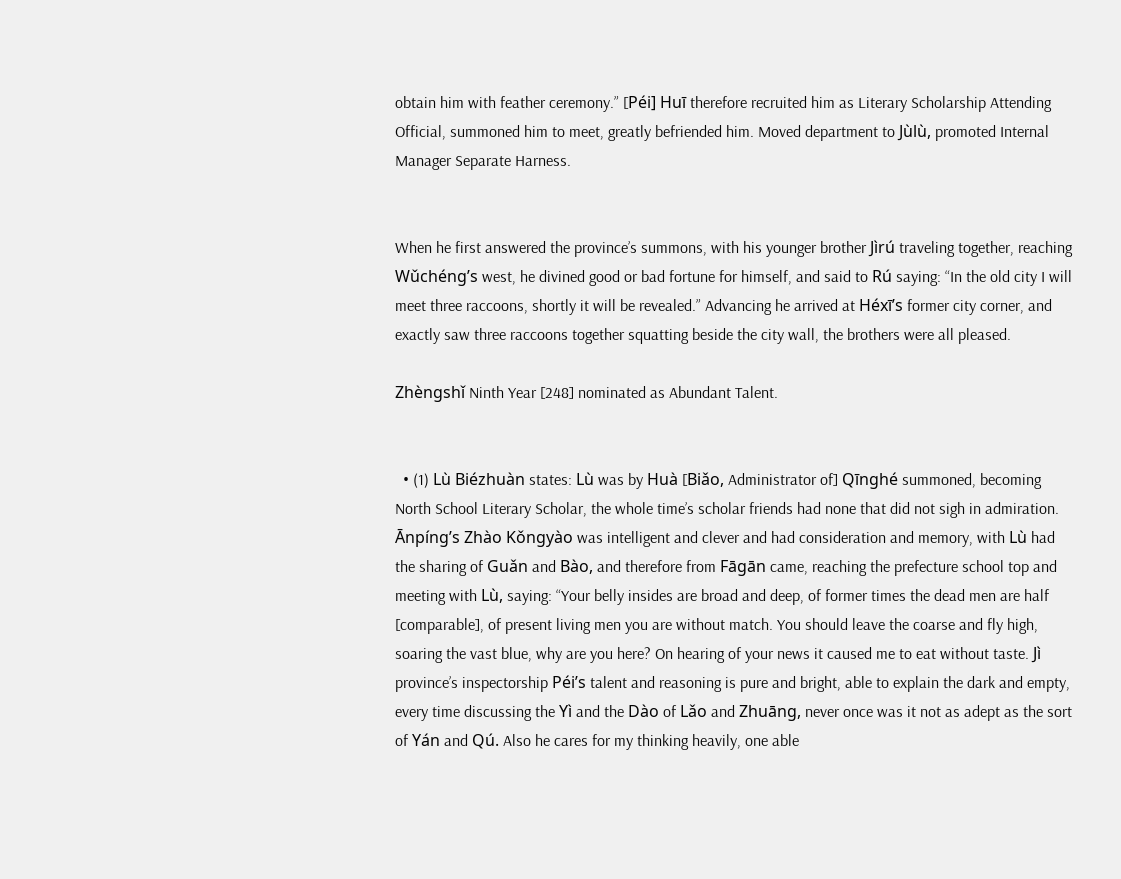obtain him with feather ceremony.” [Péi] Huī therefore recruited him as Literary Scholarship Attending Official, summoned him to meet, greatly befriended him. Moved department to Jùlù, promoted Internal Manager Separate Harness.


When he first answered the province’s summons, with his younger brother Jìrú traveling together, reaching Wǔchéng’s west, he divined good or bad fortune for himself, and said to Rú saying: “In the old city I will meet three raccoons, shortly it will be revealed.” Advancing he arrived at Héxī’s former city corner, and exactly saw three raccoons together squatting beside the city wall, the brothers were all pleased.

Zhèngshǐ Ninth Year [248] nominated as Abundant Talent.


  • (1) Lù Biézhuàn states: Lù was by Huà [Biǎo, Administrator of] Qīnghé summoned, becoming North School Literary Scholar, the whole time’s scholar friends had none that did not sigh in admiration.  Ānpíng’s Zhào Kǒngyào was intelligent and clever and had consideration and memory, with Lù had the sharing of Guǎn and Bào, and therefore from Fāgān came, reaching the prefecture school top and meeting with Lù, saying: “Your belly insides are broad and deep, of former times the dead men are half [comparable], of present living men you are without match. You should leave the coarse and fly high, soaring the vast blue, why are you here? On hearing of your news it caused me to eat without taste. Jì province’s inspectorship Péi’s talent and reasoning is pure and bright, able to explain the dark and empty, every time discussing the Yì and the Dào of Lǎo and Zhuāng, never once was it not as adept as the sort of Yán and Qú. Also he cares for my thinking heavily, one able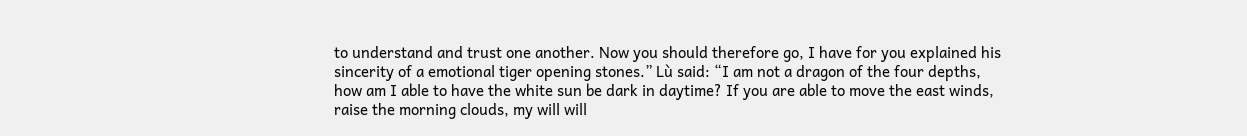to understand and trust one another. Now you should therefore go, I have for you explained his sincerity of a emotional tiger opening stones.” Lù said: “I am not a dragon of the four depths, how am I able to have the white sun be dark in daytime? If you are able to move the east winds, raise the morning clouds, my will will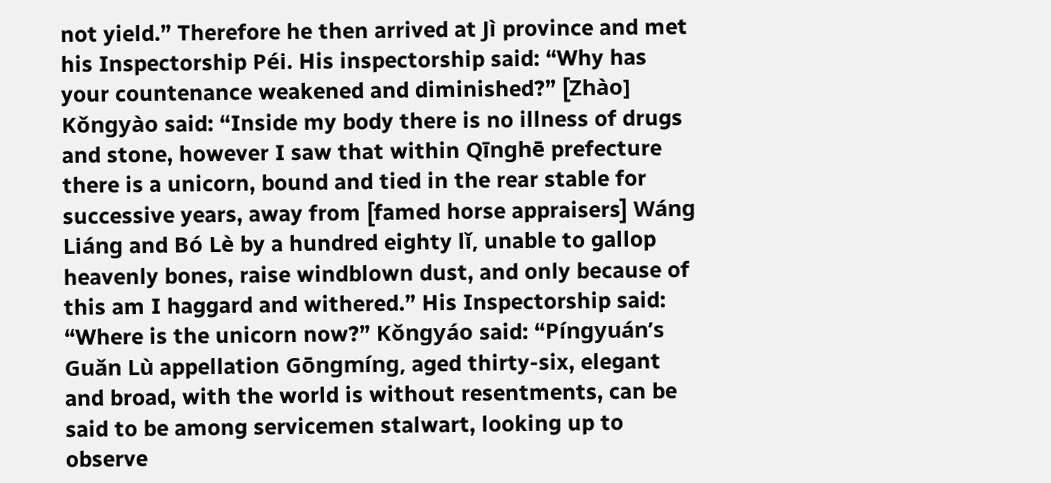not yield.” Therefore he then arrived at Jì province and met his Inspectorship Péi. His inspectorship said: “Why has your countenance weakened and diminished?” [Zhào] Kǒngyào said: “Inside my body there is no illness of drugs and stone, however I saw that within Qīnghē prefecture there is a unicorn, bound and tied in the rear stable for successive years, away from [famed horse appraisers] Wáng Liáng and Bó Lè by a hundred eighty lǐ, unable to gallop heavenly bones, raise windblown dust, and only because of this am I haggard and withered.” His Inspectorship said: “Where is the unicorn now?” Kǒngyáo said: “Píngyuán’s Guǎn Lù appellation Gōngmíng, aged thirty-six, elegant and broad, with the world is without resentments, can be said to be among servicemen stalwart, looking up to observe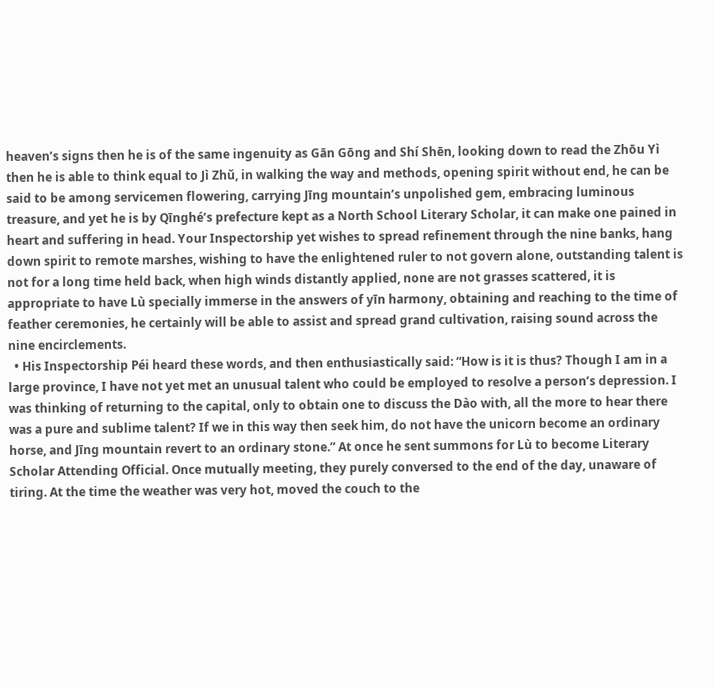heaven’s signs then he is of the same ingenuity as Gān Gōng and Shí Shēn, looking down to read the Zhōu Yì then he is able to think equal to Jì Zhǔ, in walking the way and methods, opening spirit without end, he can be said to be among servicemen flowering, carrying Jīng mountain’s unpolished gem, embracing luminous treasure, and yet he is by Qīnghé’s prefecture kept as a North School Literary Scholar, it can make one pained in heart and suffering in head. Your Inspectorship yet wishes to spread refinement through the nine banks, hang down spirit to remote marshes, wishing to have the enlightened ruler to not govern alone, outstanding talent is not for a long time held back, when high winds distantly applied, none are not grasses scattered, it is appropriate to have Lù specially immerse in the answers of yīn harmony, obtaining and reaching to the time of feather ceremonies, he certainly will be able to assist and spread grand cultivation, raising sound across the nine encirclements.
  • His Inspectorship Péi heard these words, and then enthusiastically said: “How is it is thus? Though I am in a large province, I have not yet met an unusual talent who could be employed to resolve a person’s depression. I was thinking of returning to the capital, only to obtain one to discuss the Dào with, all the more to hear there was a pure and sublime talent? If we in this way then seek him, do not have the unicorn become an ordinary horse, and Jīng mountain revert to an ordinary stone.” At once he sent summons for Lù to become Literary Scholar Attending Official. Once mutually meeting, they purely conversed to the end of the day, unaware of tiring. At the time the weather was very hot, moved the couch to the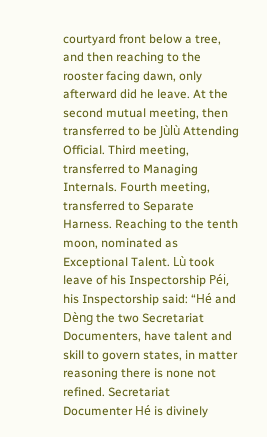courtyard front below a tree, and then reaching to the rooster facing dawn, only afterward did he leave. At the second mutual meeting, then transferred to be Jùlù Attending Official. Third meeting, transferred to Managing Internals. Fourth meeting, transferred to Separate Harness. Reaching to the tenth moon, nominated as Exceptional Talent. Lù took leave of his Inspectorship Péi, his Inspectorship said: “Hé and Dèng the two Secretariat Documenters, have talent and skill to govern states, in matter reasoning there is none not refined. Secretariat Documenter Hé is divinely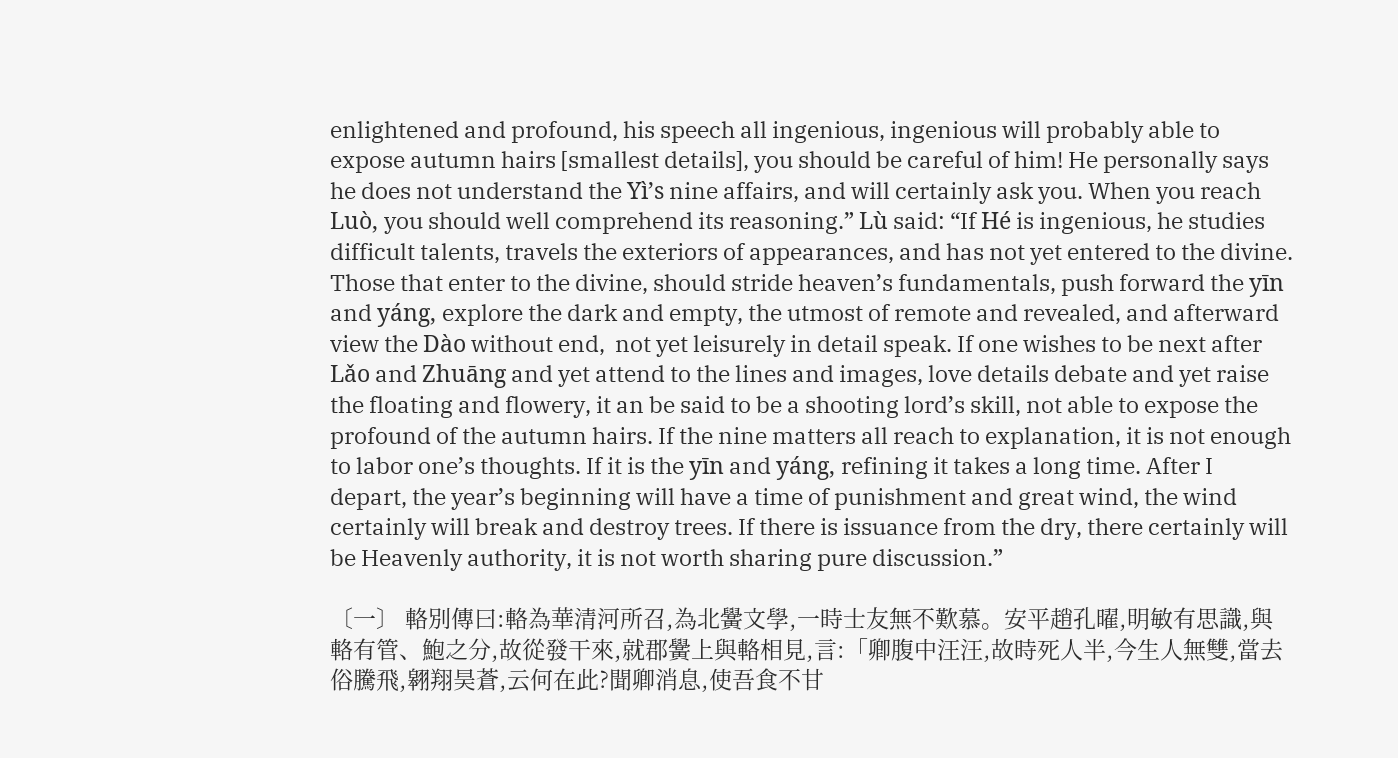enlightened and profound, his speech all ingenious, ingenious will probably able to expose autumn hairs [smallest details], you should be careful of him! He personally says he does not understand the Yì’s nine affairs, and will certainly ask you. When you reach Luò, you should well comprehend its reasoning.” Lù said: “If Hé is ingenious, he studies difficult talents, travels the exteriors of appearances, and has not yet entered to the divine. Those that enter to the divine, should stride heaven’s fundamentals, push forward the yīn and yáng, explore the dark and empty, the utmost of remote and revealed, and afterward view the Dào without end,  not yet leisurely in detail speak. If one wishes to be next after Lǎo and Zhuāng and yet attend to the lines and images, love details debate and yet raise the floating and flowery, it an be said to be a shooting lord’s skill, not able to expose the profound of the autumn hairs. If the nine matters all reach to explanation, it is not enough to labor one’s thoughts. If it is the yīn and yáng, refining it takes a long time. After I depart, the year’s beginning will have a time of punishment and great wind, the wind certainly will break and destroy trees. If there is issuance from the dry, there certainly will be Heavenly authority, it is not worth sharing pure discussion.”

〔一〕 輅別傳曰:輅為華清河所召,為北黌文學,一時士友無不歎慕。安平趙孔曜,明敏有思識,與輅有管、鮑之分,故從發干來,就郡黌上與輅相見,言:「卿腹中汪汪,故時死人半,今生人無雙,當去俗騰飛,翱翔昊蒼,云何在此?聞卿消息,使吾食不甘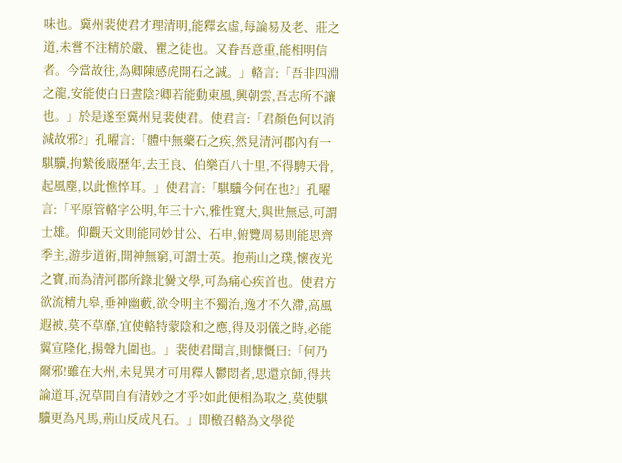味也。冀州裴使君才理清明,能釋玄虛,每論易及老、莊之道,未嘗不注精於嚴、瞿之徒也。又眷吾意重,能相明信者。今當故往,為卿陳感虎開石之誠。」輅言:「吾非四淵之龍,安能使白日晝陰?卿若能動東風,興朝雲,吾志所不讓也。」於是遂至冀州見裴使君。使君言:「君顏色何以消減故邪?」孔曜言:「體中無藥石之疾,然見清河郡內有一騏驥,拘縶後廄歷年,去王良、伯樂百八十里,不得騁天骨,起風塵,以此憔悴耳。」使君言:「騏驥今何在也?」孔曜言:「平原管輅字公明,年三十六,雅性寬大,與世無忌,可謂士雄。仰觀天文則能同妙甘公、石申,俯覽周易則能思齊季主,游步道術,開神無窮,可謂士英。抱荊山之璞,懷夜光之寶,而為清河郡所錄北黌文學,可為痛心疾首也。使君方欲流精九皋,垂神幽藪,欲令明主不獨治,逸才不久滯,高風遐被,莫不草靡,宜使輅特蒙陰和之應,得及羽儀之時,必能翼宣隆化,揚聲九圍也。」裴使君聞言,則慷慨曰:「何乃爾邪!雖在大州,未見異才可用釋人鬱悶者,思還京師,得共論道耳,況草間自有清妙之才乎?如此便相為取之,莫使騏驥更為凡馬,荊山反成凡石。」即檄召輅為文學從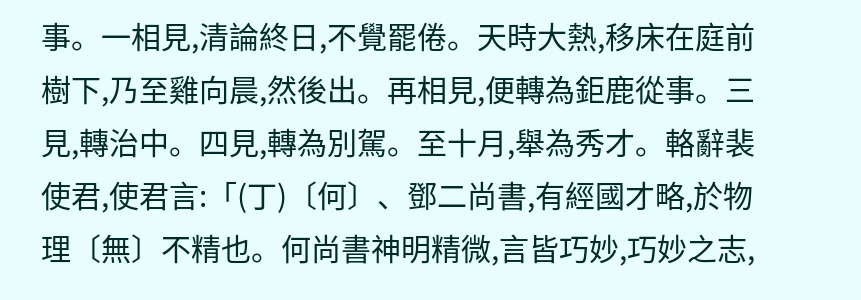事。一相見,清論終日,不覺罷倦。天時大熱,移床在庭前樹下,乃至雞向晨,然後出。再相見,便轉為鉅鹿從事。三見,轉治中。四見,轉為別駕。至十月,舉為秀才。輅辭裴使君,使君言:「(丁)〔何〕、鄧二尚書,有經國才略,於物理〔無〕不精也。何尚書神明精微,言皆巧妙,巧妙之志,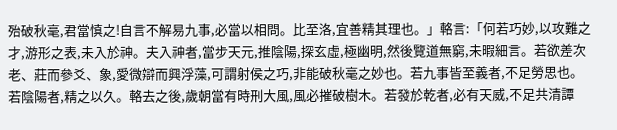殆破秋毫,君當慎之!自言不解易九事,必當以相問。比至洛,宜善精其理也。」輅言:「何若巧妙,以攻難之才,游形之表,未入於神。夫入神者,當步天元,推陰陽,探玄虛,極幽明,然後覽道無窮,未暇細言。若欲差次老、莊而參爻、象,愛微辯而興浮藻,可謂射侯之巧,非能破秋毫之妙也。若九事皆至義者,不足勞思也。若陰陽者,精之以久。輅去之後,歲朝當有時刑大風,風必摧破樹木。若發於乾者,必有天威,不足共清譚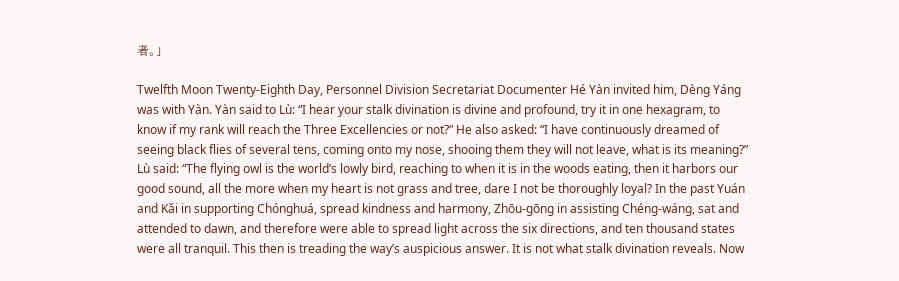者。」

Twelfth Moon Twenty-Eighth Day, Personnel Division Secretariat Documenter Hé Yàn invited him, Dèng Yáng was with Yàn. Yàn said to Lù: “I hear your stalk divination is divine and profound, try it in one hexagram, to know if my rank will reach the Three Excellencies or not?” He also asked: “I have continuously dreamed of seeing black flies of several tens, coming onto my nose, shooing them they will not leave, what is its meaning?” Lù said: “The flying owl is the world’s lowly bird, reaching to when it is in the woods eating, then it harbors our good sound, all the more when my heart is not grass and tree, dare I not be thoroughly loyal? In the past Yuán and Kǎi in supporting Chónghuá, spread kindness and harmony, Zhōu-gōng in assisting Chéng-wáng, sat and attended to dawn, and therefore were able to spread light across the six directions, and ten thousand states were all tranquil. This then is treading the way’s auspicious answer. It is not what stalk divination reveals. Now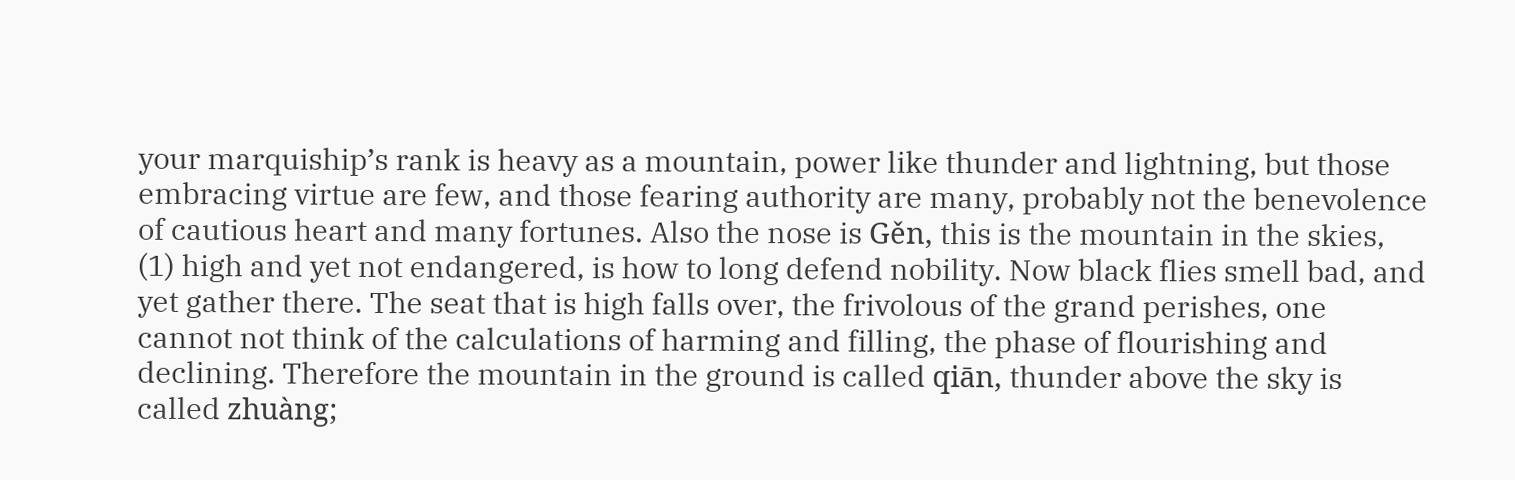your marquiship’s rank is heavy as a mountain, power like thunder and lightning, but those embracing virtue are few, and those fearing authority are many, probably not the benevolence of cautious heart and many fortunes. Also the nose is Gěn, this is the mountain in the skies, (1) high and yet not endangered, is how to long defend nobility. Now black flies smell bad, and yet gather there. The seat that is high falls over, the frivolous of the grand perishes, one cannot not think of the calculations of harming and filling, the phase of flourishing and declining. Therefore the mountain in the ground is called qiān, thunder above the sky is called zhuàng;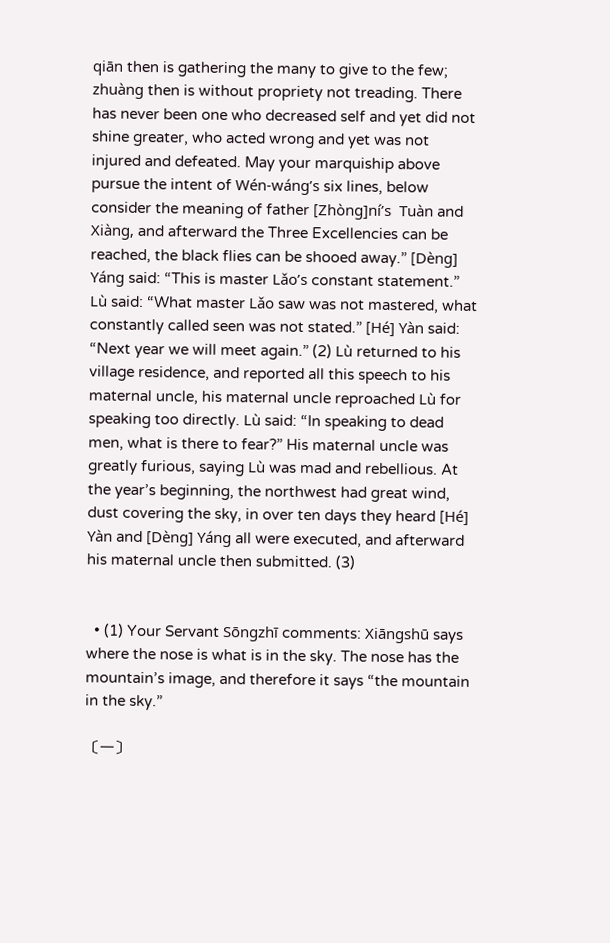qiān then is gathering the many to give to the few; zhuàng then is without propriety not treading. There has never been one who decreased self and yet did not shine greater, who acted wrong and yet was not injured and defeated. May your marquiship above pursue the intent of Wén-wáng’s six lines, below consider the meaning of father [Zhòng]ní’s  Tuàn and Xiàng, and afterward the Three Excellencies can be reached, the black flies can be shooed away.” [Dèng] Yáng said: “This is master Lǎo’s constant statement.” Lù said: “What master Lǎo saw was not mastered, what constantly called seen was not stated.” [Hé] Yàn said: “Next year we will meet again.” (2) Lù returned to his village residence, and reported all this speech to his maternal uncle, his maternal uncle reproached Lù for speaking too directly. Lù said: “In speaking to dead men, what is there to fear?” His maternal uncle was greatly furious, saying Lù was mad and rebellious. At the year’s beginning, the northwest had great wind, dust covering the sky, in over ten days they heard [Hé] Yàn and [Dèng] Yáng all were executed, and afterward his maternal uncle then submitted. (3)


  • (1) Your Servant Sōngzhī comments: Xiāngshū says where the nose is what is in the sky. The nose has the mountain’s image, and therefore it says “the mountain in the sky.”

〔一〕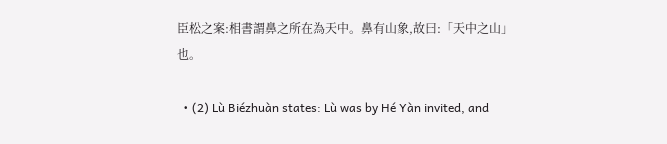臣松之案:相書謂鼻之所在為天中。鼻有山象,故曰:「天中之山」也。

  • (2) Lù Biézhuàn states: Lù was by Hé Yàn invited, and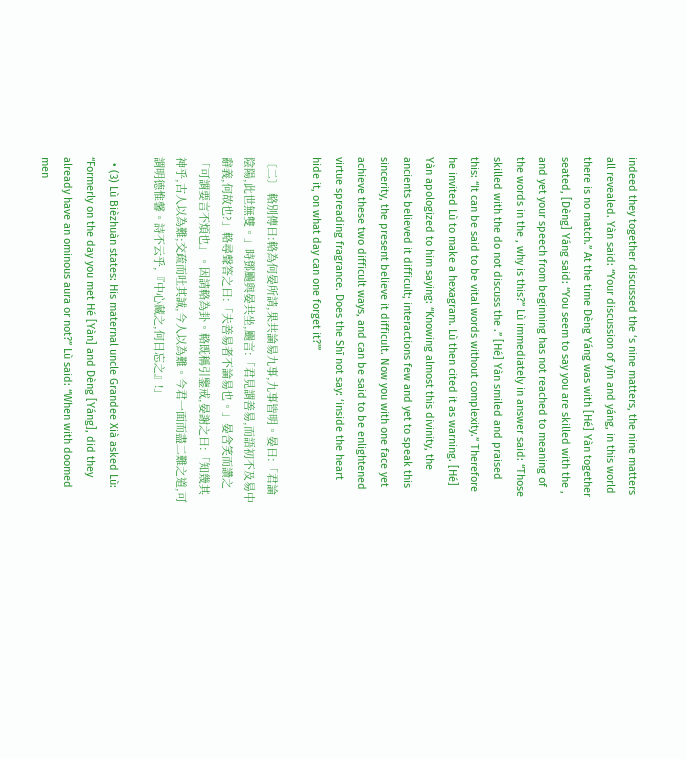indeed they together discussed the ‘s nine matters, the nine matters all revealed. Yàn said: “Your discussion of yīn and yáng, in this world there is no match.” At the time Dèng Yáng was with [Hé] Yàn together seated, [Dèng] Yáng said: “You seem to say you are skilled with the , and yet your speech from beginning has not reached to meaning of the words in the , why is this?” Lù immediately in answer said: “Those skilled with the do not discuss the .” [Hé] Yàn smiled and praised this: “It can be said to be vital words without complexity.” Therefore he invited Lù to make a hexagram. Lù then cited it as warning. [Hé] Yàn apologized to him saying: “Knowing almost this divinity, the ancients believed it difficult; interactions few and yet to speak this sincerity, the present believe it difficult. Now you with one face yet achieve these two difficult ways, and can be said to be enlightened virtue spreading fragrance. Does the Shī not say: ‘inside the heart hide it, on what day can one forget it?'”

〔二〕 輅別傳曰:輅為何晏所請,果共論易九事,九事皆明。晏曰:「君論陰陽,此世無雙。」時鄧颺與晏共坐,颺言:「君見謂善易,而語初不及易中辭義,何故也?」輅尋聲答之曰:「夫善易者不論易也。」晏含笑而讚之「可謂要言不煩也」。因請輅為卦。輅既稱引鑒戒,晏謝之曰:「知幾其神乎,古人以為難;交疏而吐其誠,今人以為難。今君一面而盡二難之道,可謂明德惟馨。詩不云乎,『中心藏之,何日忘之』!」

  • (3) Lù Bièzhuàn states: His maternal uncle Grandee Xià asked Lù: “Formerly on the day you met Hé [Yàn] and Dèng [Yáng], did they already have an ominous aura or not?” Lù said: “When with doomed men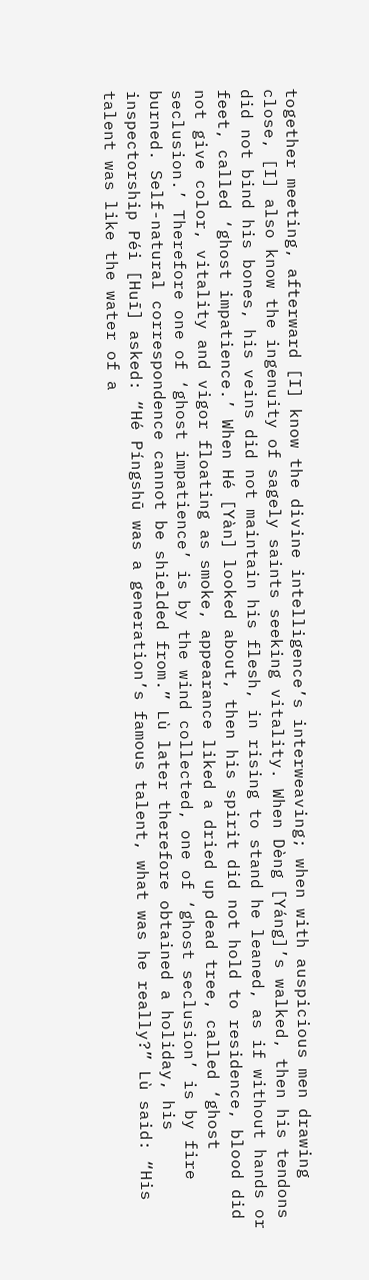together meeting, afterward [I] know the divine intelligence’s interweaving; when with auspicious men drawing close, [I] also know the ingenuity of sagely saints seeking vitality. When Dèng [Yáng]’s walked, then his tendons did not bind his bones, his veins did not maintain his flesh, in rising to stand he leaned, as if without hands or feet, called ‘ghost impatience.’ When Hé [Yàn] looked about, then his spirit did not hold to residence, blood did not give color, vitality and vigor floating as smoke, appearance liked a dried up dead tree, called ‘ghost seclusion.’ Therefore one of ‘ghost impatience’ is by the wind collected, one of ‘ghost seclusion’ is by fire burned. Self-natural correspondence cannot be shielded from.” Lù later therefore obtained a holiday, his inspectorship Péi [Huī] asked: “Hé Píngshū was a generation’s famous talent, what was he really?” Lù said: “His talent was like the water of a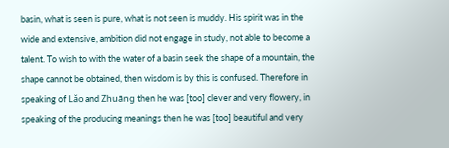basin, what is seen is pure, what is not seen is muddy. His spirit was in the wide and extensive, ambition did not engage in study, not able to become a talent. To wish to with the water of a basin seek the shape of a mountain, the shape cannot be obtained, then wisdom is by this is confused. Therefore in speaking of Lǎo and Zhuāng then he was [too] clever and very flowery, in speaking of the producing meanings then he was [too] beautiful and very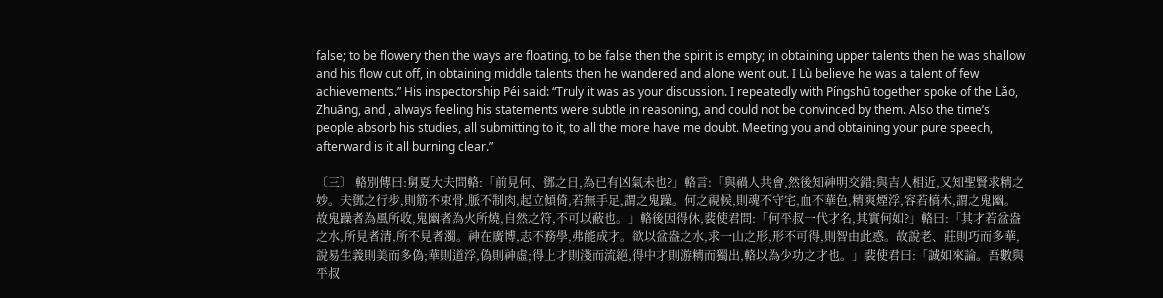false; to be flowery then the ways are floating, to be false then the spirit is empty; in obtaining upper talents then he was shallow and his flow cut off, in obtaining middle talents then he wandered and alone went out. I Lù believe he was a talent of few achievements.” His inspectorship Péi said: “Truly it was as your discussion. I repeatedly with Píngshū together spoke of the Lǎo, Zhuāng, and , always feeling his statements were subtle in reasoning, and could not be convinced by them. Also the time’s people absorb his studies, all submitting to it, to all the more have me doubt. Meeting you and obtaining your pure speech, afterward is it all burning clear.”

〔三〕 輅別傳曰:舅夏大夫問輅:「前見何、鄧之日,為已有凶氣未也?」輅言:「與禍人共會,然後知神明交錯;與吉人相近,又知聖賢求精之妙。夫鄧之行步,則筋不束骨,脈不制肉,起立傾倚,若無手足,謂之鬼躁。何之視候,則魂不守宅,血不華色,精爽煙浮,容若槁木,謂之鬼幽。故鬼躁者為風所收,鬼幽者為火所燒,自然之符,不可以蔽也。」輅後因得休,裴使君問:「何平叔一代才名,其實何如?」輅曰:「其才若盆盎之水,所見者清,所不見者濁。神在廣博,志不務學,弗能成才。欲以盆盎之水,求一山之形,形不可得,則智由此惑。故說老、莊則巧而多華,說易生義則美而多偽;華則道浮,偽則神虛;得上才則淺而流絕,得中才則游精而獨出,輅以為少功之才也。」裴使君曰:「誠如來論。吾數與平叔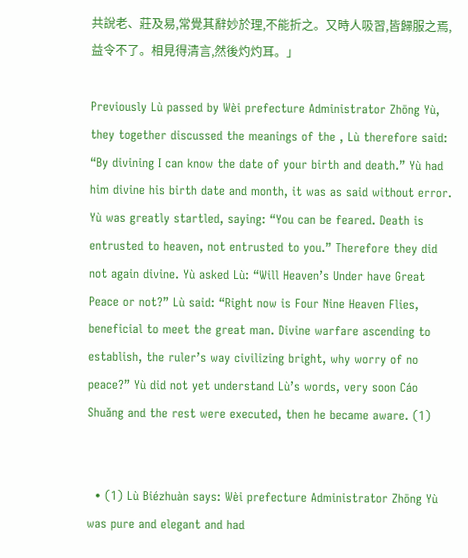共說老、莊及易,常覺其辭妙於理,不能折之。又時人吸習,皆歸服之焉,益令不了。相見得清言,然後灼灼耳。」

Previously Lù passed by Wèi prefecture Administrator Zhōng Yù, they together discussed the meanings of the , Lù therefore said: “By divining I can know the date of your birth and death.” Yù had him divine his birth date and month, it was as said without error. Yù was greatly startled, saying: “You can be feared. Death is entrusted to heaven, not entrusted to you.” Therefore they did not again divine. Yù asked Lù: “Will Heaven’s Under have Great Peace or not?” Lù said: “Right now is Four Nine Heaven Flies, beneficial to meet the great man. Divine warfare ascending to establish, the ruler’s way civilizing bright, why worry of no peace?” Yù did not yet understand Lù’s words, very soon Cáo Shuǎng and the rest were executed, then he became aware. (1)


  • (1) Lù Biézhuàn says: Wèi prefecture Administrator Zhōng Yù was pure and elegant and had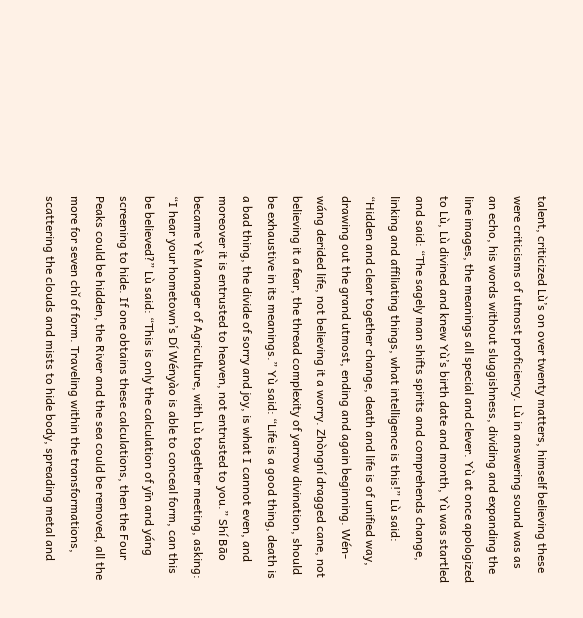talent, criticized Lù’s on over twenty matters, himself believing these were criticisms of utmost proficiency. Lù in answering sound was as an echo, his words without sluggishness, dividing and expanding the line images, the meanings all special and clever. Yù at once apologized to Lù, Lù divined and knew Yù’s birth date and month, Yù was startled and said: “The sagely man shifts spirits and comprehends change, linking and affiliating things, what intelligence is this!” Lù said: “Hidden and clear together change, death and life is of unified way, drawing out the grand utmost, ending and again beginning. Wén-wáng derided life, not believing it a worry. Zhòngní dragged cane, not believing it a fear, the thread complexity of yarrow divination, should be exhaustive in its meanings.” Yù said: “Life is a good thing, death is a bad thing, the divide of sorry and joy, is what I cannot even, and moreover it is entrusted to heaven, not entrusted to you.” Shí Bāo became Yè Manager of Agriculture, with Lù together meeting, asking: “I hear your hometown’s Dí Wényào is able to conceal form, can this be believed?” Lù said: “This is only the calculation of yīn and yáng screening to hide. If one obtains these calculations, then the Four Peaks could be hidden, the River and the sea could be removed, all the more for seven chǐ of form. Traveling within the transformations, scattering the clouds and mists to hide body, spreading metal and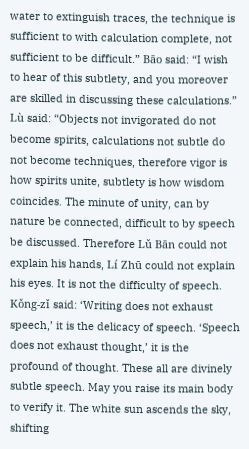water to extinguish traces, the technique is sufficient to with calculation complete, not sufficient to be difficult.” Bāo said: “I wish to hear of this subtlety, and you moreover are skilled in discussing these calculations.” Lù said: “Objects not invigorated do not become spirits, calculations not subtle do not become techniques, therefore vigor is how spirits unite, subtlety is how wisdom coincides. The minute of unity, can by nature be connected, difficult to by speech be discussed. Therefore Lǔ Bān could not explain his hands, Lí Zhū could not explain his eyes. It is not the difficulty of speech. Kǒng-zǐ said: ‘Writing does not exhaust speech,’ it is the delicacy of speech. ‘Speech does not exhaust thought,’ it is the profound of thought. These all are divinely subtle speech. May you raise its main body to verify it. The white sun ascends the sky, shifting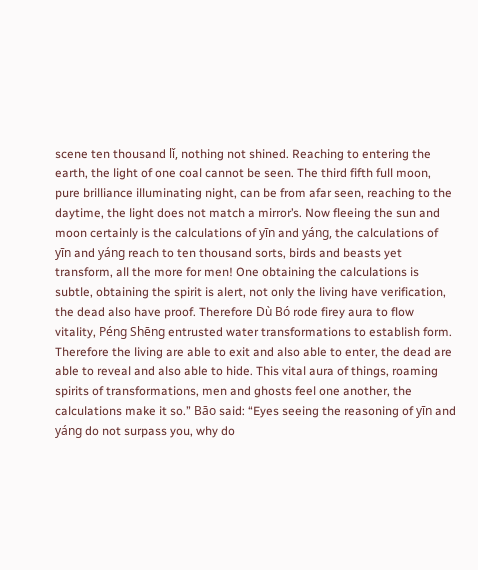scene ten thousand lǐ, nothing not shined. Reaching to entering the earth, the light of one coal cannot be seen. The third fifth full moon, pure brilliance illuminating night, can be from afar seen, reaching to the daytime, the light does not match a mirror’s. Now fleeing the sun and moon certainly is the calculations of yīn and yáng, the calculations of yīn and yáng reach to ten thousand sorts, birds and beasts yet transform, all the more for men! One obtaining the calculations is subtle, obtaining the spirit is alert, not only the living have verification, the dead also have proof. Therefore Dù Bó rode firey aura to flow vitality, Péng Shēng entrusted water transformations to establish form. Therefore the living are able to exit and also able to enter, the dead are able to reveal and also able to hide. This vital aura of things, roaming spirits of transformations, men and ghosts feel one another, the calculations make it so.” Bāo said: “Eyes seeing the reasoning of yīn and yáng do not surpass you, why do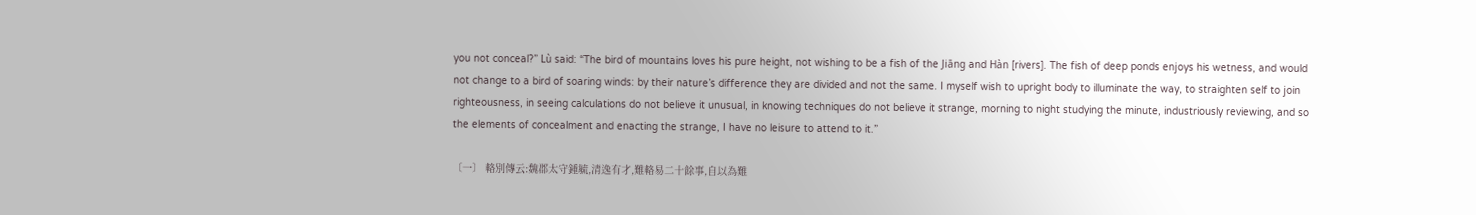you not conceal?” Lù said: “The bird of mountains loves his pure height, not wishing to be a fish of the Jiāng and Hàn [rivers]. The fish of deep ponds enjoys his wetness, and would not change to a bird of soaring winds: by their nature’s difference they are divided and not the same. I myself wish to upright body to illuminate the way, to straighten self to join righteousness, in seeing calculations do not believe it unusual, in knowing techniques do not believe it strange, morning to night studying the minute, industriously reviewing, and so the elements of concealment and enacting the strange, I have no leisure to attend to it.”

〔一〕 輅別傳云:魏郡太守鍾毓,清逸有才,難輅易二十餘事,自以為難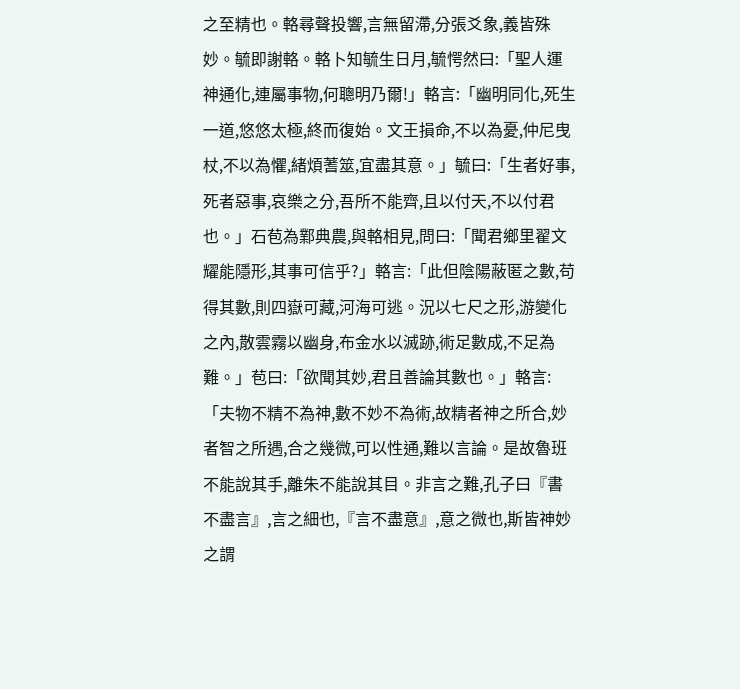之至精也。輅尋聲投響,言無留滯,分張爻象,義皆殊妙。毓即謝輅。輅卜知毓生日月,毓愕然曰:「聖人運神通化,連屬事物,何聰明乃爾!」輅言:「幽明同化,死生一道,悠悠太極,終而復始。文王損命,不以為憂,仲尼曳杖,不以為懼,緒煩蓍筮,宜盡其意。」毓曰:「生者好事,死者惡事,哀樂之分,吾所不能齊,且以付天,不以付君也。」石苞為鄴典農,與輅相見,問曰:「聞君鄉里翟文耀能隱形,其事可信乎?」輅言:「此但陰陽蔽匿之數,苟得其數,則四嶽可藏,河海可逃。況以七尺之形,游變化之內,散雲霧以幽身,布金水以滅跡,術足數成,不足為難。」苞曰:「欲聞其妙,君且善論其數也。」輅言:「夫物不精不為神,數不妙不為術,故精者神之所合,妙者智之所遇,合之幾微,可以性通,難以言論。是故魯班不能說其手,離朱不能說其目。非言之難,孔子曰『書不盡言』,言之細也,『言不盡意』,意之微也,斯皆神妙之謂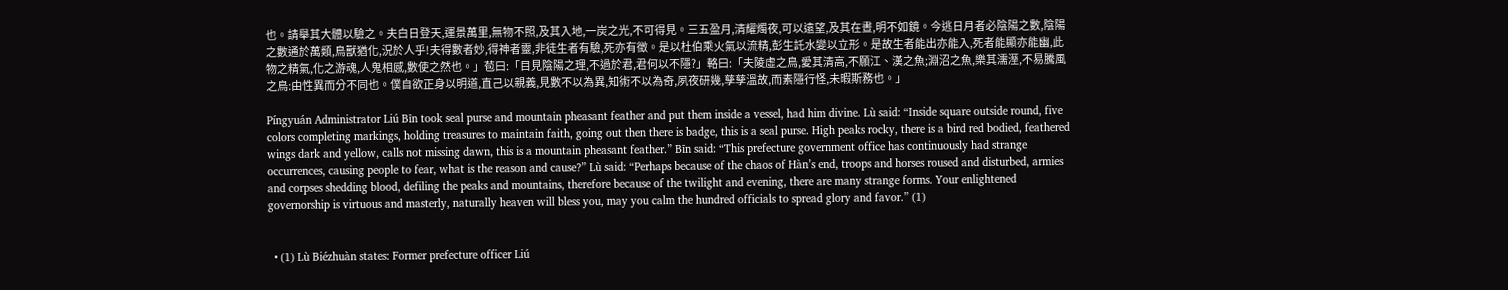也。請舉其大體以驗之。夫白日登天,運景萬里,無物不照,及其入地,一炭之光,不可得見。三五盈月,清耀燭夜,可以遠望,及其在晝,明不如鏡。今逃日月者必陰陽之數,陰陽之數通於萬類,鳥獸猶化,況於人乎!夫得數者妙,得神者靈,非徒生者有驗,死亦有徵。是以杜伯乘火氣以流精,彭生託水變以立形。是故生者能出亦能入,死者能顯亦能幽,此物之精氣,化之游魂,人鬼相感,數使之然也。」苞曰:「目見陰陽之理,不過於君,君何以不隱?」輅曰:「夫陵虛之鳥,愛其清高,不願江、漢之魚;淵沼之魚,樂其濡溼,不易騰風之鳥:由性異而分不同也。僕自欲正身以明道,直己以親義,見數不以為異,知術不以為奇,夙夜研幾,孳孳溫故,而素隱行怪,未暇斯務也。」

Píngyuán Administrator Liú Bīn took seal purse and mountain pheasant feather and put them inside a vessel, had him divine. Lù said: “Inside square outside round, five colors completing markings, holding treasures to maintain faith, going out then there is badge, this is a seal purse. High peaks rocky, there is a bird red bodied, feathered wings dark and yellow, calls not missing dawn, this is a mountain pheasant feather.” Bīn said: “This prefecture government office has continuously had strange occurrences, causing people to fear, what is the reason and cause?” Lù said: “Perhaps because of the chaos of Hàn’s end, troops and horses roused and disturbed, armies and corpses shedding blood, defiling the peaks and mountains, therefore because of the twilight and evening, there are many strange forms. Your enlightened governorship is virtuous and masterly, naturally heaven will bless you, may you calm the hundred officials to spread glory and favor.” (1)


  • (1) Lù Biézhuàn states: Former prefecture officer Liú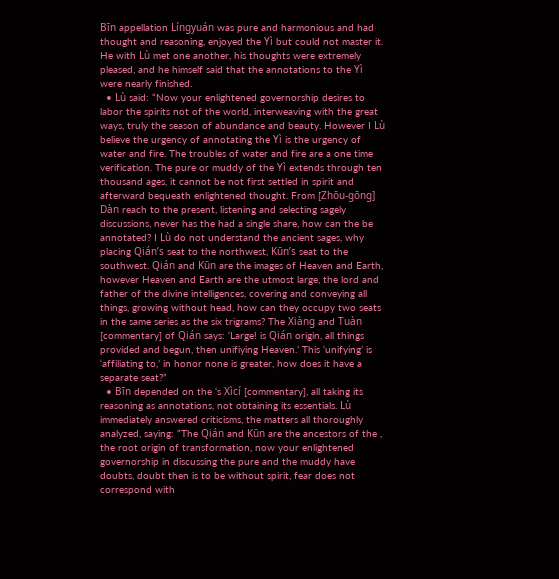Bīn appellation Língyuán was pure and harmonious and had thought and reasoning, enjoyed the Yì but could not master it. He with Lù met one another, his thoughts were extremely pleased, and he himself said that the annotations to the Yì were nearly finished.
  • Lù said: “Now your enlightened governorship desires to labor the spirits not of the world, interweaving with the great ways, truly the season of abundance and beauty. However I Lù believe the urgency of annotating the Yì is the urgency of water and fire. The troubles of water and fire are a one time verification. The pure or muddy of the Yì extends through ten thousand ages, it cannot be not first settled in spirit and afterward bequeath enlightened thought. From [Zhōu-gōng] Dàn reach to the present, listening and selecting sagely discussions, never has the had a single share, how can the be annotated? I Lù do not understand the ancient sages, why placing Qián’s seat to the northwest, Kūn’s seat to the southwest. Qián and Kūn are the images of Heaven and Earth, however Heaven and Earth are the utmost large, the lord and father of the divine intelligences, covering and conveying all things, growing without head, how can they occupy two seats in the same series as the six trigrams? The Xiàng and Tuàn [commentary] of Qián says: ‘Large! is Qián origin, all things provided and begun, then unifiying Heaven.’ This ‘unifying’ is ‘affiliating to,’ in honor none is greater, how does it have a separate seat?”
  • Bīn depended on the ‘s Xìcí [commentary], all taking its reasoning as annotations, not obtaining its essentials. Lù immediately answered criticisms, the matters all thoroughly analyzed, saying: “The Qián and Kūn are the ancestors of the , the root origin of transformation, now your enlightened governorship in discussing the pure and the muddy have doubts, doubt then is to be without spirit, fear does not correspond with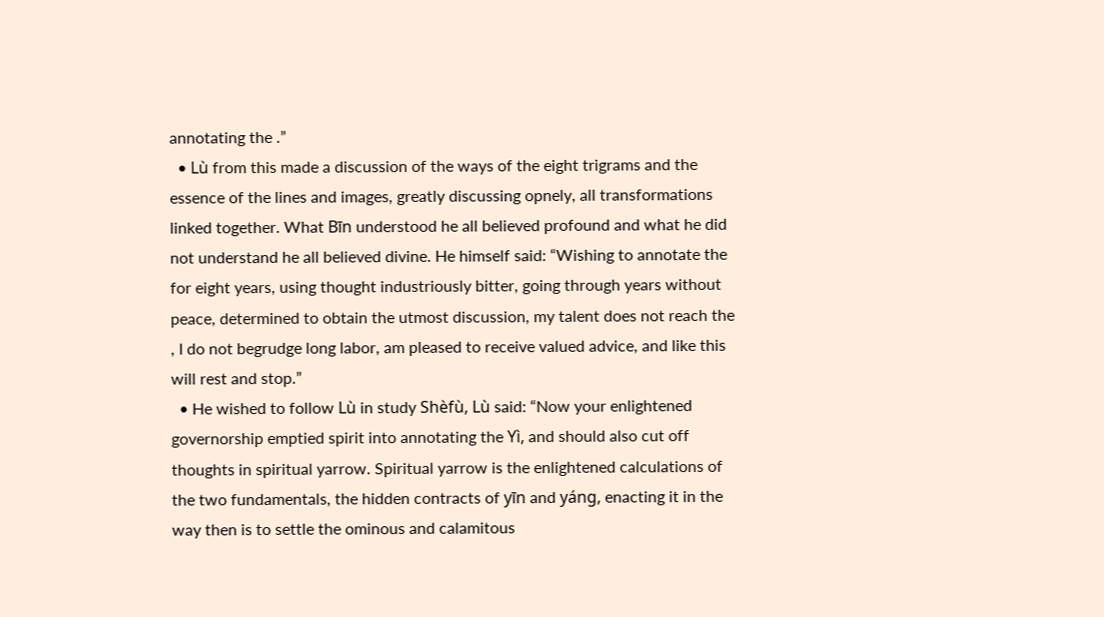annotating the .”
  • Lù from this made a discussion of the ways of the eight trigrams and the essence of the lines and images, greatly discussing opnely, all transformations linked together. What Bīn understood he all believed profound and what he did not understand he all believed divine. He himself said: “Wishing to annotate the for eight years, using thought industriously bitter, going through years without peace, determined to obtain the utmost discussion, my talent does not reach the , I do not begrudge long labor, am pleased to receive valued advice, and like this will rest and stop.”
  • He wished to follow Lù in study Shèfù, Lù said: “Now your enlightened governorship emptied spirit into annotating the Yì, and should also cut off thoughts in spiritual yarrow. Spiritual yarrow is the enlightened calculations of the two fundamentals, the hidden contracts of yīn and yáng, enacting it in the way then is to settle the ominous and calamitous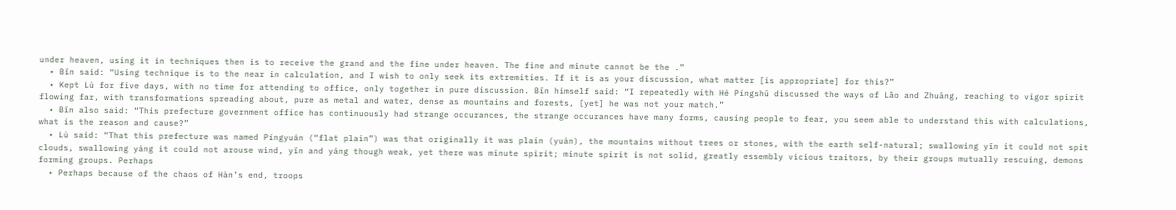under heaven, using it in techniques then is to receive the grand and the fine under heaven. The fine and minute cannot be the .”
  • Bīn said: “Using technique is to the near in calculation, and I wish to only seek its extremities. If it is as your discussion, what matter [is appropriate] for this?”
  • Kept Lù for five days, with no time for attending to office, only together in pure discussion. Bīn himself said: “I repeatedly with Hé Píngshū discussed the ways of Lǎo and Zhuāng, reaching to vigor spirit flowing far, with transformations spreading about, pure as metal and water, dense as mountains and forests, [yet] he was not your match.”
  • Bīn also said: “This prefecture government office has continuously had strange occurances, the strange occurances have many forms, causing people to fear, you seem able to understand this with calculations, what is the reason and cause?”
  • Lù said: “That this prefecture was named Píngyuán (“flat plain”) was that originally it was plain (yuán), the mountains without trees or stones, with the earth self-natural; swallowing yīn it could not spit clouds, swallowing yáng it could not arouse wind, yīn and yáng though weak, yet there was minute spirit; minute spirit is not solid, greatly essembly vicious traitors, by their groups mutually rescuing, demons forming groups. Perhaps
  • Perhaps because of the chaos of Hàn’s end, troops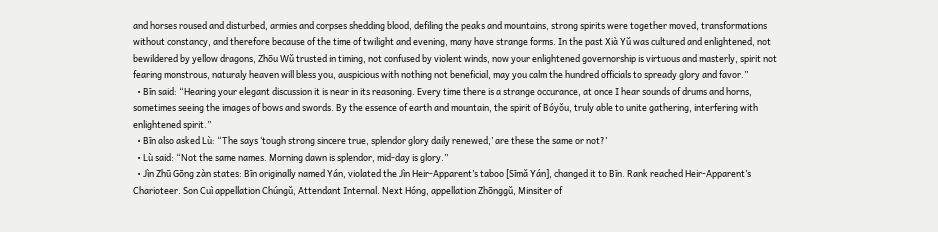and horses roused and disturbed, armies and corpses shedding blood, defiling the peaks and mountains, strong spirits were together moved, transformations without constancy, and therefore because of the time of twilight and evening, many have strange forms. In the past Xià Yǔ was cultured and enlightened, not bewildered by yellow dragons, Zhōu Wǔ trusted in timing, not confused by violent winds, now your enlightened governorship is virtuous and masterly, spirit not fearing monstrous, naturaly heaven will bless you, auspicious with nothing not beneficial, may you calm the hundred officials to spready glory and favor.”
  • Bīn said: “Hearing your elegant discussion it is near in its reasoning. Every time there is a strange occurance, at once I hear sounds of drums and horns, sometimes seeing the images of bows and swords. By the essence of earth and mountain, the spirit of Bóyǒu, truly able to unite gathering, interfering with enlightened spirit.”
  • Bīn also asked Lù: “The says ‘tough strong sincere true, splendor glory daily renewed,’ are these the same or not?’
  • Lù said: “Not the same names. Morning dawn is splendor, mid-day is glory.”
  • Jìn Zhū Gōng zàn states: Bīn originally named Yán, violated the Jìn Heir-Apparent’s taboo [Sīmǎ Yán], changed it to Bīn. Rank reached Heir-Apparent’s Charioteer. Son Cuì appellation Chúngǔ, Attendant Internal. Next Hóng, appellation Zhōnggǔ, Minsiter of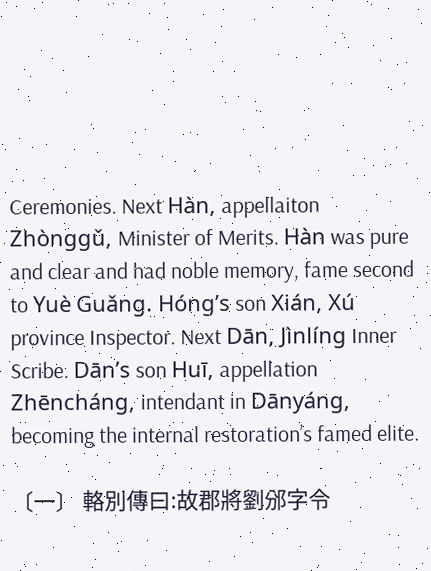Ceremonies. Next Hàn, appellaiton Zhònggǔ, Minister of Merits. Hàn was pure and clear and had noble memory, fame second to Yuè Guǎng. Hóng’s son Xián, Xú province Inspector. Next Dān, Jìnlíng Inner Scribe. Dān’s son Huī, appellation Zhēncháng, intendant in Dānyáng, becoming the internal restoration’s famed elite.

〔一〕 輅別傳曰:故郡將劉邠字令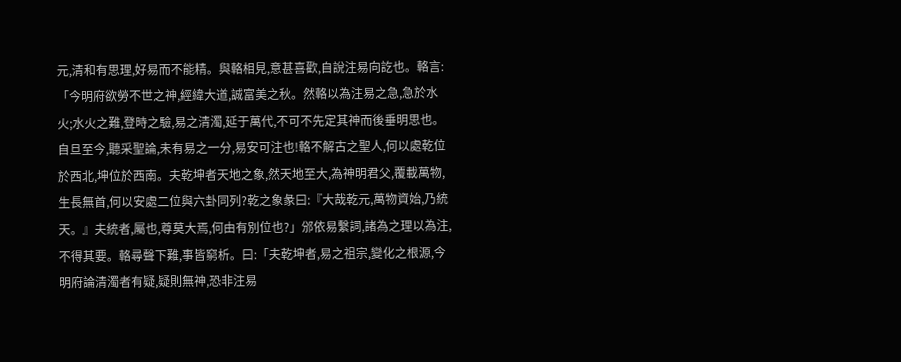元,清和有思理,好易而不能精。與輅相見,意甚喜歡,自說注易向訖也。輅言:「今明府欲勞不世之神,經緯大道,誠富美之秋。然輅以為注易之急,急於水火;水火之難,登時之驗,易之清濁,延于萬代,不可不先定其神而後垂明思也。自旦至今,聽采聖論,未有易之一分,易安可注也!輅不解古之聖人,何以處乾位於西北,坤位於西南。夫乾坤者天地之象,然天地至大,為神明君父,覆載萬物,生長無首,何以安處二位與六卦同列?乾之象彖曰:『大哉乾元,萬物資始,乃統天。』夫統者,屬也,尊莫大焉,何由有別位也?」邠依易繫詞,諸為之理以為注,不得其要。輅尋聲下難,事皆窮析。曰:「夫乾坤者,易之祖宗,變化之根源,今明府論清濁者有疑,疑則無神,恐非注易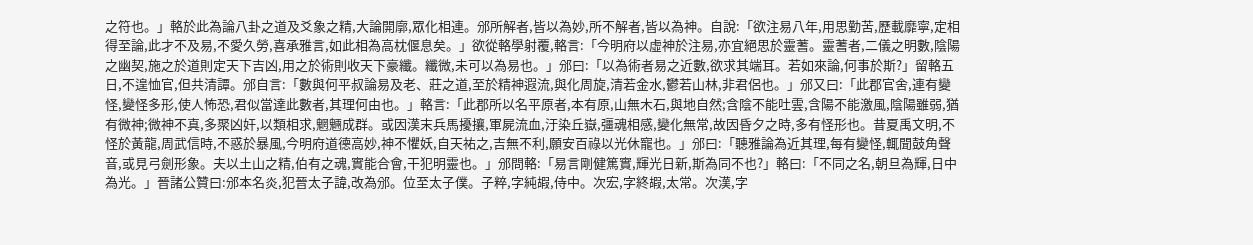之符也。」輅於此為論八卦之道及爻象之精,大論開廓,眾化相連。邠所解者,皆以為妙,所不解者,皆以為神。自說:「欲注易八年,用思勤苦,歷載靡寧,定相得至論,此才不及易,不愛久勞,喜承雅言,如此相為高枕偃息矣。」欲從輅學射覆,輅言:「今明府以虛神於注易,亦宜絕思於靈蓍。靈蓍者,二儀之明數,陰陽之幽契,施之於道則定天下吉凶,用之於術則收天下豪纖。纖微,未可以為易也。」邠曰:「以為術者易之近數,欲求其端耳。若如來論,何事於斯?」留輅五日,不遑恤官,但共清譚。邠自言:「數與何平叔論易及老、莊之道,至於精神遐流,與化周旋,清若金水,鬱若山林,非君侶也。」邠又曰:「此郡官舍,連有變怪,變怪多形,使人怖恐,君似當達此數者,其理何由也。」輅言:「此郡所以名平原者,本有原,山無木石,與地自然;含陰不能吐雲,含陽不能激風,陰陽雖弱,猶有微神;微神不真,多聚凶奸,以類相求,魍魎成群。或因漢末兵馬擾攘,軍屍流血,汙染丘嶽,彊魂相感,變化無常,故因昏夕之時,多有怪形也。昔夏禹文明,不怪於黃龍,周武信時,不惑於暴風,今明府道德高妙,神不懼妖,自天祐之,吉無不利,願安百祿以光休寵也。」邠曰:「聽雅論為近其理,每有變怪,輒聞鼓角聲音,或見弓劍形象。夫以土山之精,伯有之魂,實能合會,干犯明靈也。」邠問輅:「易言剛健篤實,輝光日新,斯為同不也?」輅曰:「不同之名,朝旦為輝,日中為光。」晉諸公贊曰:邠本名炎,犯晉太子諱,改為邠。位至太子僕。子粹,字純嘏,侍中。次宏,字終嘏,太常。次漢,字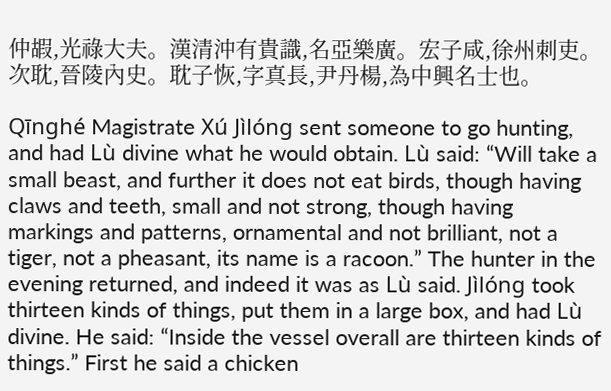仲嘏,光祿大夫。漢清沖有貴識,名亞樂廣。宏子咸,徐州刺吏。次耽,晉陵內史。耽子恢,字真長,尹丹楊,為中興名士也。

Qīnghé Magistrate Xú Jìlóng sent someone to go hunting, and had Lù divine what he would obtain. Lù said: “Will take a small beast, and further it does not eat birds, though having claws and teeth, small and not strong, though having markings and patterns, ornamental and not brilliant, not a tiger, not a pheasant, its name is a racoon.” The hunter in the evening returned, and indeed it was as Lù said. Jìlóng took thirteen kinds of things, put them in a large box, and had Lù divine. He said: “Inside the vessel overall are thirteen kinds of things.” First he said a chicken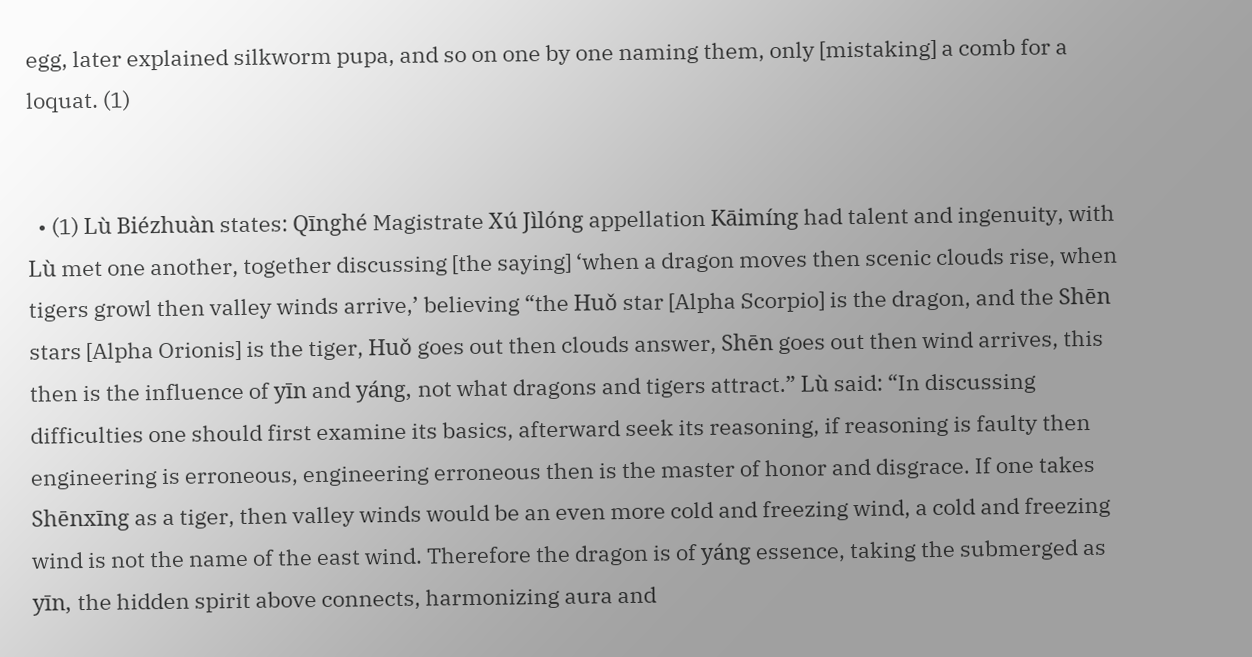egg, later explained silkworm pupa, and so on one by one naming them, only [mistaking] a comb for a loquat. (1)


  • (1) Lù Biézhuàn states: Qīnghé Magistrate Xú Jìlóng appellation Kāimíng had talent and ingenuity, with Lù met one another, together discussing [the saying] ‘when a dragon moves then scenic clouds rise, when tigers growl then valley winds arrive,’ believing “the Huǒ star [Alpha Scorpio] is the dragon, and the Shēn stars [Alpha Orionis] is the tiger, Huǒ goes out then clouds answer, Shēn goes out then wind arrives, this then is the influence of yīn and yáng, not what dragons and tigers attract.” Lù said: “In discussing difficulties one should first examine its basics, afterward seek its reasoning, if reasoning is faulty then engineering is erroneous, engineering erroneous then is the master of honor and disgrace. If one takes Shēnxīng as a tiger, then valley winds would be an even more cold and freezing wind, a cold and freezing wind is not the name of the east wind. Therefore the dragon is of yáng essence, taking the submerged as yīn, the hidden spirit above connects, harmonizing aura and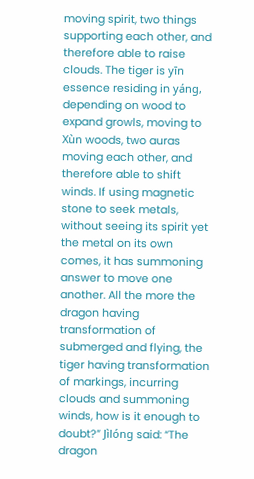moving spirit, two things supporting each other, and therefore able to raise clouds. The tiger is yīn essence residing in yáng, depending on wood to expand growls, moving to Xùn woods, two auras moving each other, and therefore able to shift winds. If using magnetic stone to seek metals, without seeing its spirit yet the metal on its own comes, it has summoning answer to move one another. All the more the dragon having transformation of submerged and flying, the tiger having transformation of markings, incurring clouds and summoning winds, how is it enough to doubt?” Jìlóng said: “The dragon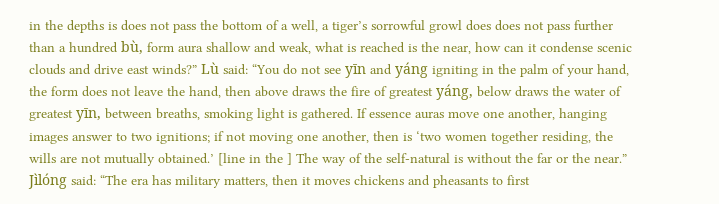in the depths is does not pass the bottom of a well, a tiger’s sorrowful growl does does not pass further than a hundred bù, form aura shallow and weak, what is reached is the near, how can it condense scenic clouds and drive east winds?” Lù said: “You do not see yīn and yáng igniting in the palm of your hand, the form does not leave the hand, then above draws the fire of greatest yáng, below draws the water of greatest yīn, between breaths, smoking light is gathered. If essence auras move one another, hanging images answer to two ignitions; if not moving one another, then is ‘two women together residing, the wills are not mutually obtained.’ [line in the ] The way of the self-natural is without the far or the near.” Jìlóng said: “The era has military matters, then it moves chickens and pheasants to first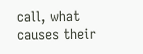call, what causes their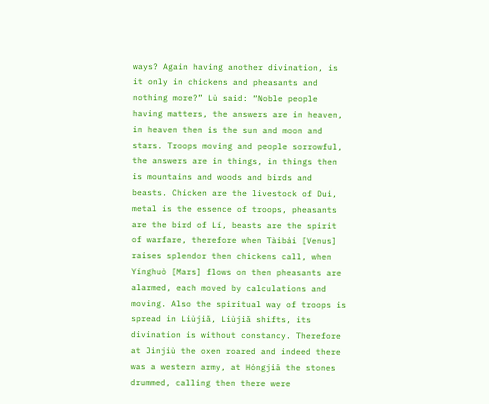ways? Again having another divination, is it only in chickens and pheasants and nothing more?” Lù said: “Noble people having matters, the answers are in heaven, in heaven then is the sun and moon and stars. Troops moving and people sorrowful, the answers are in things, in things then is mountains and woods and birds and beasts. Chicken are the livestock of Duì, metal is the essence of troops, pheasants are the bird of Lí, beasts are the spirit of warfare, therefore when Tàibái [Venus] raises splendor then chickens call, when Yínghuò [Mars] flows on then pheasants are alarmed, each moved by calculations and moving. Also the spiritual way of troops is spread in Liùjiǎ, Liùjiǎ shifts, its divination is without constancy. Therefore at Jìnjiù the oxen roared and indeed there was a western army, at Hóngjiā the stones drummed, calling then there were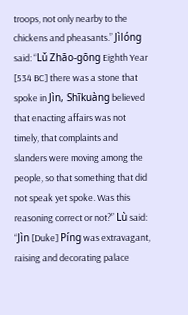troops, not only nearby to the chickens and pheasants.” Jìlóng said: “Lǔ Zhāo-gōng Eighth Year [534 BC] there was a stone that spoke in Jìn, Shīkuàng believed that enacting affairs was not timely, that complaints and slanders were moving among the people, so that something that did not speak yet spoke. Was this reasoning correct or not?” Lù said: “Jìn [Duke] Píng was extravagant, raising and decorating palace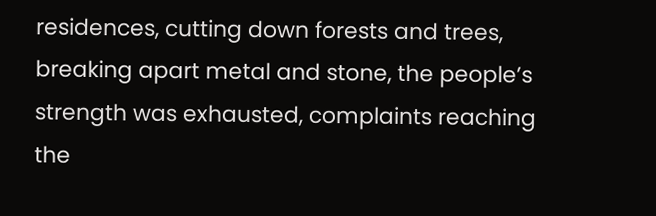residences, cutting down forests and trees, breaking apart metal and stone, the people’s strength was exhausted, complaints reaching the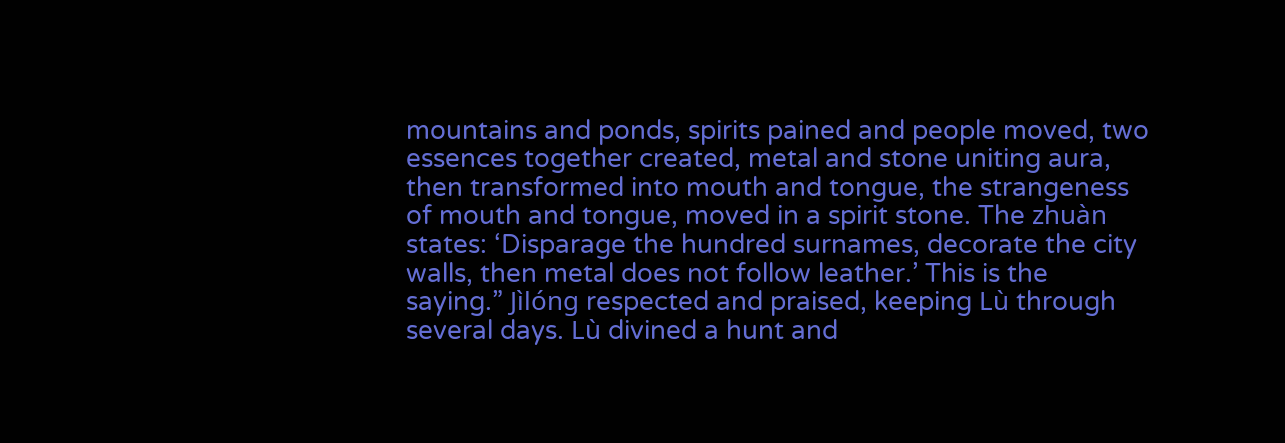mountains and ponds, spirits pained and people moved, two essences together created, metal and stone uniting aura, then transformed into mouth and tongue, the strangeness of mouth and tongue, moved in a spirit stone. The zhuàn states: ‘Disparage the hundred surnames, decorate the city walls, then metal does not follow leather.’ This is the saying.” Jìlóng respected and praised, keeping Lù through several days. Lù divined a hunt and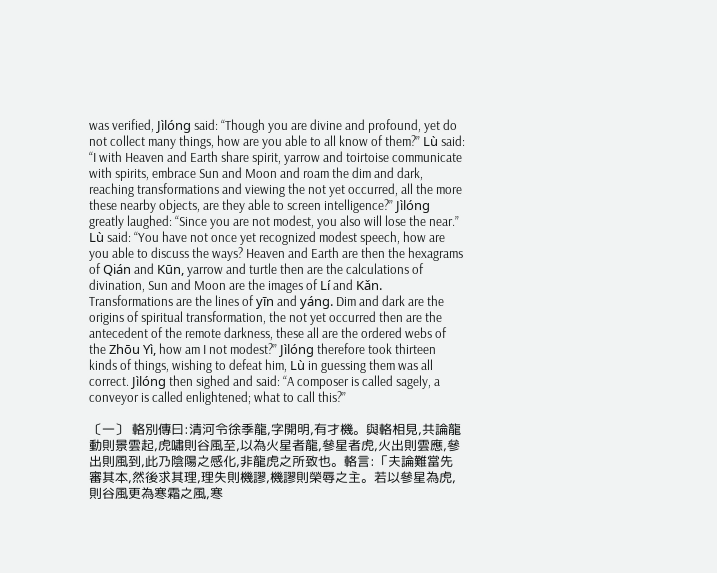was verified, Jìlóng said: “Though you are divine and profound, yet do not collect many things, how are you able to all know of them?” Lù said: “I with Heaven and Earth share spirit, yarrow and toirtoise communicate with spirits, embrace Sun and Moon and roam the dim and dark, reaching transformations and viewing the not yet occurred, all the more these nearby objects, are they able to screen intelligence?” Jìlóng greatly laughed: “Since you are not modest, you also will lose the near.” Lù said: “You have not once yet recognized modest speech, how are you able to discuss the ways? Heaven and Earth are then the hexagrams of Qián and Kūn, yarrow and turtle then are the calculations of divination, Sun and Moon are the images of Lí and Kǎn. Transformations are the lines of yīn and yáng. Dim and dark are the origins of spiritual transformation, the not yet occurred then are the antecedent of the remote darkness, these all are the ordered webs of the Zhōu Yì, how am I not modest?” Jìlóng therefore took thirteen kinds of things, wishing to defeat him, Lù in guessing them was all correct. Jìlóng then sighed and said: “A composer is called sagely, a conveyor is called enlightened; what to call this?”

〔一〕 輅別傳曰:清河令徐季龍,字開明,有才機。與輅相見,共論龍動則景雲起,虎嘯則谷風至,以為火星者龍,參星者虎,火出則雲應,參出則風到,此乃陰陽之感化,非龍虎之所致也。輅言:「夫論難當先審其本,然後求其理,理失則機謬,機謬則榮辱之主。若以參星為虎,則谷風更為寒霜之風,寒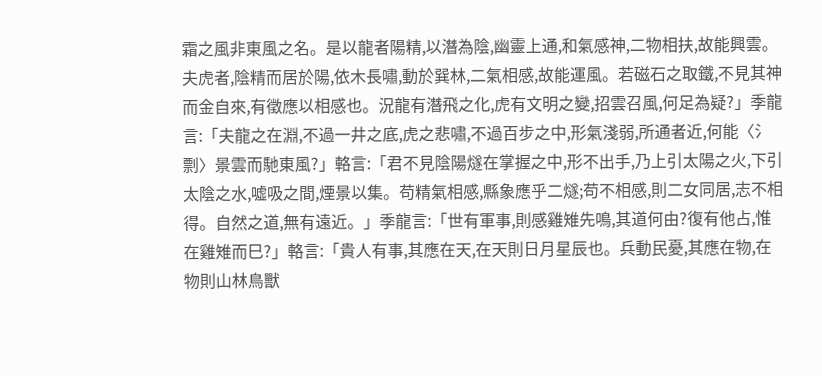霜之風非東風之名。是以龍者陽精,以潛為陰,幽靈上通,和氣感神,二物相扶,故能興雲。夫虎者,陰精而居於陽,依木長嘯,動於巽林,二氣相感,故能運風。若磁石之取鐵,不見其神而金自來,有徵應以相感也。況龍有潛飛之化,虎有文明之變,招雲召風,何足為疑?」季龍言:「夫龍之在淵,不過一井之底,虎之悲嘯,不過百步之中,形氣淺弱,所通者近,何能〈氵剽〉景雲而馳東風?」輅言:「君不見陰陽燧在掌握之中,形不出手,乃上引太陽之火,下引太陰之水,噓吸之間,煙景以集。苟精氣相感,縣象應乎二燧;苟不相感,則二女同居,志不相得。自然之道,無有遠近。」季龍言:「世有軍事,則感雞雉先鳴,其道何由?復有他占,惟在雞雉而巳?」輅言:「貴人有事,其應在天,在天則日月星辰也。兵動民憂,其應在物,在物則山林鳥獸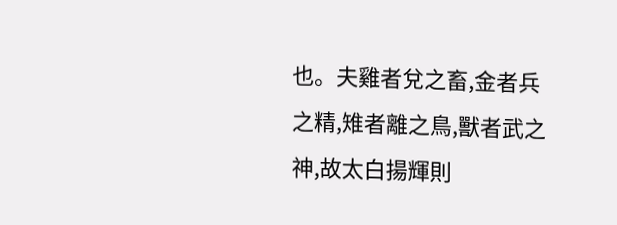也。夫雞者兌之畜,金者兵之精,雉者離之鳥,獸者武之神,故太白揚輝則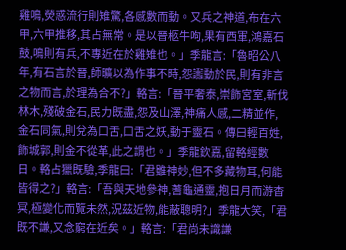雞鳴,熒惑流行則雉驚,各感數而動。又兵之神道,布在六甲,六甲推移,其占無常。是以晉柩牛呴,果有西軍,鴻嘉石鼓,鳴則有兵,不專近在於雞雉也。」季龍言:「魯昭公八年,有石言於晉,師曠以為作事不時,怨讟動於民,則有非言之物而言,於理為合不?」輅言:「晉平奢泰,崇飾宮室,斬伐林木,殘破金石,民力既盡,怨及山澤,神痛人感,二精並作,金石同氣,則兌為口舌,口舌之妖,動于靈石。傳曰輕百姓,飾城郭,則金不從革,此之謂也。」季龍欽嘉,留輅經數日。輅占獵既驗,季龍曰:「君雖神妙,但不多藏物耳,何能皆得之?」輅言:「吾與天地參神,蓍龜通靈,抱日月而游杳冥,極變化而覽未然,況茲近物,能蔽聰明?」季龍大笑,「君既不謙,又念窮在近矣。」輅言:「君尚未識謙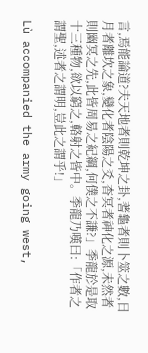言,焉能論道?夫天地者則乾坤之卦,蓍龜者則卜筮之數,日月者離坎之象,變化者陰陽之爻,杳冥者神化之源,未然者則幽冥之先,此皆周易之紀綱,何僕之不謙?」季龍於是取十三種物,欲以窮之,輅射之皆中。季龍乃嘆曰:「作者之謂聖,述者之謂明,豈此之謂乎!」

Lù accompanied the army going west,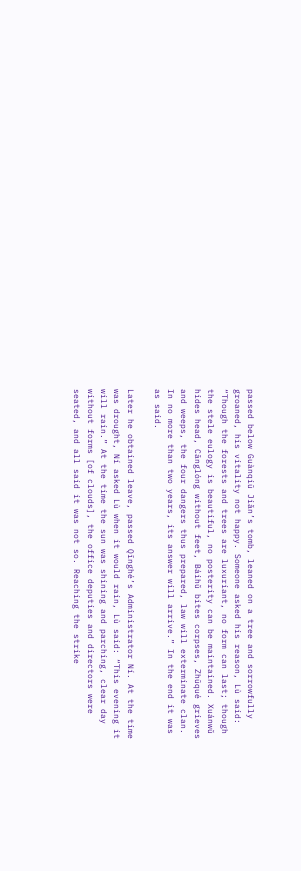passed below Guànqiū Jiǎn’s tomb, leaned on a tree and sorrowfully groaned, his vitality not happy. Someone asked his reason, Lù said: “Though the forests and trees are luxuriant, no form can last; though the stele eulogy is beautiful, no posterity can be maintained. Xuánwǔ hides head, Cānglóng without feet, Báihǔ bites corpses, Zhūqué grieves and weeps, the four dangers thus prepared, law will exterminate clan. In no more than two years, its answer will arrive.” In the end it was as said.

Later he obtained leave, passed Qīnghé’s Administrator Ní. At the time was drought, Ní asked Lù when it would rain, Lù said: “This evening it will rain.” At the time the sun was shining and parching, clear day without forms [of clouds], the office deputies and directors were seated, and all said it was not so. Reaching the strike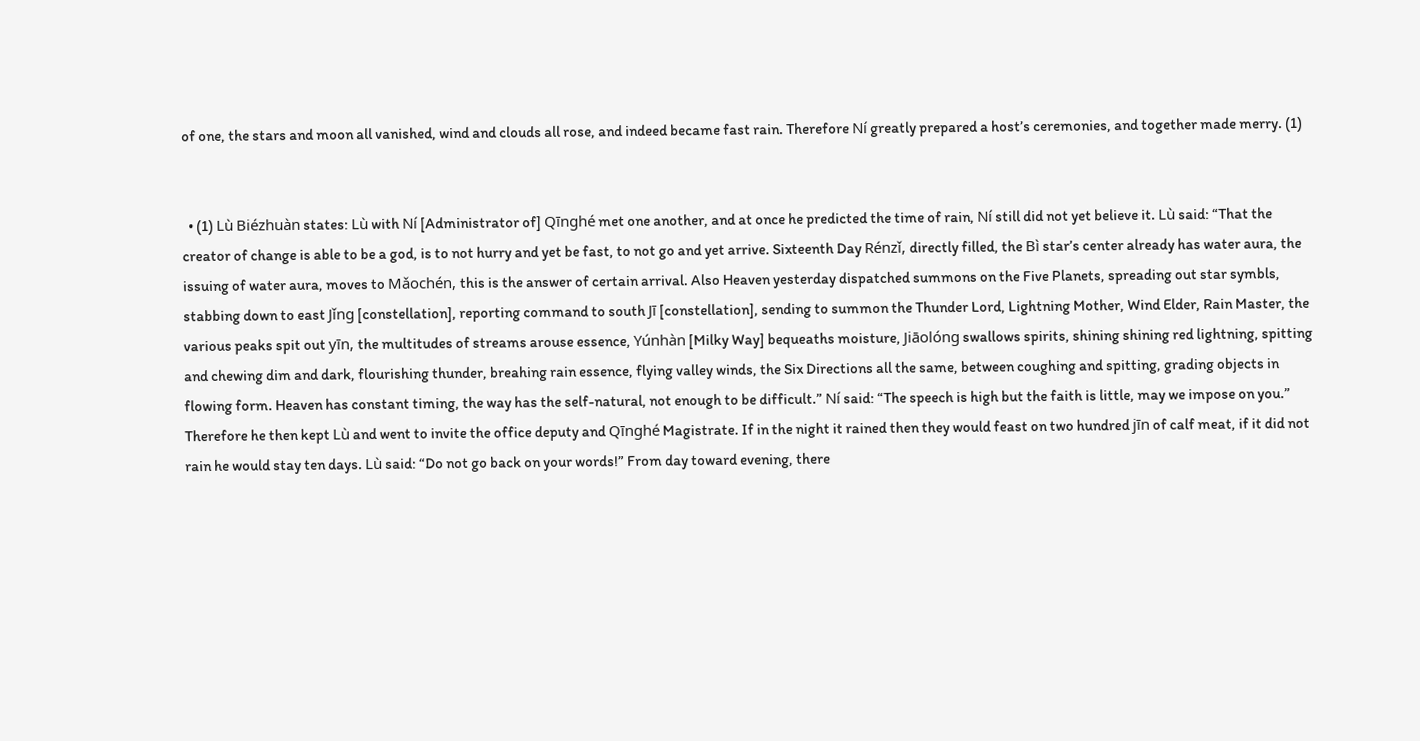of one, the stars and moon all vanished, wind and clouds all rose, and indeed became fast rain. Therefore Ní greatly prepared a host’s ceremonies, and together made merry. (1)


  • (1) Lù Biézhuàn states: Lù with Ní [Administrator of] Qīnghé met one another, and at once he predicted the time of rain, Ní still did not yet believe it. Lù said: “That the creator of change is able to be a god, is to not hurry and yet be fast, to not go and yet arrive. Sixteenth Day Rénzǐ, directly filled, the Bì star’s center already has water aura, the issuing of water aura, moves to Mǎochén, this is the answer of certain arrival. Also Heaven yesterday dispatched summons on the Five Planets, spreading out star symbls, stabbing down to east Jǐng [constellation], reporting command to south Jī [constellation], sending to summon the Thunder Lord, Lightning Mother, Wind Elder, Rain Master, the various peaks spit out yīn, the multitudes of streams arouse essence, Yúnhàn [Milky Way] bequeaths moisture, Jiāolóng swallows spirits, shining shining red lightning, spitting and chewing dim and dark, flourishing thunder, breahing rain essence, flying valley winds, the Six Directions all the same, between coughing and spitting, grading objects in flowing form. Heaven has constant timing, the way has the self-natural, not enough to be difficult.” Ní said: “The speech is high but the faith is little, may we impose on you.” Therefore he then kept Lù and went to invite the office deputy and Qīnghé Magistrate. If in the night it rained then they would feast on two hundred jīn of calf meat, if it did not rain he would stay ten days. Lù said: “Do not go back on your words!” From day toward evening, there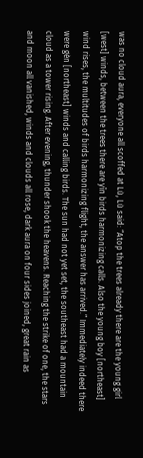was no cloud aura, everyone all scoffed at Lù, Lù said: “Atop the trees already there are the young girl [west] winds, between the trees there are yīn birds harmonizing calls. Also the young boy [northeast] wind rises, the multitudes of birds harmonizing flight, the answer has arrived.” Immediately indeed there were gèn [northeast] winds and calling birds. The sun had not yet set, the southeast had a mountain cloud as a tower rising. After evening, thunder shook the heavens. Reaching the strike of one, the stars and moon all vanished, winds and clouds all rose, dark aura on four sides joined, great rain as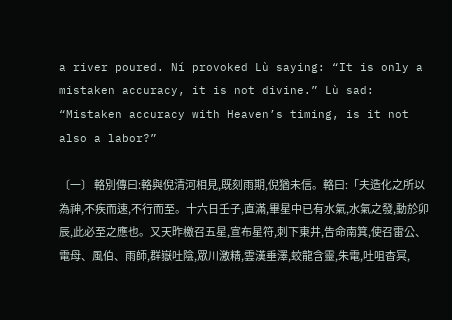a river poured. Ní provoked Lù saying: “It is only a mistaken accuracy, it is not divine.” Lù sad: “Mistaken accuracy with Heaven’s timing, is it not also a labor?”

〔一〕 輅別傳曰:輅與倪清河相見,既刻雨期,倪猶未信。輅曰:「夫造化之所以為神,不疾而速,不行而至。十六日壬子,直滿,畢星中已有水氣,水氣之發,動於卯辰,此必至之應也。又天昨檄召五星,宣布星符,刺下東井,告命南箕,使召雷公、電母、風伯、雨師,群嶽吐陰,眾川激精,雲漢垂澤,蛟龍含靈,朱電,吐咀杳冥,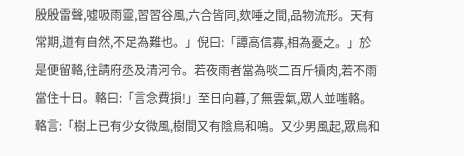殷殷雷聲,噓吸雨靈,習習谷風,六合皆同,欬唾之間,品物流形。天有常期,道有自然,不足為難也。」倪曰:「譚高信寡,相為憂之。」於是便留輅,往請府丞及清河令。若夜雨者當為啖二百斤犢肉,若不雨當住十日。輅曰:「言念費損!」至日向暮,了無雲氣,眾人並嗤輅。輅言:「樹上已有少女微風,樹間又有陰鳥和鳴。又少男風起,眾鳥和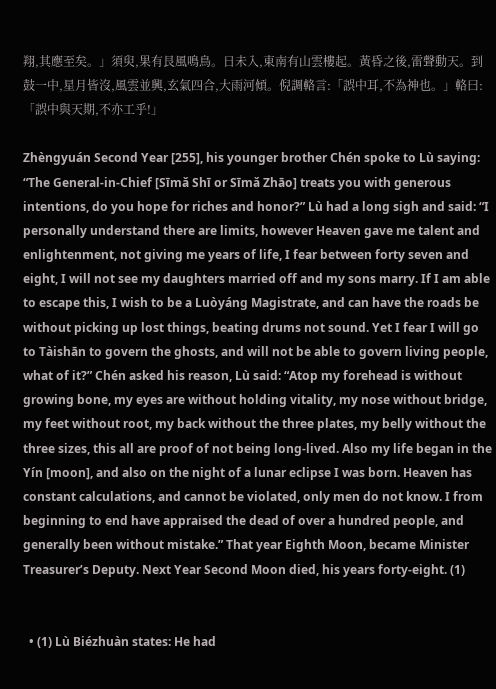翔,其應至矣。」須臾,果有艮風鳴鳥。日未入,東南有山雲樓起。黃昏之後,雷聲動天。到鼓一中,星月皆沒,風雲並興,玄氣四合,大雨河傾。倪調輅言:「誤中耳,不為神也。」輅曰:「誤中與天期,不亦工乎!」

Zhèngyuán Second Year [255], his younger brother Chén spoke to Lù saying: “The General-in-Chief [Sīmǎ Shī or Sīmǎ Zhāo] treats you with generous intentions, do you hope for riches and honor?” Lù had a long sigh and said: “I personally understand there are limits, however Heaven gave me talent and enlightenment, not giving me years of life, I fear between forty seven and eight, I will not see my daughters married off and my sons marry. If I am able to escape this, I wish to be a Luòyáng Magistrate, and can have the roads be without picking up lost things, beating drums not sound. Yet I fear I will go to Tàishān to govern the ghosts, and will not be able to govern living people, what of it?” Chén asked his reason, Lù said: “Atop my forehead is without growing bone, my eyes are without holding vitality, my nose without bridge, my feet without root, my back without the three plates, my belly without the three sizes, this all are proof of not being long-lived. Also my life began in the Yín [moon], and also on the night of a lunar eclipse I was born. Heaven has constant calculations, and cannot be violated, only men do not know. I from beginning to end have appraised the dead of over a hundred people, and generally been without mistake.” That year Eighth Moon, became Minister Treasurer’s Deputy. Next Year Second Moon died, his years forty-eight. (1)


  • (1) Lù Biézhuàn states: He had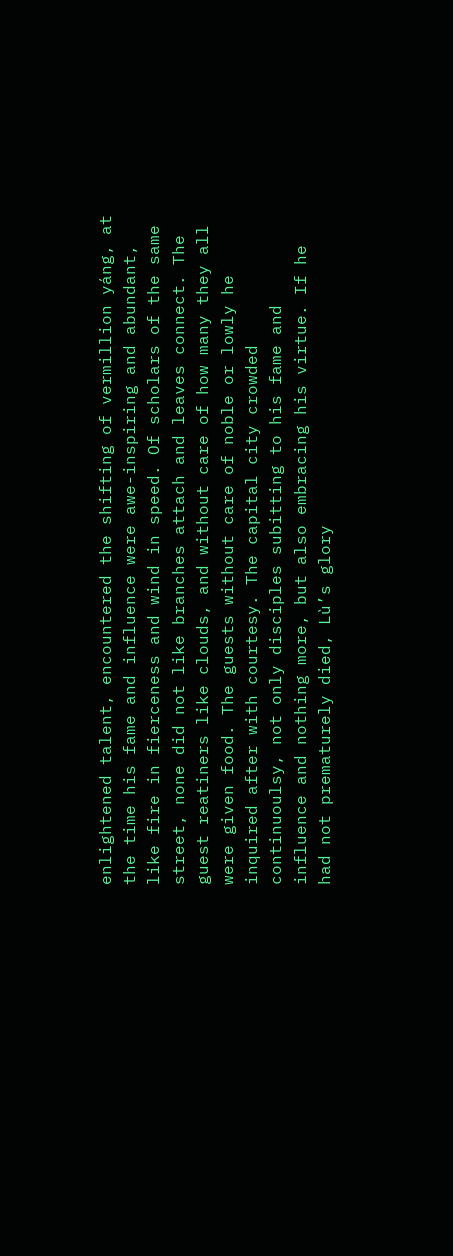enlightened talent, encountered the shifting of vermillion yáng, at the time his fame and influence were awe-inspiring and abundant, like fire in fierceness and wind in speed. Of scholars of the same street, none did not like branches attach and leaves connect. The guest reatiners like clouds, and without care of how many they all were given food. The guests without care of noble or lowly he inquired after with courtesy. The capital city crowded continuoulsy, not only disciples subitting to his fame and influence and nothing more, but also embracing his virtue. If he had not prematurely died, Lù’s glory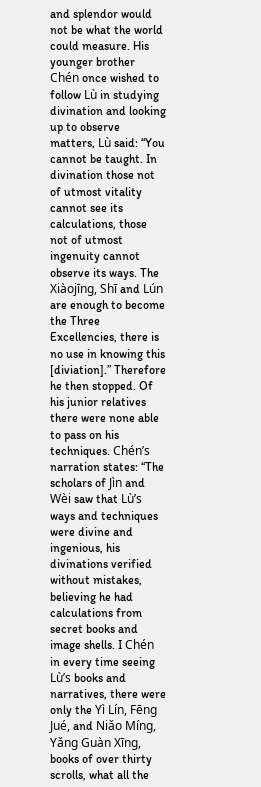and splendor would not be what the world could measure. His younger brother Chén once wished to follow Lù in studying divination and looking up to observe matters, Lù said: “You cannot be taught. In divination those not of utmost vitality cannot see its calculations, those not of utmost ingenuity cannot observe its ways. The Xiàojīng, Shī and Lún are enough to become the Three Excellencies, there is no use in knowing this [diviation].” Therefore he then stopped. Of his junior relatives there were none able to pass on his techniques. Chén’s narration states: “The scholars of Jìn and Wèi saw that Lù’s ways and techniques were divine and ingenious, his divinations verified without mistakes, believing he had calculations from secret books and image shells. I Chén in every time seeing Lù’s books and narratives, there were only the Yì Lín, Fēng Jué, and Niǎo Míng, Yǎng Guàn Xīng, books of over thirty scrolls, what all the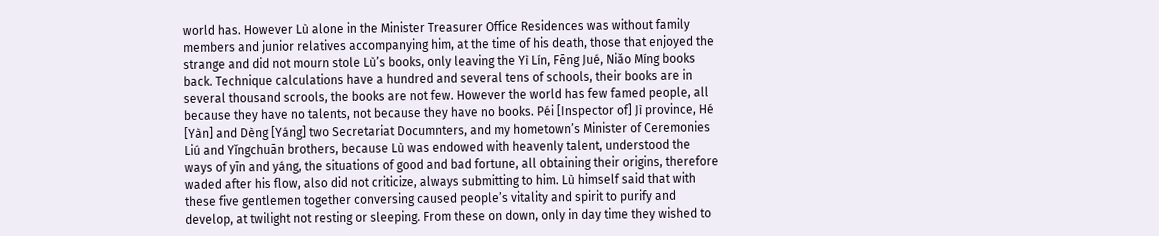world has. However Lù alone in the Minister Treasurer Office Residences was without family members and junior relatives accompanying him, at the time of his death, those that enjoyed the strange and did not mourn stole Lù’s books, only leaving the Yì Lín, Fēng Jué, Niǎo Míng books back. Technique calculations have a hundred and several tens of schools, their books are in several thousand scrools, the books are not few. However the world has few famed people, all because they have no talents, not because they have no books. Péi [Inspector of] Jì province, Hé [Yàn] and Dèng [Yáng] two Secretariat Documnters, and my hometown’s Minister of Ceremonies Liú and Yǐngchuān brothers, because Lù was endowed with heavenly talent, understood the ways of yīn and yáng, the situations of good and bad fortune, all obtaining their origins, therefore waded after his flow, also did not criticize, always submitting to him. Lù himself said that with these five gentlemen together conversing caused people’s vitality and spirit to purify and develop, at twilight not resting or sleeping. From these on down, only in day time they wished to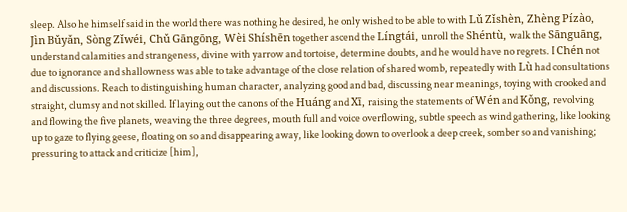sleep. Also he himself said in the world there was nothing he desired, he only wished to be able to with Lǔ Zǐshèn, Zhèng Pízào, Jìn Bǔyǎn, Sòng Zǐwéi, Chǔ Gāngōng, Wèi Shíshēn together ascend the Língtái, unroll the Shéntù, walk the Sānguāng, understand calamities and strangeness, divine with yarrow and tortoise, determine doubts, and he would have no regrets. I Chén not due to ignorance and shallowness was able to take advantage of the close relation of shared womb, repeatedly with Lù had consultations and discussions. Reach to distinguishing human character, analyzing good and bad, discussing near meanings, toying with crooked and straight, clumsy and not skilled. If laying out the canons of the Huáng and Xī, raising the statements of Wén and Kǒng, revolving and flowing the five planets, weaving the three degrees, mouth full and voice overflowing, subtle speech as wind gathering, like looking up to gaze to flying geese, floating on so and disappearing away, like looking down to overlook a deep creek, somber so and vanishing; pressuring to attack and criticize [him],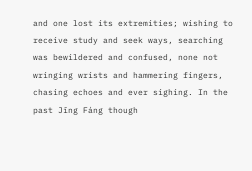and one lost its extremities; wishing to receive study and seek ways, searching was bewildered and confused, none not wringing wrists and hammering fingers, chasing echoes and ever sighing. In the past Jīng Fáng though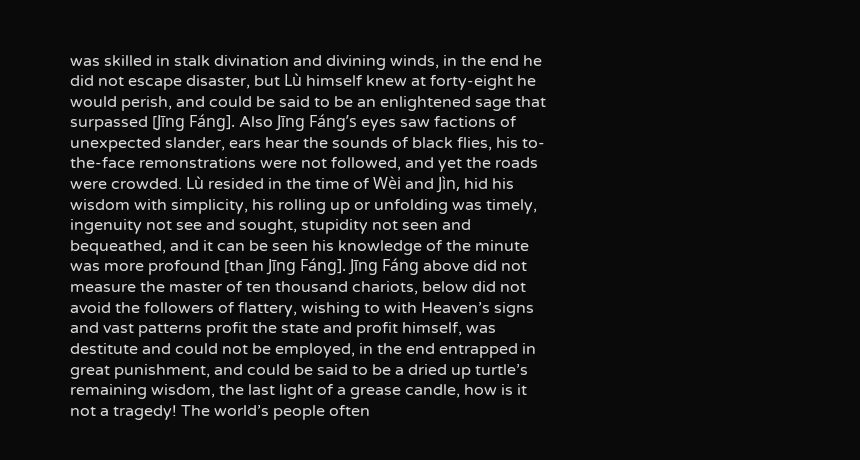was skilled in stalk divination and divining winds, in the end he did not escape disaster, but Lù himself knew at forty-eight he would perish, and could be said to be an enlightened sage that surpassed [Jīng Fáng]. Also Jīng Fáng’s eyes saw factions of unexpected slander, ears hear the sounds of black flies, his to-the-face remonstrations were not followed, and yet the roads were crowded. Lù resided in the time of Wèi and Jìn, hid his wisdom with simplicity, his rolling up or unfolding was timely, ingenuity not see and sought, stupidity not seen and bequeathed, and it can be seen his knowledge of the minute was more profound [than Jīng Fáng]. Jīng Fáng above did not measure the master of ten thousand chariots, below did not avoid the followers of flattery, wishing to with Heaven’s signs and vast patterns profit the state and profit himself, was destitute and could not be employed, in the end entrapped in great punishment, and could be said to be a dried up turtle’s remaining wisdom, the last light of a grease candle, how is it not a tragedy! The world’s people often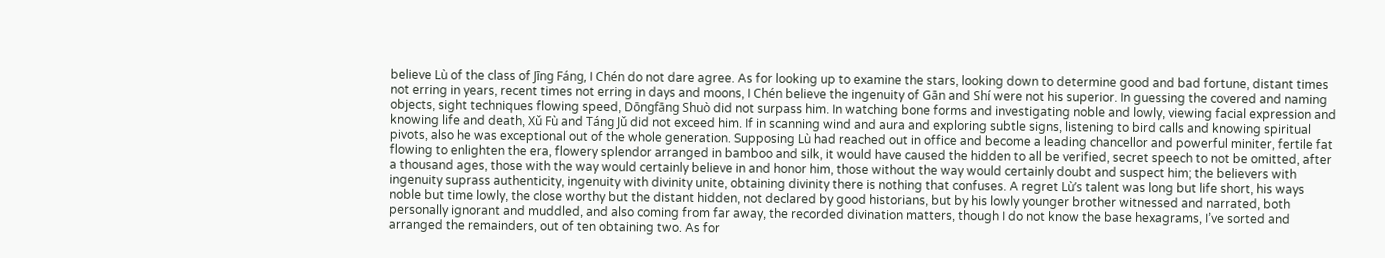believe Lù of the class of Jīng Fáng, I Chén do not dare agree. As for looking up to examine the stars, looking down to determine good and bad fortune, distant times not erring in years, recent times not erring in days and moons, I Chén believe the ingenuity of Gān and Shí were not his superior. In guessing the covered and naming objects, sight techniques flowing speed, Dōngfāng Shuò did not surpass him. In watching bone forms and investigating noble and lowly, viewing facial expression and knowing life and death, Xǔ Fù and Táng Jǔ did not exceed him. If in scanning wind and aura and exploring subtle signs, listening to bird calls and knowing spiritual pivots, also he was exceptional out of the whole generation. Supposing Lù had reached out in office and become a leading chancellor and powerful miniter, fertile fat flowing to enlighten the era, flowery splendor arranged in bamboo and silk, it would have caused the hidden to all be verified, secret speech to not be omitted, after a thousand ages, those with the way would certainly believe in and honor him, those without the way would certainly doubt and suspect him; the believers with ingenuity suprass authenticity, ingenuity with divinity unite, obtaining divinity there is nothing that confuses. A regret Lù’s talent was long but life short, his ways noble but time lowly, the close worthy but the distant hidden, not declared by good historians, but by his lowly younger brother witnessed and narrated, both personally ignorant and muddled, and also coming from far away, the recorded divination matters, though I do not know the base hexagrams, I’ve sorted and arranged the remainders, out of ten obtaining two. As for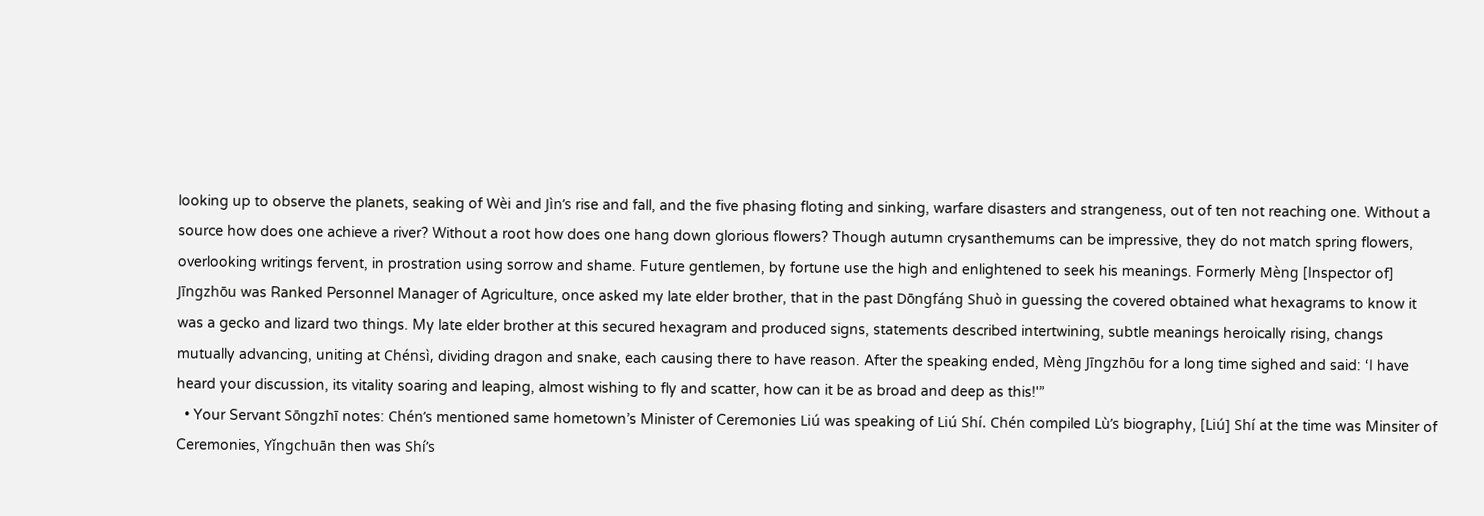looking up to observe the planets, seaking of Wèi and Jìn’s rise and fall, and the five phasing floting and sinking, warfare disasters and strangeness, out of ten not reaching one. Without a source how does one achieve a river? Without a root how does one hang down glorious flowers? Though autumn crysanthemums can be impressive, they do not match spring flowers, overlooking writings fervent, in prostration using sorrow and shame. Future gentlemen, by fortune use the high and enlightened to seek his meanings. Formerly Mèng [Inspector of] Jīngzhōu was Ranked Personnel Manager of Agriculture, once asked my late elder brother, that in the past Dōngfáng Shuò in guessing the covered obtained what hexagrams to know it was a gecko and lizard two things. My late elder brother at this secured hexagram and produced signs, statements described intertwining, subtle meanings heroically rising, changs mutually advancing, uniting at Chénsì, dividing dragon and snake, each causing there to have reason. After the speaking ended, Mèng Jīngzhōu for a long time sighed and said: ‘I have heard your discussion, its vitality soaring and leaping, almost wishing to fly and scatter, how can it be as broad and deep as this!'”
  • Your Servant Sōngzhī notes: Chén’s mentioned same hometown’s Minister of Ceremonies Liú was speaking of Liú Shí. Chén compiled Lù’s biography, [Liú] Shí at the time was Minsiter of Ceremonies, Yǐngchuān then was Shí’s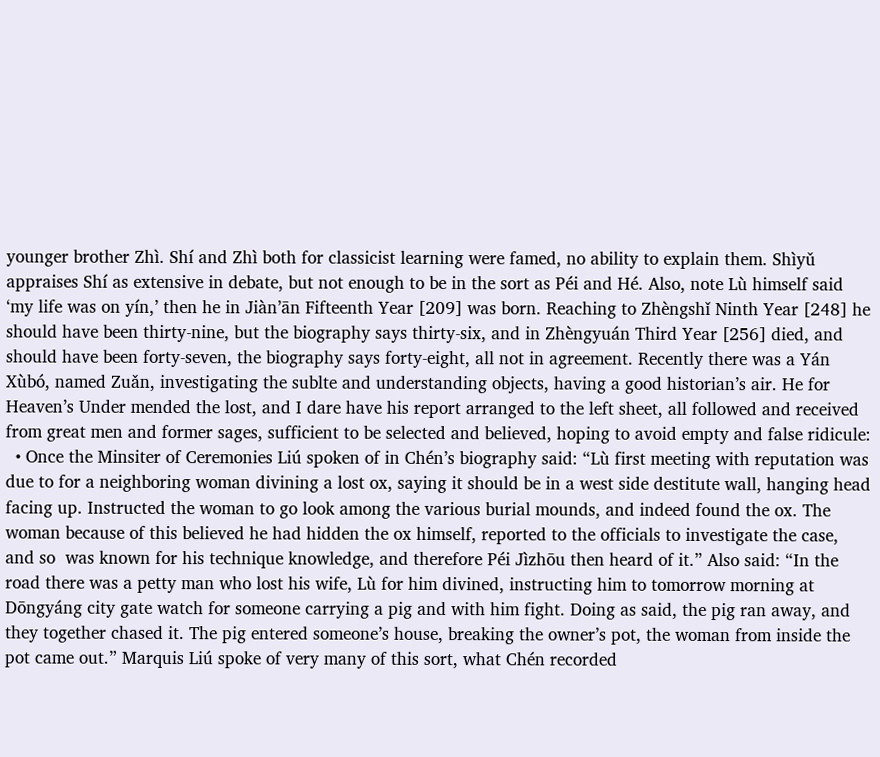younger brother Zhì. Shí and Zhì both for classicist learning were famed, no ability to explain them. Shìyǔ appraises Shí as extensive in debate, but not enough to be in the sort as Péi and Hé. Also, note Lù himself said ‘my life was on yín,’ then he in Jiàn’ān Fifteenth Year [209] was born. Reaching to Zhèngshǐ Ninth Year [248] he should have been thirty-nine, but the biography says thirty-six, and in Zhèngyuán Third Year [256] died, and should have been forty-seven, the biography says forty-eight, all not in agreement. Recently there was a Yán Xùbó, named Zuǎn, investigating the sublte and understanding objects, having a good historian’s air. He for Heaven’s Under mended the lost, and I dare have his report arranged to the left sheet, all followed and received from great men and former sages, sufficient to be selected and believed, hoping to avoid empty and false ridicule:
  • Once the Minsiter of Ceremonies Liú spoken of in Chén’s biography said: “Lù first meeting with reputation was due to for a neighboring woman divining a lost ox, saying it should be in a west side destitute wall, hanging head facing up. Instructed the woman to go look among the various burial mounds, and indeed found the ox. The woman because of this believed he had hidden the ox himself, reported to the officials to investigate the case, and so  was known for his technique knowledge, and therefore Péi Jìzhōu then heard of it.” Also said: “In the road there was a petty man who lost his wife, Lù for him divined, instructing him to tomorrow morning at Dōngyáng city gate watch for someone carrying a pig and with him fight. Doing as said, the pig ran away, and they together chased it. The pig entered someone’s house, breaking the owner’s pot, the woman from inside the pot came out.” Marquis Liú spoke of very many of this sort, what Chén recorded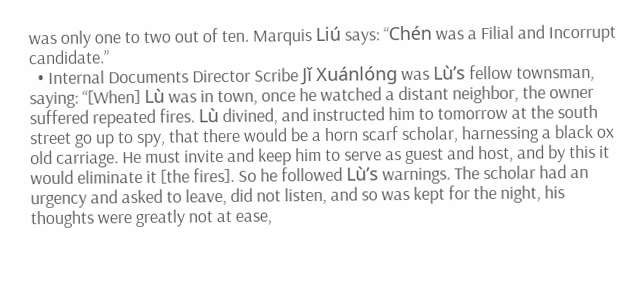was only one to two out of ten. Marquis Liú says: “Chén was a Filial and Incorrupt candidate.”
  • Internal Documents Director Scribe Jǐ Xuánlóng was Lù’s fellow townsman, saying: “[When] Lù was in town, once he watched a distant neighbor, the owner suffered repeated fires. Lù divined, and instructed him to tomorrow at the south street go up to spy, that there would be a horn scarf scholar, harnessing a black ox old carriage. He must invite and keep him to serve as guest and host, and by this it would eliminate it [the fires]. So he followed Lù’s warnings. The scholar had an urgency and asked to leave, did not listen, and so was kept for the night, his thoughts were greatly not at ease,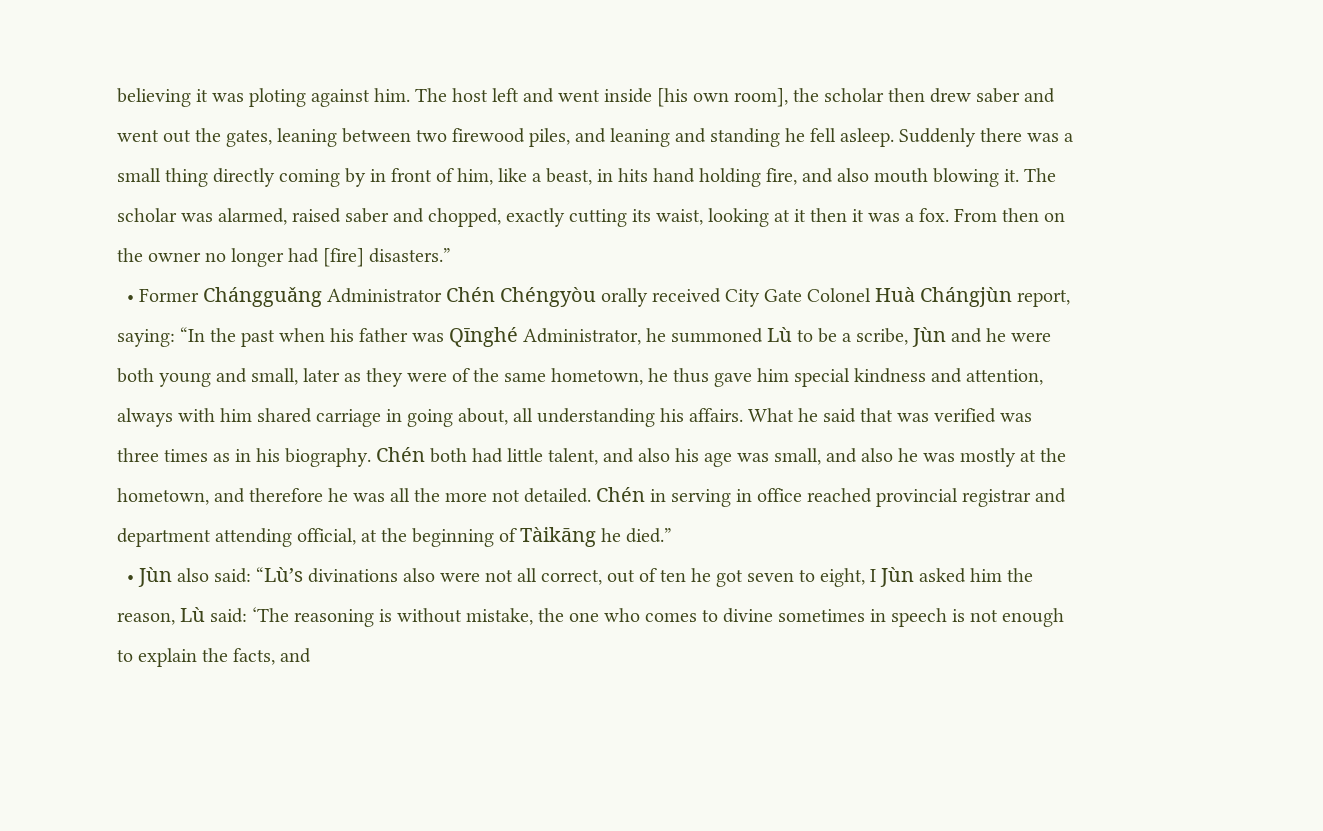believing it was ploting against him. The host left and went inside [his own room], the scholar then drew saber and went out the gates, leaning between two firewood piles, and leaning and standing he fell asleep. Suddenly there was a small thing directly coming by in front of him, like a beast, in hits hand holding fire, and also mouth blowing it. The scholar was alarmed, raised saber and chopped, exactly cutting its waist, looking at it then it was a fox. From then on the owner no longer had [fire] disasters.”
  • Former Chángguǎng Administrator Chén Chéngyòu orally received City Gate Colonel Huà Chángjùn report, saying: “In the past when his father was Qīnghé Administrator, he summoned Lù to be a scribe, Jùn and he were both young and small, later as they were of the same hometown, he thus gave him special kindness and attention, always with him shared carriage in going about, all understanding his affairs. What he said that was verified was three times as in his biography. Chén both had little talent, and also his age was small, and also he was mostly at the hometown, and therefore he was all the more not detailed. Chén in serving in office reached provincial registrar and department attending official, at the beginning of Tàikāng he died.”
  • Jùn also said: “Lù’s divinations also were not all correct, out of ten he got seven to eight, I Jùn asked him the reason, Lù said: ‘The reasoning is without mistake, the one who comes to divine sometimes in speech is not enough to explain the facts, and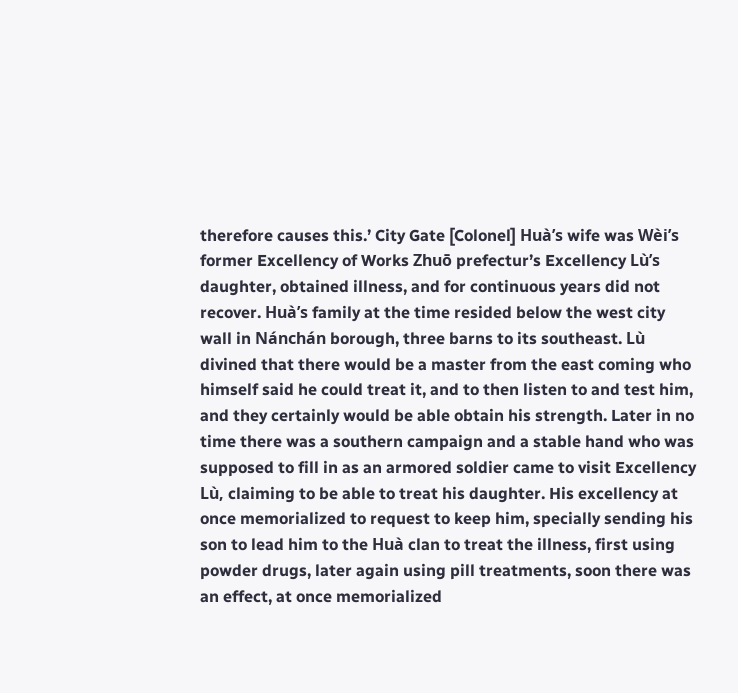therefore causes this.’ City Gate [Colonel] Huà’s wife was Wèi’s former Excellency of Works Zhuō prefectur’s Excellency Lù’s daughter, obtained illness, and for continuous years did not recover. Huà’s family at the time resided below the west city wall in Nánchán borough, three barns to its southeast. Lù divined that there would be a master from the east coming who himself said he could treat it, and to then listen to and test him, and they certainly would be able obtain his strength. Later in no time there was a southern campaign and a stable hand who was supposed to fill in as an armored soldier came to visit Excellency Lù, claiming to be able to treat his daughter. His excellency at once memorialized to request to keep him, specially sending his son to lead him to the Huà clan to treat the illness, first using powder drugs, later again using pill treatments, soon there was an effect, at once memorialized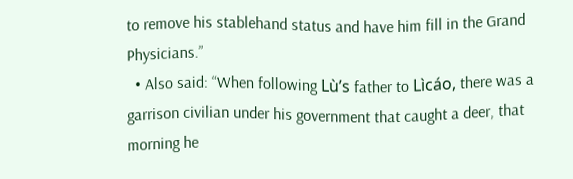to remove his stablehand status and have him fill in the Grand Physicians.”
  • Also said: “When following Lù’s father to Lìcáo, there was a garrison civilian under his government that caught a deer, that morning he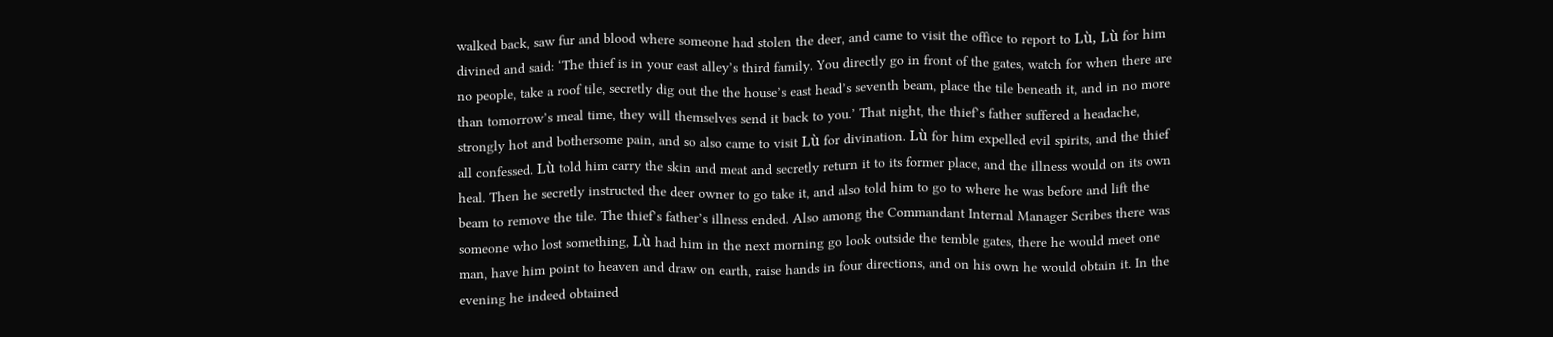walked back, saw fur and blood where someone had stolen the deer, and came to visit the office to report to Lù, Lù for him divined and said: ‘The thief is in your east alley’s third family. You directly go in front of the gates, watch for when there are no people, take a roof tile, secretly dig out the the house’s east head’s seventh beam, place the tile beneath it, and in no more than tomorrow’s meal time, they will themselves send it back to you.’ That night, the thief’s father suffered a headache, strongly hot and bothersome pain, and so also came to visit Lù for divination. Lù for him expelled evil spirits, and the thief all confessed. Lù told him carry the skin and meat and secretly return it to its former place, and the illness would on its own heal. Then he secretly instructed the deer owner to go take it, and also told him to go to where he was before and lift the beam to remove the tile. The thief’s father’s illness ended. Also among the Commandant Internal Manager Scribes there was someone who lost something, Lù had him in the next morning go look outside the temble gates, there he would meet one man, have him point to heaven and draw on earth, raise hands in four directions, and on his own he would obtain it. In the evening he indeed obtained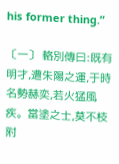his former thing.”

〔一〕 輅別傳曰:既有明才,遭朱陽之運,于時名勢赫奕,若火猛風疾。當塗之士,莫不枝附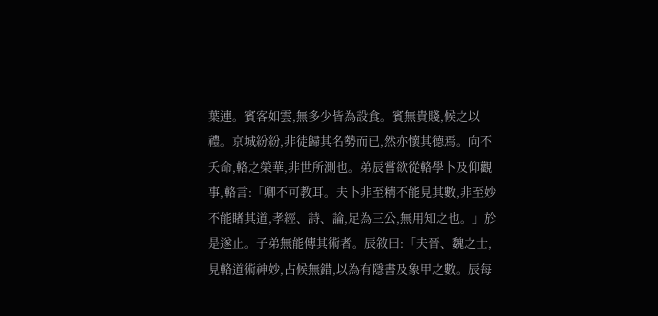葉連。賓客如雲,無多少皆為設食。賓無貴賤,候之以禮。京城紛紛,非徒歸其名勢而已,然亦懷其德焉。向不夭命,輅之榮華,非世所測也。弟辰嘗欲從輅學卜及仰觀事,輅言:「卿不可教耳。夫卜非至精不能見其數,非至妙不能睹其道,孝經、詩、論,足為三公,無用知之也。」於是遂止。子弟無能傳其術者。辰敘曰:「夫晉、魏之士,見輅道術神妙,占候無錯,以為有隱書及象甲之數。辰每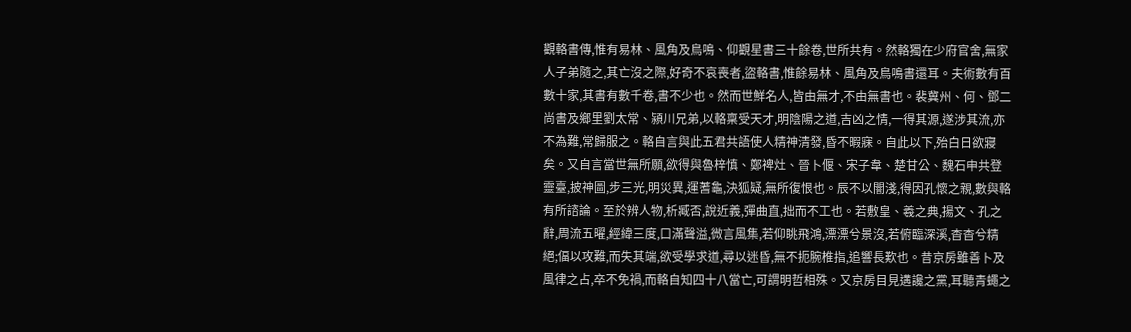觀輅書傳,惟有易林、風角及鳥鳴、仰觀星書三十餘卷,世所共有。然輅獨在少府官舍,無家人子弟隨之,其亡沒之際,好奇不哀喪者,盜輅書,惟餘易林、風角及鳥鳴書還耳。夫術數有百數十家,其書有數千卷,書不少也。然而世鮮名人,皆由無才,不由無書也。裴冀州、何、鄧二尚書及鄉里劉太常、潁川兄弟,以輅稟受天才,明陰陽之道,吉凶之情,一得其源,遂涉其流,亦不為難,常歸服之。輅自言與此五君共語使人精神清發,昏不暇寐。自此以下,殆白日欲寢矣。又自言當世無所願,欲得與魯梓慎、鄭裨灶、晉卜偃、宋子韋、楚甘公、魏石申共登靈臺,披神圖,步三光,明災異,運蓍龜,決狐疑,無所復恨也。辰不以闇淺,得因孔懷之親,數與輅有所諮論。至於辨人物,析臧否,說近義,彈曲直,拙而不工也。若敷皇、羲之典,揚文、孔之辭,周流五曜,經緯三度,口滿聲溢,微言風集,若仰眺飛鴻,漂漂兮景沒,若俯臨深溪,杳杳兮精絕;偪以攻難,而失其端,欲受學求道,尋以迷昏,無不扼腕椎指,追響長歎也。昔京房雖善卜及風律之占,卒不免禍,而輅自知四十八當亡,可謂明哲相殊。又京房目見遘讒之黨,耳聽青蠅之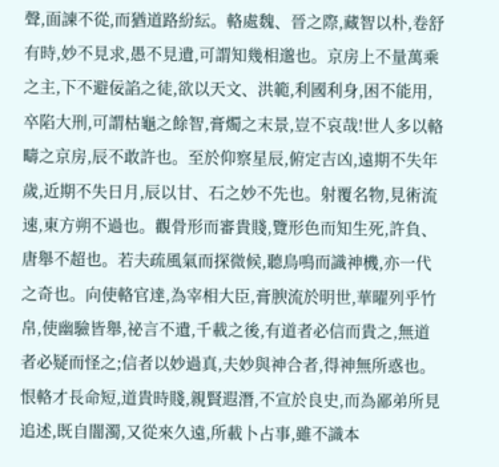聲,面諫不從,而猶道路紛紜。輅處魏、晉之際,藏智以朴,卷舒有時,妙不見求,愚不見遺,可謂知幾相邈也。京房上不量萬乘之主,下不避佞諂之徒,欲以天文、洪範,利國利身,困不能用,卒陷大刑,可謂枯龜之餘智,膏燭之末景,豈不哀哉!世人多以輅疇之京房,辰不敢許也。至於仰察星辰,俯定吉凶,遠期不失年歲,近期不失日月,辰以甘、石之妙不先也。射覆名物,見術流速,東方朔不過也。觀骨形而審貴賤,覽形色而知生死,許負、唐舉不超也。若夫疏風氣而探微候,聽鳥鳴而識神機,亦一代之奇也。向使輅官達,為宰相大臣,膏腴流於明世,華曜列乎竹帛,使幽驗皆舉,祕言不遺,千載之後,有道者必信而貴之,無道者必疑而怪之;信者以妙過真,夫妙與神合者,得神無所惑也。恨輅才長命短,道貴時賤,親賢遐潛,不宣於良史,而為鄙弟所見追述,既自闇濁,又從來久遠,所載卜占事,雖不識本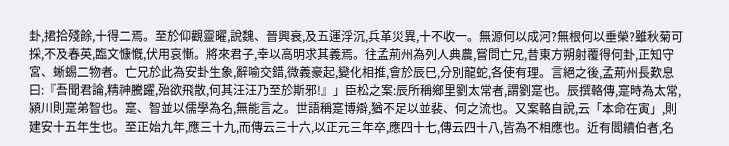卦,捃拾殘餘,十得二焉。至於仰觀靈曜,說魏、晉興衰,及五運浮沉,兵革災異,十不收一。無源何以成河?無根何以垂榮?雖秋菊可採,不及春英,臨文慷慨,伏用哀慚。將來君子,幸以高明求其義焉。往孟荊州為列人典農,嘗問亡兄,昔東方朔射覆得何卦,正知守宮、蜥蜴二物者。亡兄於此為安卦生象,辭喻交錯,微義豪起,變化相推,會於辰巳,分別龍蛇,各使有理。言絕之後,孟荊州長歎息曰:『吾聞君論,精神騰躍,殆欲飛散,何其汪汪乃至於斯邪!』」臣松之案:辰所稱鄉里劉太常者,謂劉寔也。辰撰輅傳,寔時為太常,潁川則寔弟智也。寔、智並以儒學為名,無能言之。世語稱寔博辯,猶不足以並裴、何之流也。又案輅自說,云「本命在寅」,則建安十五年生也。至正始九年,應三十九,而傳云三十六,以正元三年卒,應四十七,傳云四十八,皆為不相應也。近有閻續伯者,名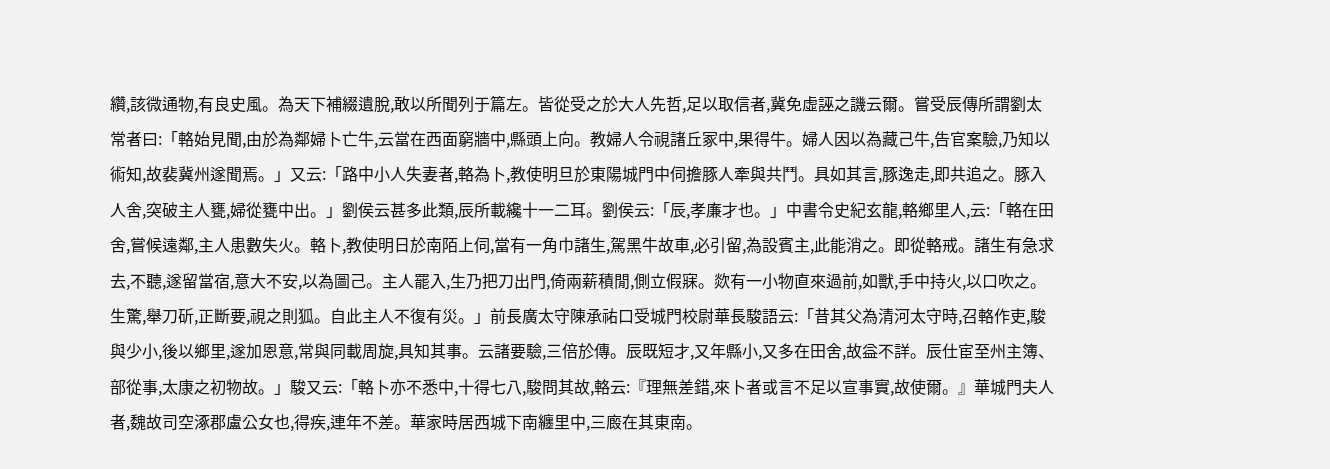纘,該微通物,有良史風。為天下補綴遺脫,敢以所聞列于篇左。皆從受之於大人先哲,足以取信者,冀免虛誣之譏云爾。嘗受辰傳所謂劉太常者曰:「輅始見聞,由於為鄰婦卜亡牛,云當在西面窮牆中,縣頭上向。教婦人令視諸丘冢中,果得牛。婦人因以為藏己牛,告官案驗,乃知以術知,故裴冀州遂聞焉。」又云:「路中小人失妻者,輅為卜,教使明旦於東陽城門中伺擔豚人牽與共鬥。具如其言,豚逸走,即共追之。豚入人舍,突破主人甕,婦從甕中出。」劉侯云甚多此類,辰所載纔十一二耳。劉侯云:「辰,孝廉才也。」中書令史紀玄龍,輅鄉里人,云:「輅在田舍,嘗候遠鄰,主人患數失火。輅卜,教使明日於南陌上伺,當有一角巾諸生,駕黑牛故車,必引留,為設賓主,此能消之。即從輅戒。諸生有急求去,不聽,遂留當宿,意大不安,以為圖己。主人罷入,生乃把刀出門,倚兩薪積閒,側立假寐。欻有一小物直來過前,如獸,手中持火,以口吹之。生驚,舉刀斫,正斷要,視之則狐。自此主人不復有災。」前長廣太守陳承祐口受城門校尉華長駿語云:「昔其父為清河太守時,召輅作吏,駿與少小,後以鄉里,遂加恩意,常與同載周旋,具知其事。云諸要驗,三倍於傳。辰既短才,又年縣小,又多在田舍,故益不詳。辰仕宦至州主簿、部從事,太康之初物故。」駿又云:「輅卜亦不悉中,十得七八,駿問其故,輅云:『理無差錯,來卜者或言不足以宣事實,故使爾。』華城門夫人者,魏故司空涿郡盧公女也,得疾,連年不差。華家時居西城下南纏里中,三廄在其東南。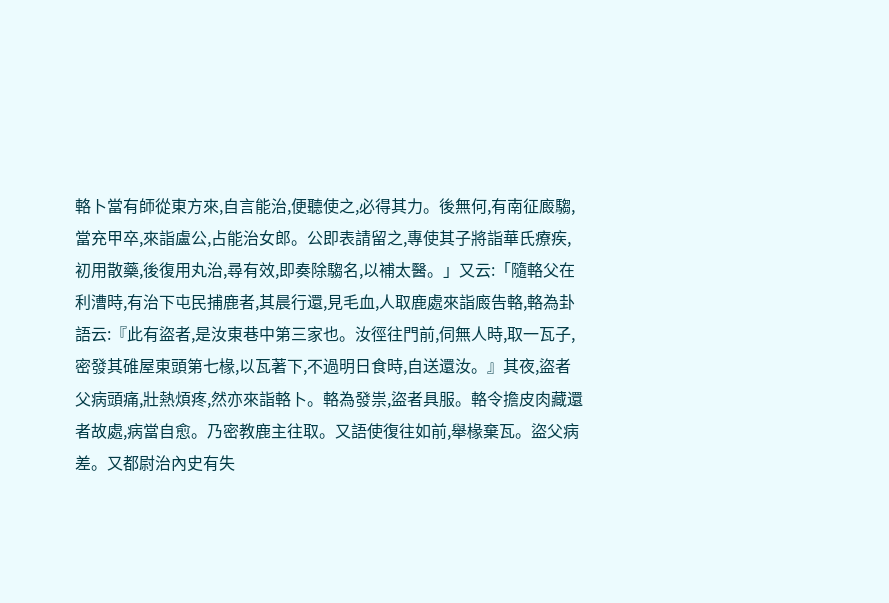輅卜當有師從東方來,自言能治,便聽使之,必得其力。後無何,有南征廄騶,當充甲卒,來詣盧公,占能治女郎。公即表請留之,專使其子將詣華氏療疾,初用散藥,後復用丸治,尋有效,即奏除騶名,以補太醫。」又云:「隨輅父在利漕時,有治下屯民捕鹿者,其晨行還,見毛血,人取鹿處來詣廄告輅,輅為卦語云:『此有盜者,是汝東巷中第三家也。汝徑往門前,伺無人時,取一瓦子,密發其碓屋東頭第七椽,以瓦著下,不過明日食時,自送還汝。』其夜,盜者父病頭痛,壯熱煩疼,然亦來詣輅卜。輅為發祟,盜者具服。輅令擔皮肉藏還者故處,病當自愈。乃密教鹿主往取。又語使復往如前,舉椽棄瓦。盜父病差。又都尉治內史有失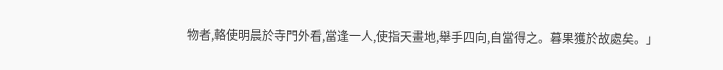物者,輅使明晨於寺門外看,當逢一人,使指天畫地,舉手四向,自當得之。暮果獲於故處矣。」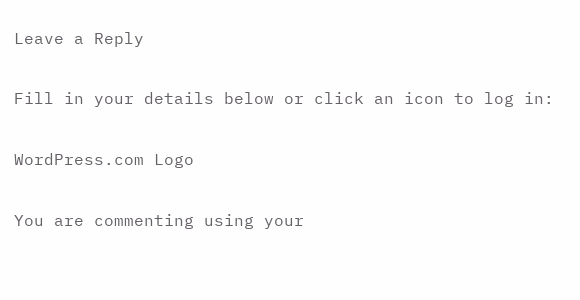Leave a Reply

Fill in your details below or click an icon to log in:

WordPress.com Logo

You are commenting using your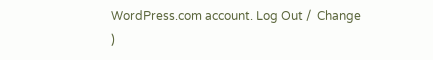WordPress.com account. Log Out /  Change )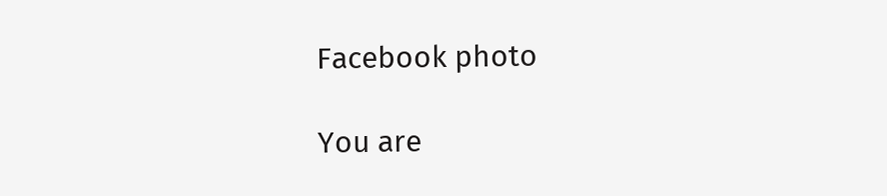Facebook photo

You are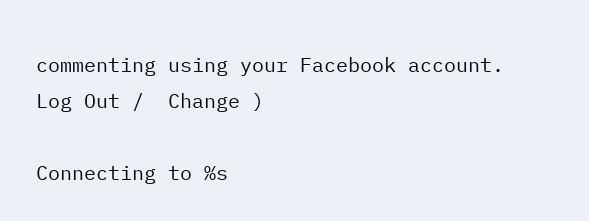commenting using your Facebook account. Log Out /  Change )

Connecting to %s